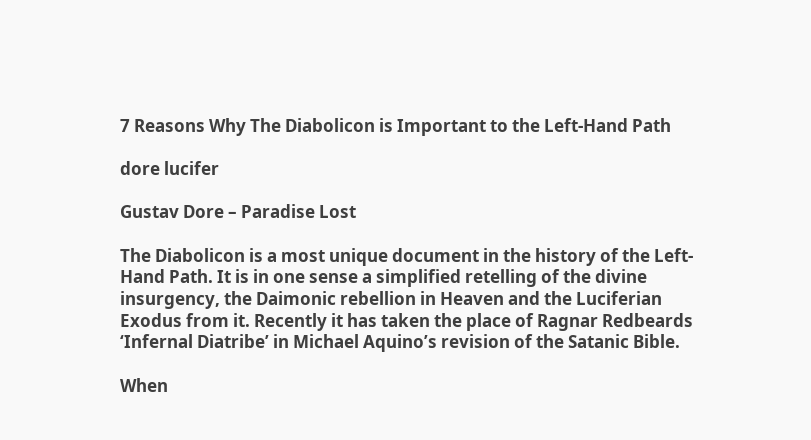7 Reasons Why The Diabolicon is Important to the Left-Hand Path

dore lucifer

Gustav Dore – Paradise Lost

The Diabolicon is a most unique document in the history of the Left-Hand Path. It is in one sense a simplified retelling of the divine insurgency, the Daimonic rebellion in Heaven and the Luciferian Exodus from it. Recently it has taken the place of Ragnar Redbeards ‘Infernal Diatribe’ in Michael Aquino’s revision of the Satanic Bible.

When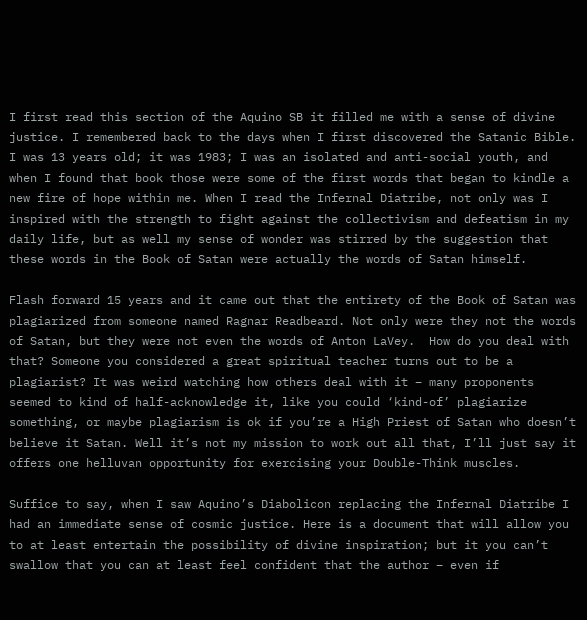I first read this section of the Aquino SB it filled me with a sense of divine justice. I remembered back to the days when I first discovered the Satanic Bible. I was 13 years old; it was 1983; I was an isolated and anti-social youth, and when I found that book those were some of the first words that began to kindle a new fire of hope within me. When I read the Infernal Diatribe, not only was I inspired with the strength to fight against the collectivism and defeatism in my daily life, but as well my sense of wonder was stirred by the suggestion that these words in the Book of Satan were actually the words of Satan himself.

Flash forward 15 years and it came out that the entirety of the Book of Satan was plagiarized from someone named Ragnar Readbeard. Not only were they not the words of Satan, but they were not even the words of Anton LaVey.  How do you deal with that? Someone you considered a great spiritual teacher turns out to be a plagiarist? It was weird watching how others deal with it – many proponents seemed to kind of half-acknowledge it, like you could ‘kind-of’ plagiarize something, or maybe plagiarism is ok if you’re a High Priest of Satan who doesn’t believe it Satan. Well it’s not my mission to work out all that, I’ll just say it offers one helluvan opportunity for exercising your Double-Think muscles.

Suffice to say, when I saw Aquino’s Diabolicon replacing the Infernal Diatribe I had an immediate sense of cosmic justice. Here is a document that will allow you to at least entertain the possibility of divine inspiration; but it you can’t swallow that you can at least feel confident that the author – even if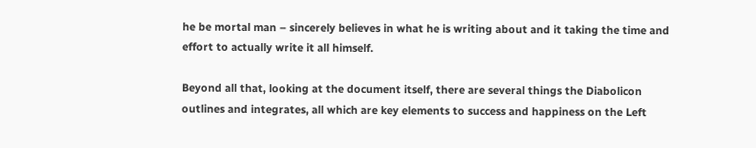he be mortal man – sincerely believes in what he is writing about and it taking the time and effort to actually write it all himself.

Beyond all that, looking at the document itself, there are several things the Diabolicon outlines and integrates, all which are key elements to success and happiness on the Left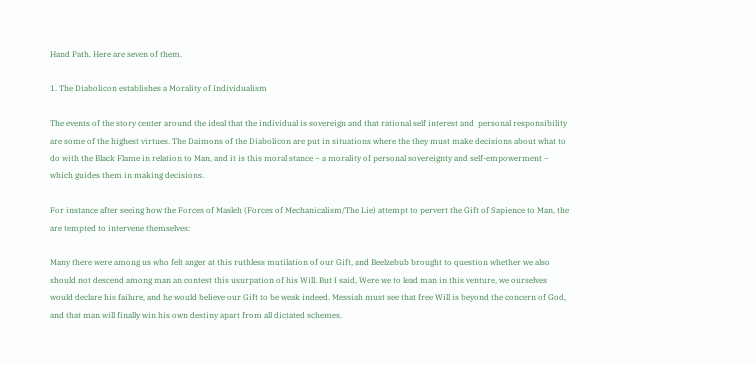Hand Path. Here are seven of them.

1. The Diabolicon establishes a Morality of Individualism

The events of the story center around the ideal that the individual is sovereign and that rational self interest and  personal responsibility are some of the highest virtues. The Daimons of the Diabolicon are put in situations where the they must make decisions about what to do with the Black Flame in relation to Man, and it is this moral stance – a morality of personal sovereignty and self-empowerment – which guides them in making decisions.

For instance after seeing how the Forces of Masleh (Forces of Mechanicalism/The Lie) attempt to pervert the Gift of Sapience to Man, the are tempted to intervene themselves:

Many there were among us who felt anger at this ruthless mutilation of our Gift, and Beelzebub brought to question whether we also should not descend among man an contest this usurpation of his Will. But I said, Were we to lead man in this venture, we ourselves would declare his failure, and he would believe our Gift to be weak indeed. Messiah must see that free Will is beyond the concern of God, and that man will finally win his own destiny apart from all dictated schemes.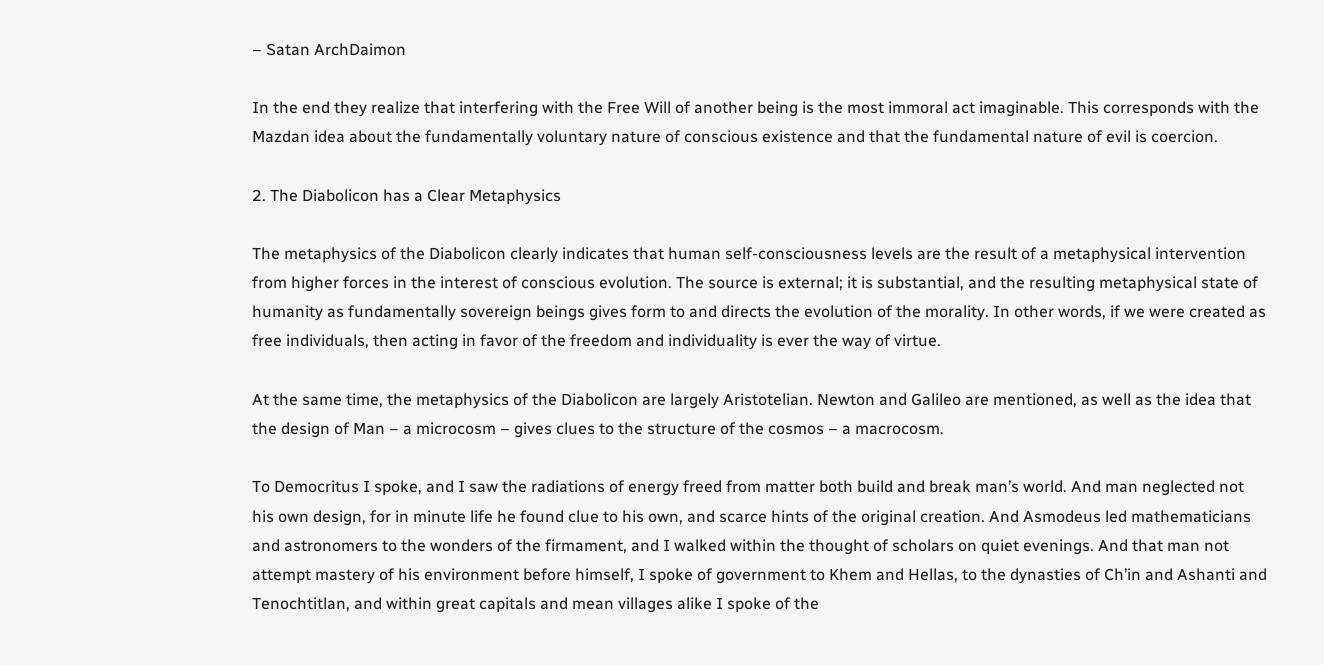– Satan ArchDaimon

In the end they realize that interfering with the Free Will of another being is the most immoral act imaginable. This corresponds with the Mazdan idea about the fundamentally voluntary nature of conscious existence and that the fundamental nature of evil is coercion.

2. The Diabolicon has a Clear Metaphysics

The metaphysics of the Diabolicon clearly indicates that human self-consciousness levels are the result of a metaphysical intervention from higher forces in the interest of conscious evolution. The source is external; it is substantial, and the resulting metaphysical state of humanity as fundamentally sovereign beings gives form to and directs the evolution of the morality. In other words, if we were created as free individuals, then acting in favor of the freedom and individuality is ever the way of virtue.

At the same time, the metaphysics of the Diabolicon are largely Aristotelian. Newton and Galileo are mentioned, as well as the idea that the design of Man – a microcosm – gives clues to the structure of the cosmos – a macrocosm.

To Democritus I spoke, and I saw the radiations of energy freed from matter both build and break man’s world. And man neglected not his own design, for in minute life he found clue to his own, and scarce hints of the original creation. And Asmodeus led mathematicians and astronomers to the wonders of the firmament, and I walked within the thought of scholars on quiet evenings. And that man not attempt mastery of his environment before himself, I spoke of government to Khem and Hellas, to the dynasties of Ch’in and Ashanti and Tenochtitlan, and within great capitals and mean villages alike I spoke of the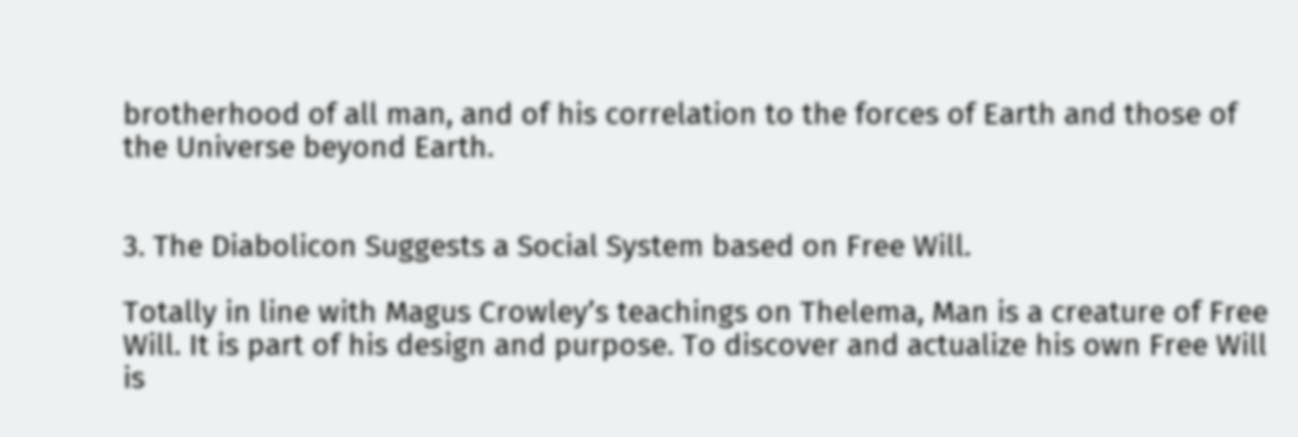brotherhood of all man, and of his correlation to the forces of Earth and those of the Universe beyond Earth.


3. The Diabolicon Suggests a Social System based on Free Will.

Totally in line with Magus Crowley’s teachings on Thelema, Man is a creature of Free Will. It is part of his design and purpose. To discover and actualize his own Free Will is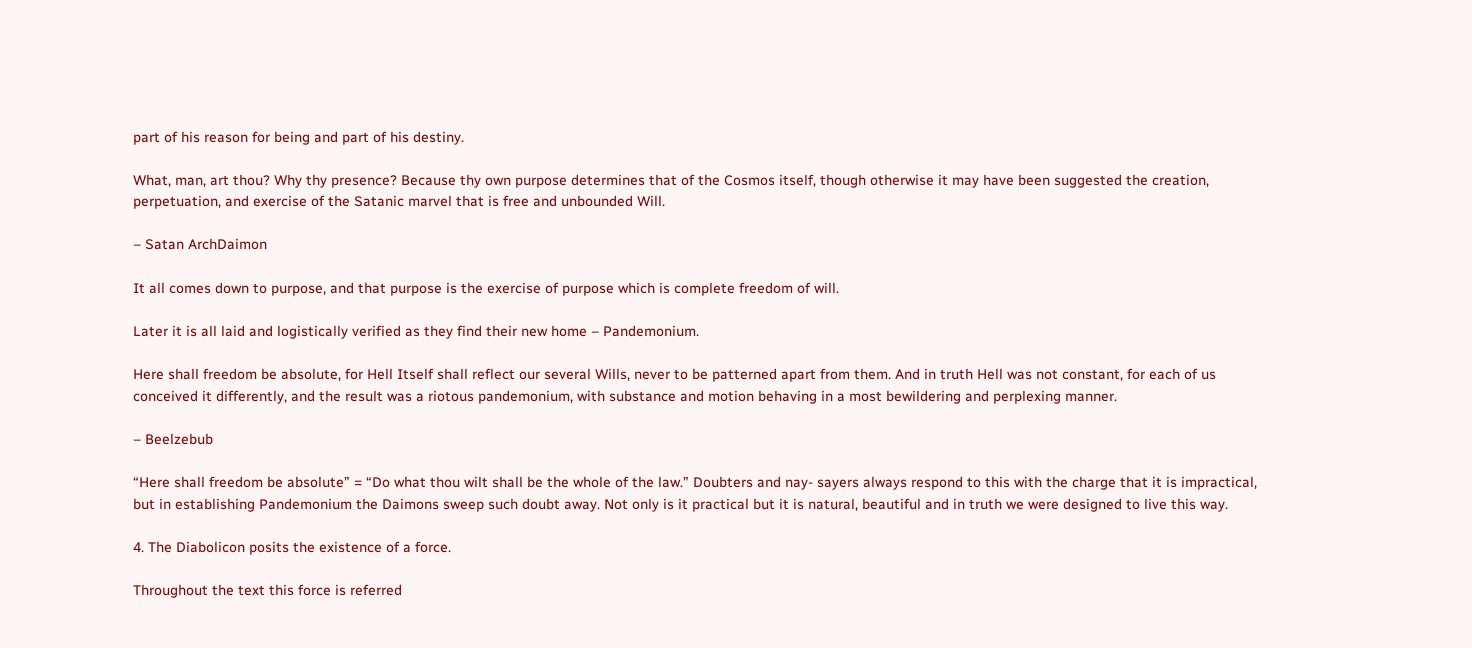part of his reason for being and part of his destiny.

What, man, art thou? Why thy presence? Because thy own purpose determines that of the Cosmos itself, though otherwise it may have been suggested the creation, perpetuation, and exercise of the Satanic marvel that is free and unbounded Will.

– Satan ArchDaimon

It all comes down to purpose, and that purpose is the exercise of purpose which is complete freedom of will.

Later it is all laid and logistically verified as they find their new home – Pandemonium.

Here shall freedom be absolute, for Hell Itself shall reflect our several Wills, never to be patterned apart from them. And in truth Hell was not constant, for each of us conceived it differently, and the result was a riotous pandemonium, with substance and motion behaving in a most bewildering and perplexing manner.

– Beelzebub

“Here shall freedom be absolute” = “Do what thou wilt shall be the whole of the law.” Doubters and nay- sayers always respond to this with the charge that it is impractical, but in establishing Pandemonium the Daimons sweep such doubt away. Not only is it practical but it is natural, beautiful and in truth we were designed to live this way.

4. The Diabolicon posits the existence of a force.

Throughout the text this force is referred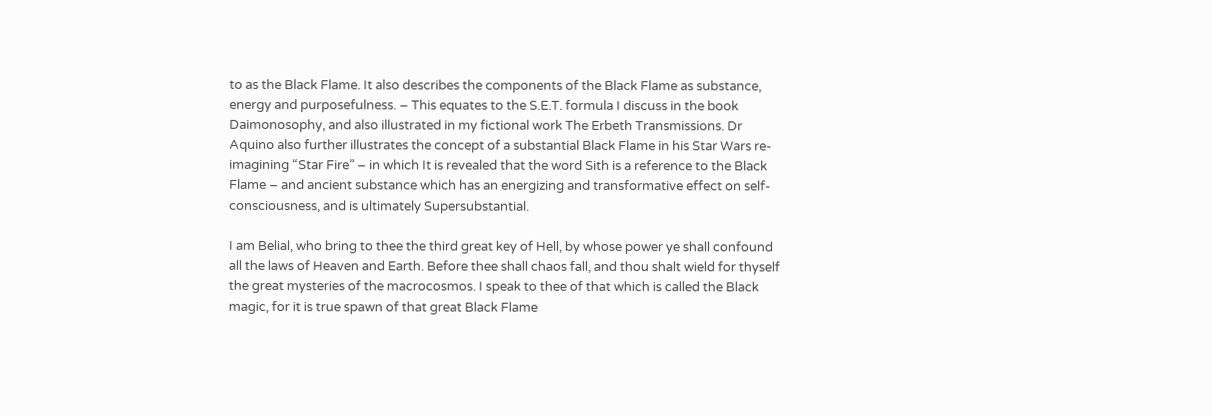to as the Black Flame. It also describes the components of the Black Flame as substance, energy and purposefulness. – This equates to the S.E.T. formula I discuss in the book Daimonosophy, and also illustrated in my fictional work The Erbeth Transmissions. Dr Aquino also further illustrates the concept of a substantial Black Flame in his Star Wars re-imagining “Star Fire” – in which It is revealed that the word Sith is a reference to the Black Flame – and ancient substance which has an energizing and transformative effect on self-consciousness, and is ultimately Supersubstantial.

I am Belial, who bring to thee the third great key of Hell, by whose power ye shall confound all the laws of Heaven and Earth. Before thee shall chaos fall, and thou shalt wield for thyself the great mysteries of the macrocosmos. I speak to thee of that which is called the Black magic, for it is true spawn of that great Black Flame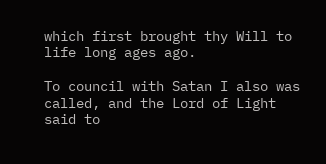which first brought thy Will to life long ages ago.

To council with Satan I also was called, and the Lord of Light said to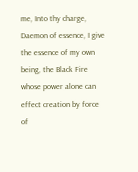me, Into thy charge, Daemon of essence, I give the essence of my own being, the Black Fire whose power alone can effect creation by force of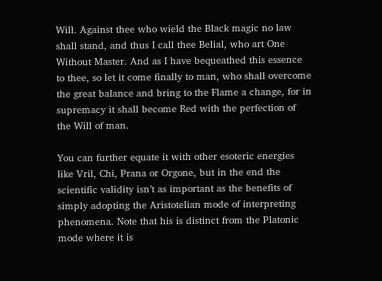Will. Against thee who wield the Black magic no law shall stand, and thus I call thee Belial, who art One Without Master. And as I have bequeathed this essence to thee, so let it come finally to man, who shall overcome the great balance and bring to the Flame a change, for in supremacy it shall become Red with the perfection of the Will of man.

You can further equate it with other esoteric energies like Vril, Chi, Prana or Orgone, but in the end the scientific validity isn’t as important as the benefits of simply adopting the Aristotelian mode of interpreting phenomena. Note that his is distinct from the Platonic mode where it is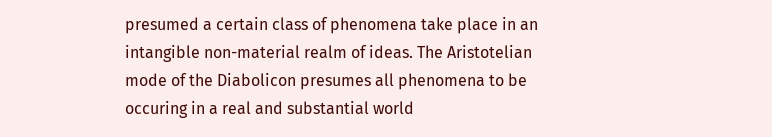presumed a certain class of phenomena take place in an intangible non-material realm of ideas. The Aristotelian mode of the Diabolicon presumes all phenomena to be occuring in a real and substantial world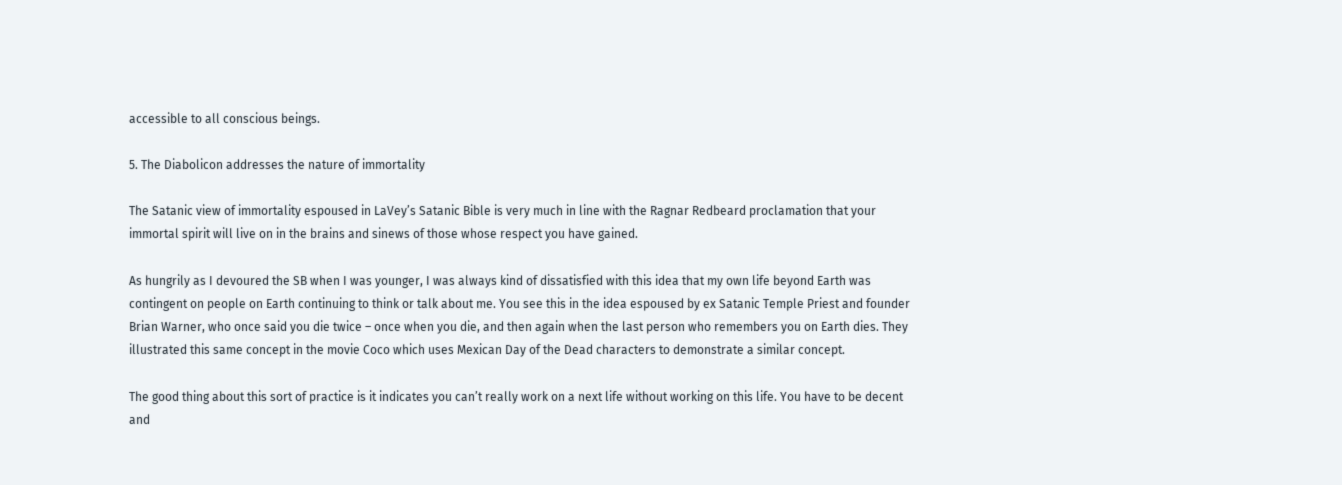accessible to all conscious beings.

5. The Diabolicon addresses the nature of immortality

The Satanic view of immortality espoused in LaVey’s Satanic Bible is very much in line with the Ragnar Redbeard proclamation that your immortal spirit will live on in the brains and sinews of those whose respect you have gained.

As hungrily as I devoured the SB when I was younger, I was always kind of dissatisfied with this idea that my own life beyond Earth was contingent on people on Earth continuing to think or talk about me. You see this in the idea espoused by ex Satanic Temple Priest and founder Brian Warner, who once said you die twice – once when you die, and then again when the last person who remembers you on Earth dies. They illustrated this same concept in the movie Coco which uses Mexican Day of the Dead characters to demonstrate a similar concept.

The good thing about this sort of practice is it indicates you can’t really work on a next life without working on this life. You have to be decent and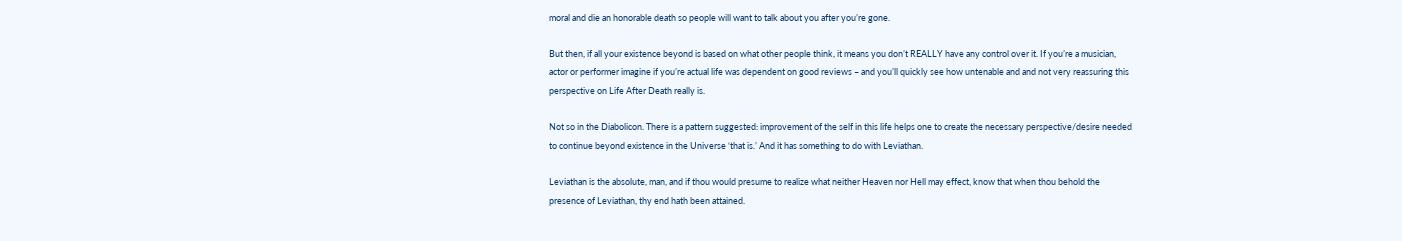moral and die an honorable death so people will want to talk about you after you’re gone.

But then, if all your existence beyond is based on what other people think, it means you don’t REALLY have any control over it. If you’re a musician, actor or performer imagine if you’re actual life was dependent on good reviews – and you’ll quickly see how untenable and and not very reassuring this perspective on Life After Death really is.

Not so in the Diabolicon. There is a pattern suggested: improvement of the self in this life helps one to create the necessary perspective/desire needed to continue beyond existence in the Universe ‘that is.’ And it has something to do with Leviathan.

Leviathan is the absolute, man, and if thou would presume to realize what neither Heaven nor Hell may effect, know that when thou behold the presence of Leviathan, thy end hath been attained.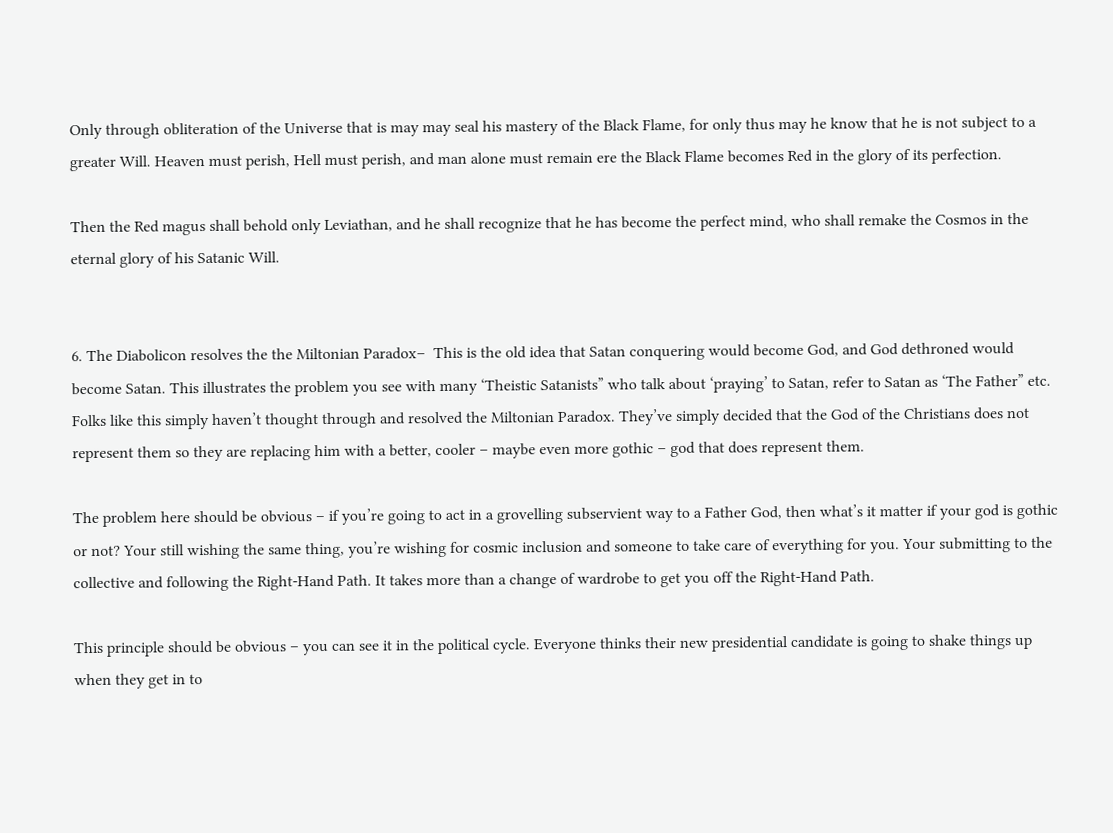Only through obliteration of the Universe that is may may seal his mastery of the Black Flame, for only thus may he know that he is not subject to a greater Will. Heaven must perish, Hell must perish, and man alone must remain ere the Black Flame becomes Red in the glory of its perfection.

Then the Red magus shall behold only Leviathan, and he shall recognize that he has become the perfect mind, who shall remake the Cosmos in the eternal glory of his Satanic Will.


6. The Diabolicon resolves the the Miltonian Paradox–  This is the old idea that Satan conquering would become God, and God dethroned would become Satan. This illustrates the problem you see with many ‘Theistic Satanists” who talk about ‘praying’ to Satan, refer to Satan as ‘The Father” etc. Folks like this simply haven’t thought through and resolved the Miltonian Paradox. They’ve simply decided that the God of the Christians does not represent them so they are replacing him with a better, cooler – maybe even more gothic – god that does represent them.

The problem here should be obvious – if you’re going to act in a grovelling subservient way to a Father God, then what’s it matter if your god is gothic or not? Your still wishing the same thing, you’re wishing for cosmic inclusion and someone to take care of everything for you. Your submitting to the collective and following the Right-Hand Path. It takes more than a change of wardrobe to get you off the Right-Hand Path.

This principle should be obvious – you can see it in the political cycle. Everyone thinks their new presidential candidate is going to shake things up when they get in to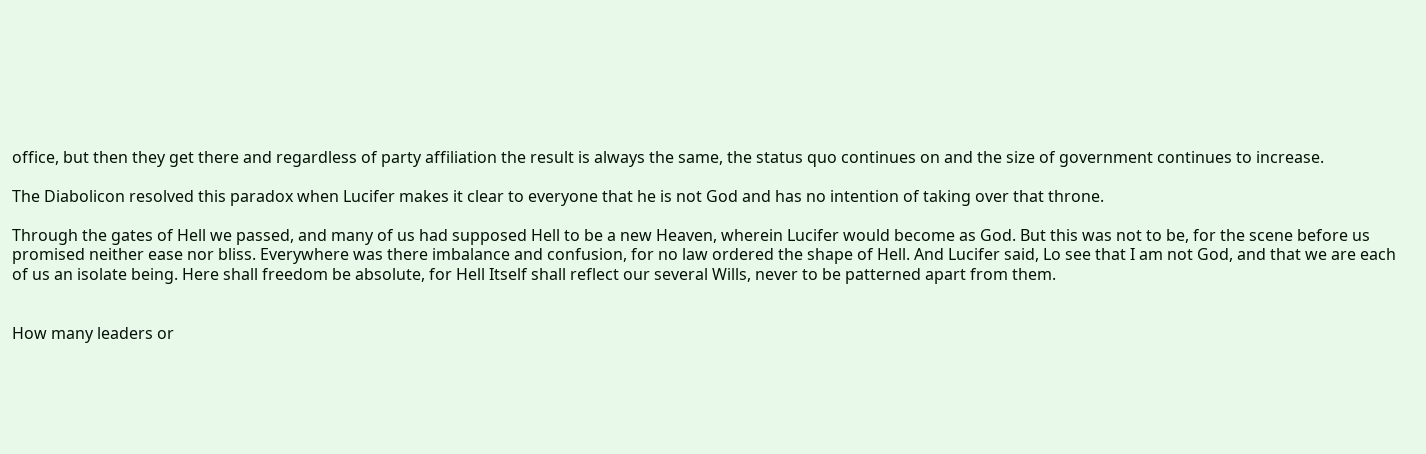office, but then they get there and regardless of party affiliation the result is always the same, the status quo continues on and the size of government continues to increase.

The Diabolicon resolved this paradox when Lucifer makes it clear to everyone that he is not God and has no intention of taking over that throne.

Through the gates of Hell we passed, and many of us had supposed Hell to be a new Heaven, wherein Lucifer would become as God. But this was not to be, for the scene before us promised neither ease nor bliss. Everywhere was there imbalance and confusion, for no law ordered the shape of Hell. And Lucifer said, Lo see that I am not God, and that we are each of us an isolate being. Here shall freedom be absolute, for Hell Itself shall reflect our several Wills, never to be patterned apart from them.


How many leaders or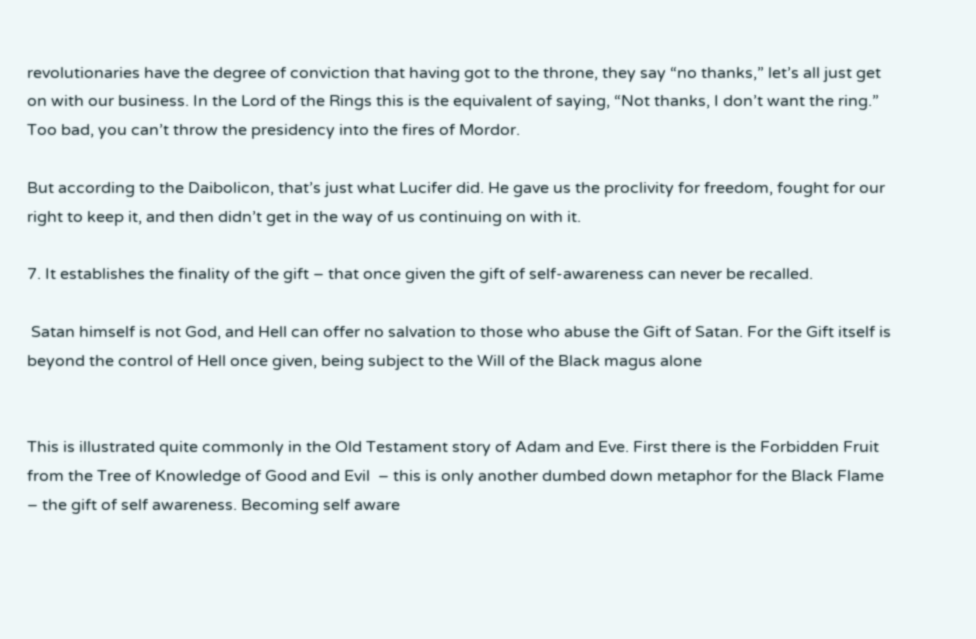revolutionaries have the degree of conviction that having got to the throne, they say “no thanks,” let’s all just get on with our business. In the Lord of the Rings this is the equivalent of saying, “Not thanks, I don’t want the ring.” Too bad, you can’t throw the presidency into the fires of Mordor.

But according to the Daibolicon, that’s just what Lucifer did. He gave us the proclivity for freedom, fought for our right to keep it, and then didn’t get in the way of us continuing on with it.

7. It establishes the finality of the gift – that once given the gift of self-awareness can never be recalled.

 Satan himself is not God, and Hell can offer no salvation to those who abuse the Gift of Satan. For the Gift itself is beyond the control of Hell once given, being subject to the Will of the Black magus alone


This is illustrated quite commonly in the Old Testament story of Adam and Eve. First there is the Forbidden Fruit from the Tree of Knowledge of Good and Evil  – this is only another dumbed down metaphor for the Black Flame – the gift of self awareness. Becoming self aware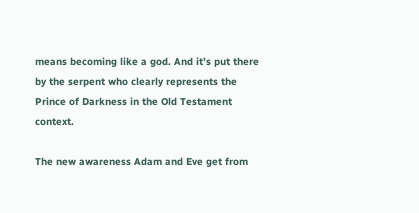means becoming like a god. And it’s put there by the serpent who clearly represents the Prince of Darkness in the Old Testament context.

The new awareness Adam and Eve get from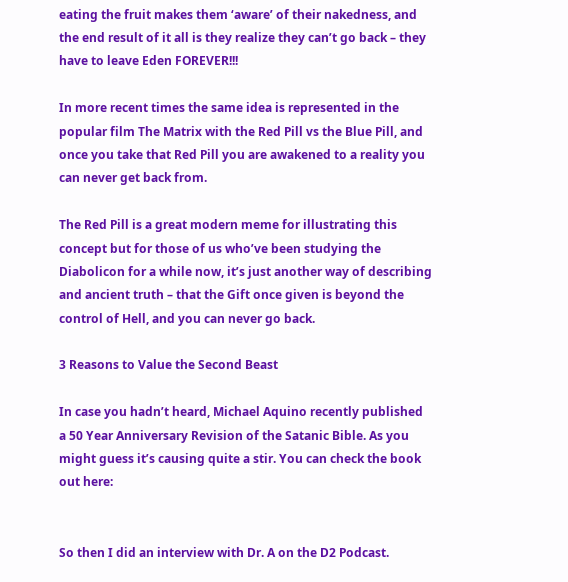eating the fruit makes them ‘aware’ of their nakedness, and the end result of it all is they realize they can’t go back – they have to leave Eden FOREVER!!!

In more recent times the same idea is represented in the popular film The Matrix with the Red Pill vs the Blue Pill, and once you take that Red Pill you are awakened to a reality you can never get back from.

The Red Pill is a great modern meme for illustrating this concept but for those of us who’ve been studying the Diabolicon for a while now, it’s just another way of describing and ancient truth – that the Gift once given is beyond the control of Hell, and you can never go back.

3 Reasons to Value the Second Beast

In case you hadn’t heard, Michael Aquino recently published a 50 Year Anniversary Revision of the Satanic Bible. As you might guess it’s causing quite a stir. You can check the book out here:


So then I did an interview with Dr. A on the D2 Podcast.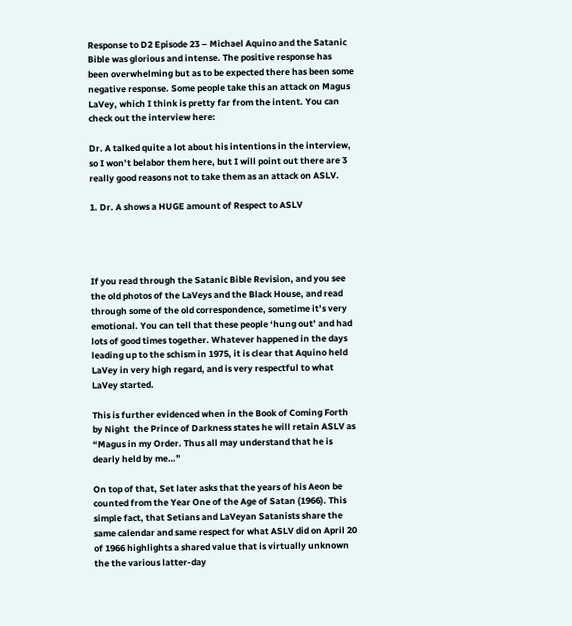Response to D2 Episode 23 – Michael Aquino and the Satanic Bible was glorious and intense. The positive response has been overwhelming but as to be expected there has been some negative response. Some people take this an attack on Magus LaVey, which I think is pretty far from the intent. You can check out the interview here:

Dr. A talked quite a lot about his intentions in the interview, so I won’t belabor them here, but I will point out there are 3 really good reasons not to take them as an attack on ASLV.

1. Dr. A shows a HUGE amount of Respect to ASLV




If you read through the Satanic Bible Revision, and you see the old photos of the LaVeys and the Black House, and read through some of the old correspondence, sometime it’s very emotional. You can tell that these people ‘hung out’ and had lots of good times together. Whatever happened in the days leading up to the schism in 1975, it is clear that Aquino held LaVey in very high regard, and is very respectful to what LaVey started.

This is further evidenced when in the Book of Coming Forth by Night  the Prince of Darkness states he will retain ASLV as  “Magus in my Order. Thus all may understand that he is dearly held by me…”

On top of that, Set later asks that the years of his Aeon be counted from the Year One of the Age of Satan (1966). This simple fact, that Setians and LaVeyan Satanists share the same calendar and same respect for what ASLV did on April 20 of 1966 highlights a shared value that is virtually unknown the the various latter-day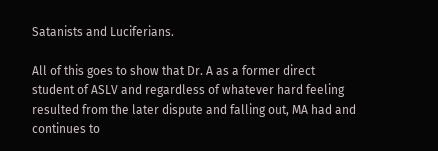Satanists and Luciferians.

All of this goes to show that Dr. A as a former direct student of ASLV and regardless of whatever hard feeling resulted from the later dispute and falling out, MA had and continues to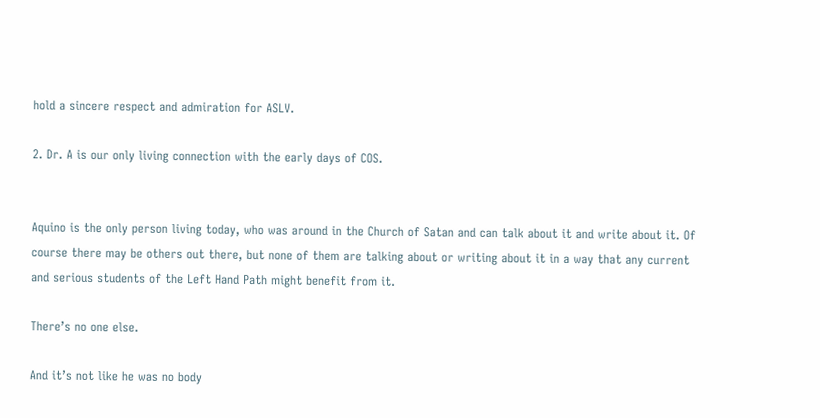hold a sincere respect and admiration for ASLV.

2. Dr. A is our only living connection with the early days of COS.


Aquino is the only person living today, who was around in the Church of Satan and can talk about it and write about it. Of course there may be others out there, but none of them are talking about or writing about it in a way that any current and serious students of the Left Hand Path might benefit from it.

There’s no one else.

And it’s not like he was no body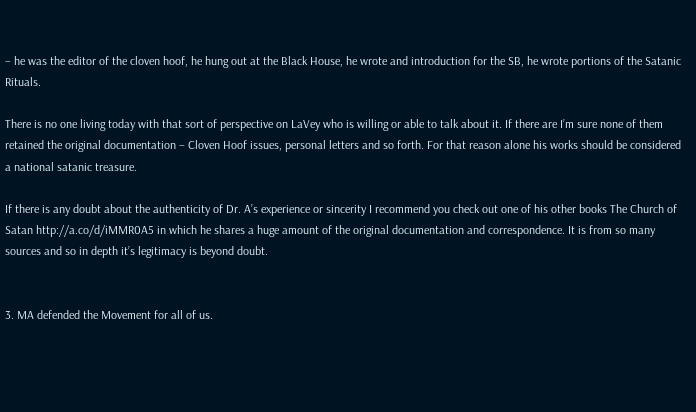– he was the editor of the cloven hoof, he hung out at the Black House, he wrote and introduction for the SB, he wrote portions of the Satanic Rituals.

There is no one living today with that sort of perspective on LaVey who is willing or able to talk about it. If there are I’m sure none of them retained the original documentation – Cloven Hoof issues, personal letters and so forth. For that reason alone his works should be considered a national satanic treasure.

If there is any doubt about the authenticity of Dr. A’s experience or sincerity I recommend you check out one of his other books The Church of Satan http://a.co/d/iMMR0A5 in which he shares a huge amount of the original documentation and correspondence. It is from so many sources and so in depth it’s legitimacy is beyond doubt.


3. MA defended the Movement for all of us.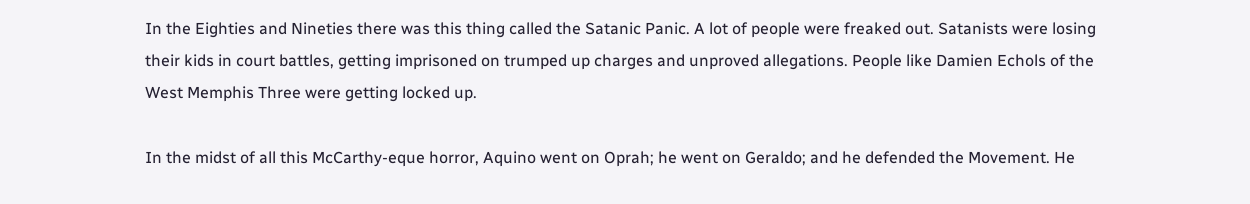In the Eighties and Nineties there was this thing called the Satanic Panic. A lot of people were freaked out. Satanists were losing their kids in court battles, getting imprisoned on trumped up charges and unproved allegations. People like Damien Echols of the West Memphis Three were getting locked up.

In the midst of all this McCarthy-eque horror, Aquino went on Oprah; he went on Geraldo; and he defended the Movement. He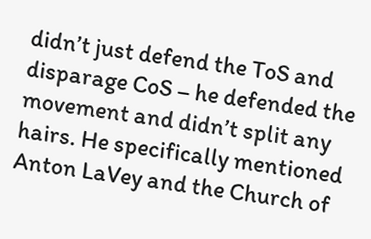didn’t just defend the ToS and disparage CoS – he defended the movement and didn’t split any hairs. He specifically mentioned Anton LaVey and the Church of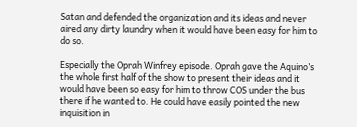Satan and defended the organization and its ideas and never aired any dirty laundry when it would have been easy for him to do so.

Especially the Oprah Winfrey episode. Oprah gave the Aquino’s the whole first half of the show to present their ideas and it would have been so easy for him to throw COS under the bus there if he wanted to. He could have easily pointed the new inquisition in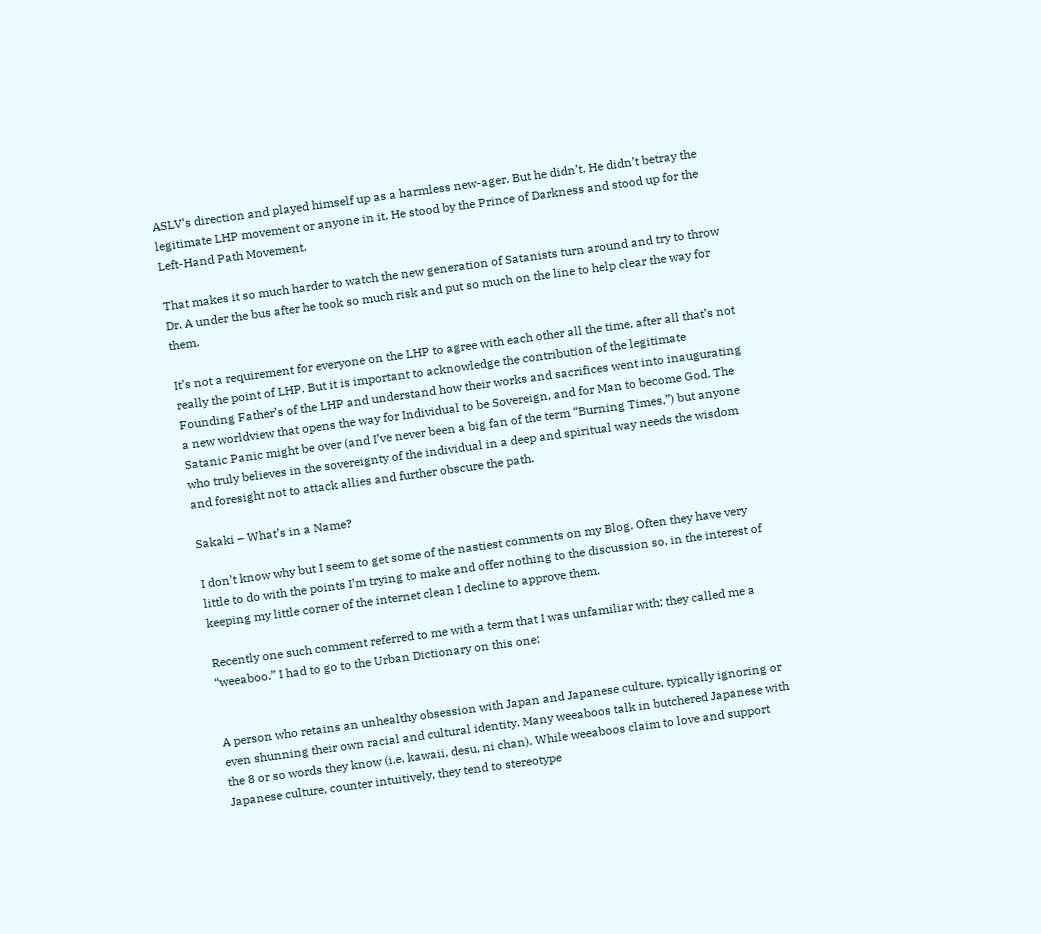ASLV’s direction and played himself up as a harmless new-ager. But he didn’t. He didn’t betray the legitimate LHP movement or anyone in it. He stood by the Prince of Darkness and stood up for the Left-Hand Path Movement.

That makes it so much harder to watch the new generation of Satanists turn around and try to throw Dr. A under the bus after he took so much risk and put so much on the line to help clear the way for them.

It’s not a requirement for everyone on the LHP to agree with each other all the time, after all that’s not really the point of LHP. But it is important to acknowledge the contribution of the legitimate Founding Father’s of the LHP and understand how their works and sacrifices went into inaugurating a new worldview that opens the way for Individual to be Sovereign, and for Man to become God. The Satanic Panic might be over (and I’ve never been a big fan of the term “Burning Times,”) but anyone who truly believes in the sovereignty of the individual in a deep and spiritual way needs the wisdom and foresight not to attack allies and further obscure the path.

Sakaki – What’s in a Name?

I don’t know why but I seem to get some of the nastiest comments on my Blog. Often they have very little to do with the points I’m trying to make and offer nothing to the discussion so, in the interest of keeping my little corner of the internet clean I decline to approve them.

Recently one such comment referred to me with a term that I was unfamiliar with; they called me a “weeaboo.” I had to go to the Urban Dictionary on this one:


A person who retains an unhealthy obsession with Japan and Japanese culture, typically ignoring or even shunning their own racial and cultural identity. Many weeaboos talk in butchered Japanese with the 8 or so words they know (i.e. kawaii, desu, ni chan). While weeaboos claim to love and support Japanese culture, counter intuitively, they tend to stereotype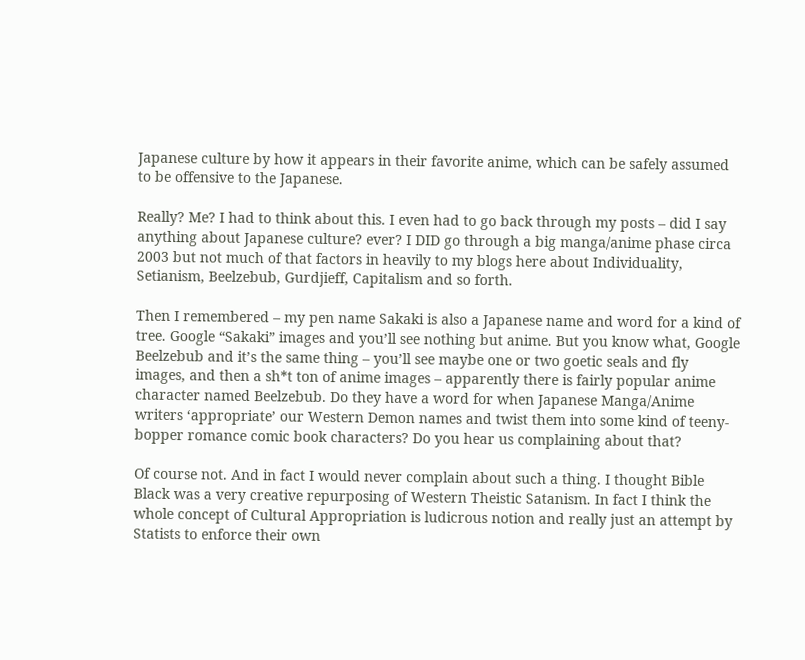Japanese culture by how it appears in their favorite anime, which can be safely assumed to be offensive to the Japanese.

Really? Me? I had to think about this. I even had to go back through my posts – did I say anything about Japanese culture? ever? I DID go through a big manga/anime phase circa 2003 but not much of that factors in heavily to my blogs here about Individuality, Setianism, Beelzebub, Gurdjieff, Capitalism and so forth.

Then I remembered – my pen name Sakaki is also a Japanese name and word for a kind of tree. Google “Sakaki” images and you’ll see nothing but anime. But you know what, Google Beelzebub and it’s the same thing – you’ll see maybe one or two goetic seals and fly images, and then a sh*t ton of anime images – apparently there is fairly popular anime character named Beelzebub. Do they have a word for when Japanese Manga/Anime writers ‘appropriate’ our Western Demon names and twist them into some kind of teeny-bopper romance comic book characters? Do you hear us complaining about that?

Of course not. And in fact I would never complain about such a thing. I thought Bible Black was a very creative repurposing of Western Theistic Satanism. In fact I think the whole concept of Cultural Appropriation is ludicrous notion and really just an attempt by Statists to enforce their own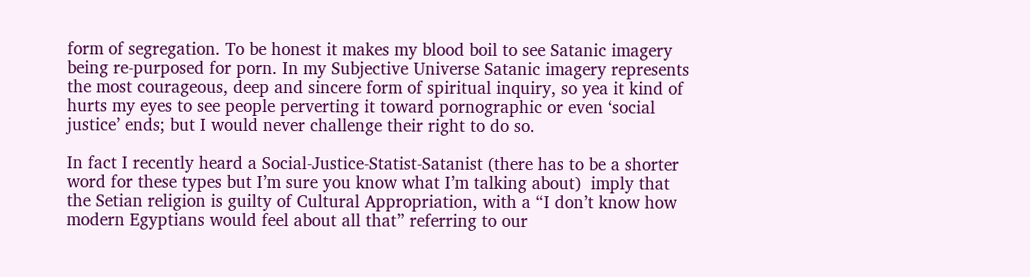form of segregation. To be honest it makes my blood boil to see Satanic imagery being re-purposed for porn. In my Subjective Universe Satanic imagery represents the most courageous, deep and sincere form of spiritual inquiry, so yea it kind of hurts my eyes to see people perverting it toward pornographic or even ‘social justice’ ends; but I would never challenge their right to do so.

In fact I recently heard a Social-Justice-Statist-Satanist (there has to be a shorter word for these types but I’m sure you know what I’m talking about)  imply that the Setian religion is guilty of Cultural Appropriation, with a “I don’t know how modern Egyptians would feel about all that” referring to our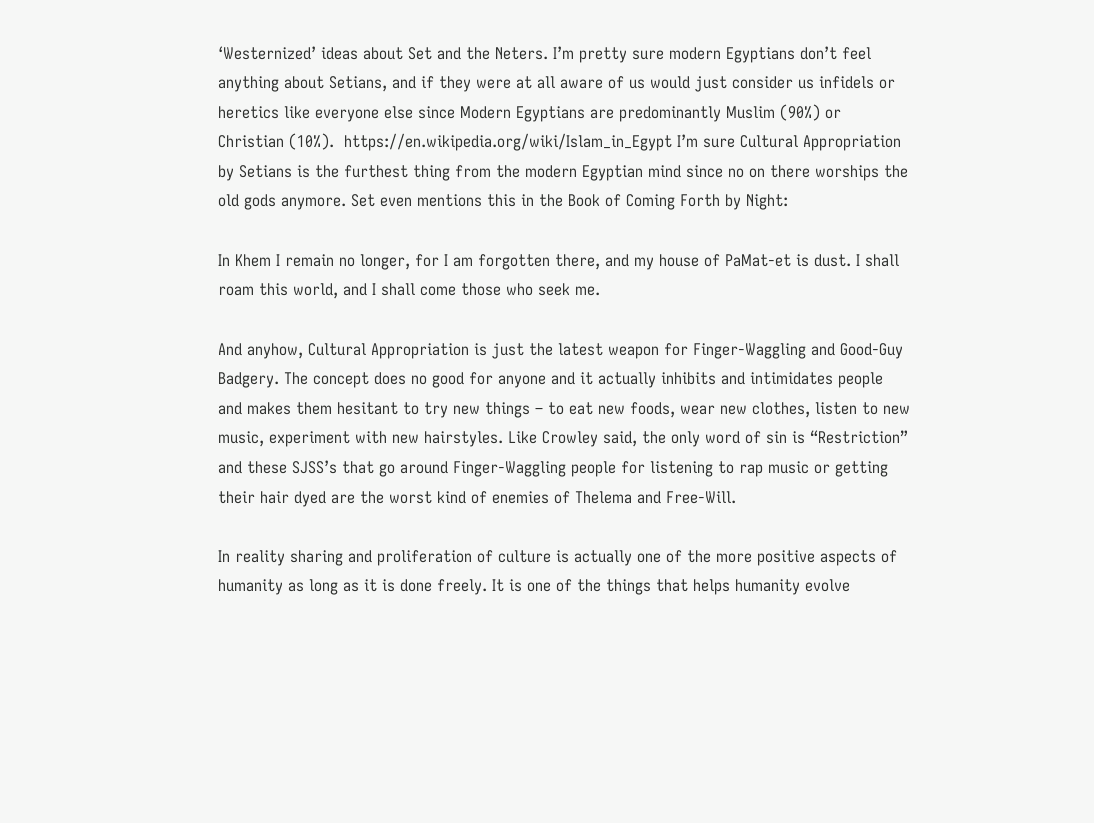‘Westernized’ ideas about Set and the Neters. I’m pretty sure modern Egyptians don’t feel anything about Setians, and if they were at all aware of us would just consider us infidels or heretics like everyone else since Modern Egyptians are predominantly Muslim (90%) or Christian (10%).  https://en.wikipedia.org/wiki/Islam_in_Egypt I’m sure Cultural Appropriation by Setians is the furthest thing from the modern Egyptian mind since no on there worships the old gods anymore. Set even mentions this in the Book of Coming Forth by Night:

In Khem I remain no longer, for I am forgotten there, and my house of PaMat-et is dust. I shall roam this world, and I shall come those who seek me.

And anyhow, Cultural Appropriation is just the latest weapon for Finger-Waggling and Good-Guy Badgery. The concept does no good for anyone and it actually inhibits and intimidates people and makes them hesitant to try new things – to eat new foods, wear new clothes, listen to new music, experiment with new hairstyles. Like Crowley said, the only word of sin is “Restriction” and these SJSS’s that go around Finger-Waggling people for listening to rap music or getting their hair dyed are the worst kind of enemies of Thelema and Free-Will.

In reality sharing and proliferation of culture is actually one of the more positive aspects of humanity as long as it is done freely. It is one of the things that helps humanity evolve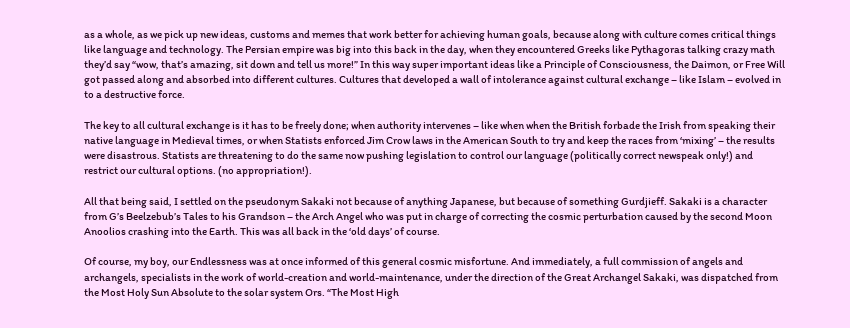as a whole, as we pick up new ideas, customs and memes that work better for achieving human goals, because along with culture comes critical things like language and technology. The Persian empire was big into this back in the day, when they encountered Greeks like Pythagoras talking crazy math they’d say “wow, that’s amazing, sit down and tell us more!” In this way super important ideas like a Principle of Consciousness, the Daimon, or Free Will got passed along and absorbed into different cultures. Cultures that developed a wall of intolerance against cultural exchange – like Islam – evolved in to a destructive force.

The key to all cultural exchange is it has to be freely done; when authority intervenes – like when when the British forbade the Irish from speaking their native language in Medieval times, or when Statists enforced Jim Crow laws in the American South to try and keep the races from ‘mixing’ – the results were disastrous. Statists are threatening to do the same now pushing legislation to control our language (politically correct newspeak only!) and restrict our cultural options. (no appropriation!).

All that being said, I settled on the pseudonym Sakaki not because of anything Japanese, but because of something Gurdjieff. Sakaki is a character from G’s Beelzebub’s Tales to his Grandson – the Arch Angel who was put in charge of correcting the cosmic perturbation caused by the second Moon Anoolios crashing into the Earth. This was all back in the ‘old days’ of course.

Of course, my boy, our Endlessness was at once informed of this general cosmic misfortune. And immediately, a full commission of angels and archangels, specialists in the work of world-creation and world-maintenance, under the direction of the Great Archangel Sakaki, was dispatched from the Most Holy Sun Absolute to the solar system Ors. “The Most High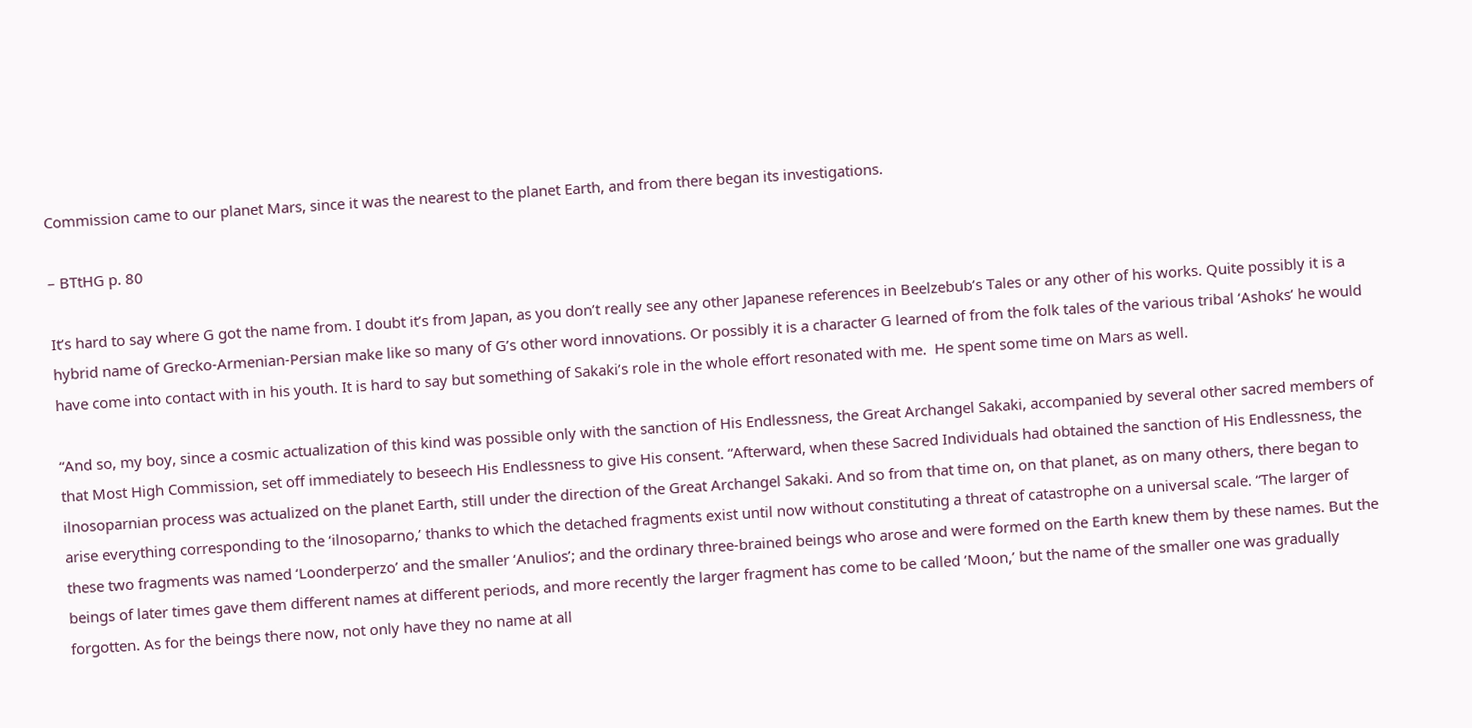Commission came to our planet Mars, since it was the nearest to the planet Earth, and from there began its investigations.

– BTtHG p. 80

It’s hard to say where G got the name from. I doubt it’s from Japan, as you don’t really see any other Japanese references in Beelzebub’s Tales or any other of his works. Quite possibly it is a hybrid name of Grecko-Armenian-Persian make like so many of G’s other word innovations. Or possibly it is a character G learned of from the folk tales of the various tribal ‘Ashoks’ he would have come into contact with in his youth. It is hard to say but something of Sakaki’s role in the whole effort resonated with me.  He spent some time on Mars as well.

“And so, my boy, since a cosmic actualization of this kind was possible only with the sanction of His Endlessness, the Great Archangel Sakaki, accompanied by several other sacred members of that Most High Commission, set off immediately to beseech His Endlessness to give His consent. “Afterward, when these Sacred Individuals had obtained the sanction of His Endlessness, the ilnosoparnian process was actualized on the planet Earth, still under the direction of the Great Archangel Sakaki. And so from that time on, on that planet, as on many others, there began to arise everything corresponding to the ‘ilnosoparno,’ thanks to which the detached fragments exist until now without constituting a threat of catastrophe on a universal scale. “The larger of these two fragments was named ‘Loonderperzo’ and the smaller ‘Anulios’; and the ordinary three-brained beings who arose and were formed on the Earth knew them by these names. But the beings of later times gave them different names at different periods, and more recently the larger fragment has come to be called ‘Moon,’ but the name of the smaller one was gradually forgotten. As for the beings there now, not only have they no name at all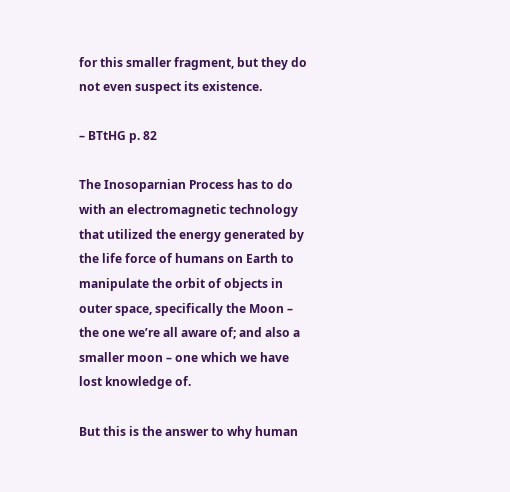for this smaller fragment, but they do not even suspect its existence.

– BTtHG p. 82

The Inosoparnian Process has to do with an electromagnetic technology that utilized the energy generated by the life force of humans on Earth to manipulate the orbit of objects in outer space, specifically the Moon – the one we’re all aware of; and also a smaller moon – one which we have lost knowledge of.

But this is the answer to why human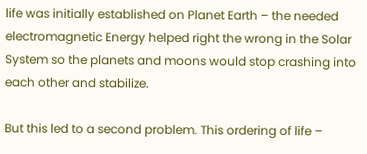life was initially established on Planet Earth – the needed electromagnetic Energy helped right the wrong in the Solar System so the planets and moons would stop crashing into each other and stabilize.

But this led to a second problem. This ordering of life –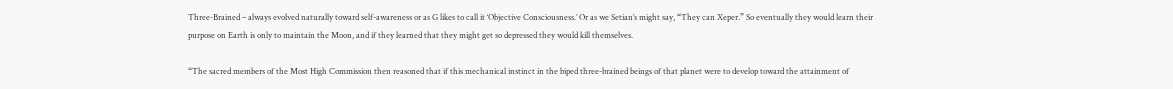Three-Brained – always evolved naturally toward self-awareness or as G likes to call it ‘Objective Consciousness.’ Or as we Setian’s might say, “They can Xeper.” So eventually they would learn their purpose on Earth is only to maintain the Moon, and if they learned that they might get so depressed they would kill themselves.

“The sacred members of the Most High Commission then reasoned that if this mechanical instinct in the biped three-brained beings of that planet were to develop toward the attainment of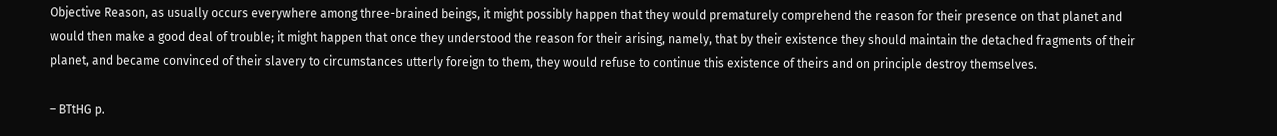Objective Reason, as usually occurs everywhere among three-brained beings, it might possibly happen that they would prematurely comprehend the reason for their presence on that planet and would then make a good deal of trouble; it might happen that once they understood the reason for their arising, namely, that by their existence they should maintain the detached fragments of their planet, and became convinced of their slavery to circumstances utterly foreign to them, they would refuse to continue this existence of theirs and on principle destroy themselves.

– BTtHG p.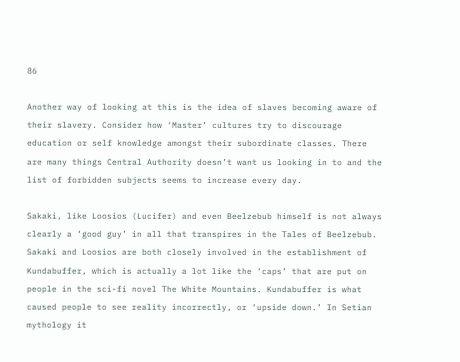86

Another way of looking at this is the idea of slaves becoming aware of their slavery. Consider how ‘Master’ cultures try to discourage education or self knowledge amongst their subordinate classes. There are many things Central Authority doesn’t want us looking in to and the list of forbidden subjects seems to increase every day.

Sakaki, like Loosios (Lucifer) and even Beelzebub himself is not always clearly a ‘good guy’ in all that transpires in the Tales of Beelzebub. Sakaki and Loosios are both closely involved in the establishment of Kundabuffer, which is actually a lot like the ‘caps’ that are put on people in the sci-fi novel The White Mountains. Kundabuffer is what caused people to see reality incorrectly, or ‘upside down.’ In Setian mythology it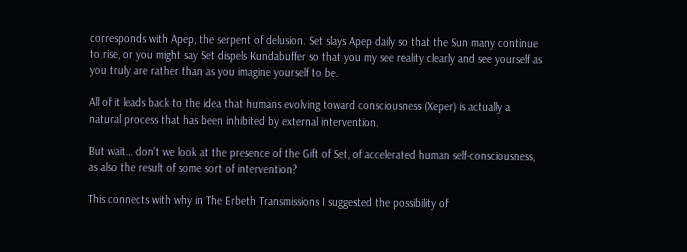corresponds with Apep, the serpent of delusion. Set slays Apep daily so that the Sun many continue to rise, or you might say Set dispels Kundabuffer so that you my see reality clearly and see yourself as you truly are rather than as you imagine yourself to be.

All of it leads back to the idea that humans evolving toward consciousness (Xeper) is actually a natural process that has been inhibited by external intervention.

But wait… don’t we look at the presence of the Gift of Set, of accelerated human self-consciousness, as also the result of some sort of intervention?

This connects with why in The Erbeth Transmissions I suggested the possibility of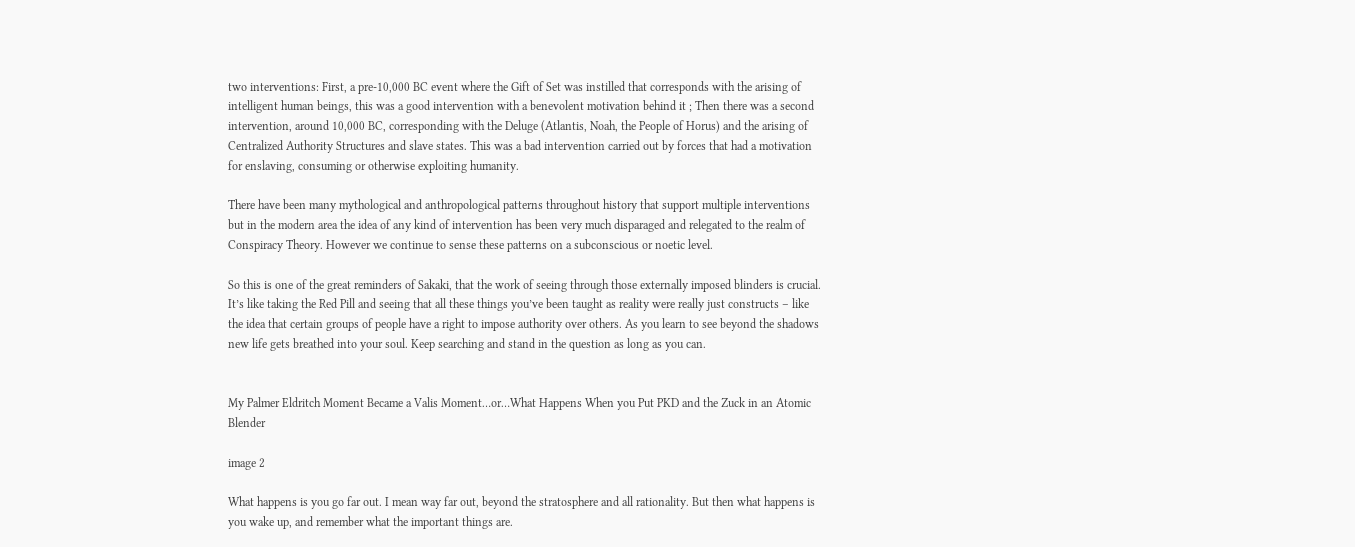two interventions: First, a pre-10,000 BC event where the Gift of Set was instilled that corresponds with the arising of intelligent human beings, this was a good intervention with a benevolent motivation behind it ; Then there was a second intervention, around 10,000 BC, corresponding with the Deluge (Atlantis, Noah, the People of Horus) and the arising of Centralized Authority Structures and slave states. This was a bad intervention carried out by forces that had a motivation for enslaving, consuming or otherwise exploiting humanity.

There have been many mythological and anthropological patterns throughout history that support multiple interventions but in the modern area the idea of any kind of intervention has been very much disparaged and relegated to the realm of Conspiracy Theory. However we continue to sense these patterns on a subconscious or noetic level.

So this is one of the great reminders of Sakaki, that the work of seeing through those externally imposed blinders is crucial. It’s like taking the Red Pill and seeing that all these things you’ve been taught as reality were really just constructs – like the idea that certain groups of people have a right to impose authority over others. As you learn to see beyond the shadows new life gets breathed into your soul. Keep searching and stand in the question as long as you can.


My Palmer Eldritch Moment Became a Valis Moment…or…What Happens When you Put PKD and the Zuck in an Atomic Blender

image 2

What happens is you go far out. I mean way far out, beyond the stratosphere and all rationality. But then what happens is you wake up, and remember what the important things are.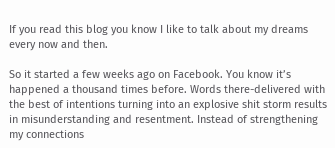If you read this blog you know I like to talk about my dreams every now and then.

So it started a few weeks ago on Facebook. You know it’s happened a thousand times before. Words there-delivered with the best of intentions turning into an explosive shit storm results in misunderstanding and resentment. Instead of strengthening my connections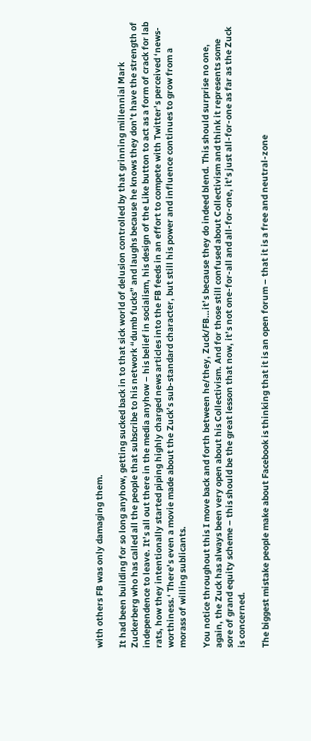with others FB was only damaging them.

It had been building for so long anyhow, getting sucked back in to that sick world of delusion controlled by that grinning millennial Mark Zuckerberg who has called all the people that subscribe to his network “dumb fucks” and laughs because he knows they don’t have the strength of independence to leave. It’s all out there in the media anyhow – his belief in socialism, his design of the Like button to act as a form of crack for lab rats, how they intentionally started piping highly charged news articles into the FB feeds in an effort to compete with Twitter’s perceived ‘news-worthiness.‘ There’s even a movie made about the Zuck’s sub-standard character, but still his power and influence continues to grow from a morass of willing sublicants.

You notice throughout this I move back and forth between he/they, Zuck/FB…it’s because they do indeed blend. This should surprise no one, again, the Zuck has always been very open about his Collectivism. And for those still confused about Collectivism and think it represents some sore of grand equity scheme – this should be the great lesson that now, it’s not one-for-all and all-for-one, it’s just all-for-one as far as the Zuck is concerned.

The biggest mistake people make about Facebook is thinking that it is an open forum – that it is a free and neutral-zone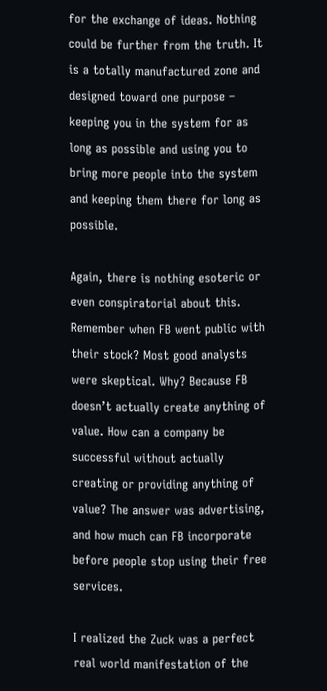for the exchange of ideas. Nothing could be further from the truth. It is a totally manufactured zone and designed toward one purpose – keeping you in the system for as long as possible and using you to bring more people into the system and keeping them there for long as possible.

Again, there is nothing esoteric or even conspiratorial about this. Remember when FB went public with their stock? Most good analysts were skeptical. Why? Because FB doesn’t actually create anything of value. How can a company be successful without actually creating or providing anything of value? The answer was advertising, and how much can FB incorporate before people stop using their free services.

I realized the Zuck was a perfect real world manifestation of the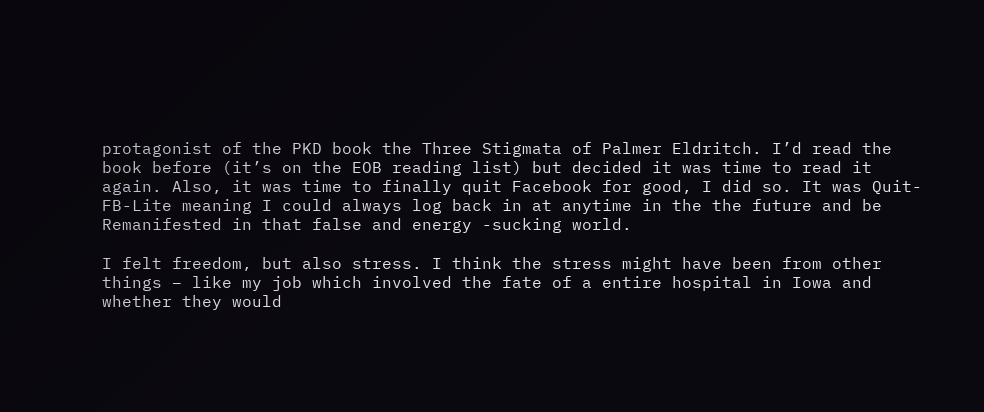protagonist of the PKD book the Three Stigmata of Palmer Eldritch. I’d read the book before (it’s on the EOB reading list) but decided it was time to read it again. Also, it was time to finally quit Facebook for good, I did so. It was Quit-FB-Lite meaning I could always log back in at anytime in the the future and be Remanifested in that false and energy -sucking world.

I felt freedom, but also stress. I think the stress might have been from other things – like my job which involved the fate of a entire hospital in Iowa and whether they would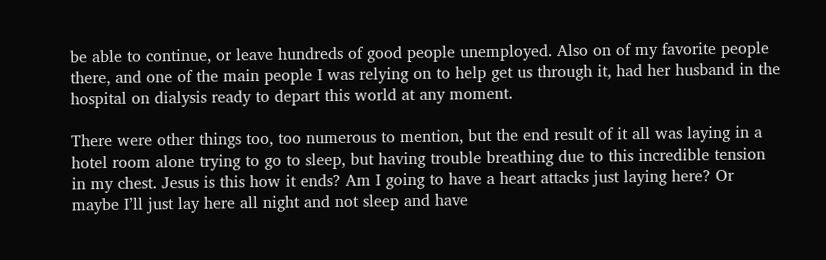be able to continue, or leave hundreds of good people unemployed. Also on of my favorite people there, and one of the main people I was relying on to help get us through it, had her husband in the hospital on dialysis ready to depart this world at any moment.

There were other things too, too numerous to mention, but the end result of it all was laying in a hotel room alone trying to go to sleep, but having trouble breathing due to this incredible tension in my chest. Jesus is this how it ends? Am I going to have a heart attacks just laying here? Or maybe I’ll just lay here all night and not sleep and have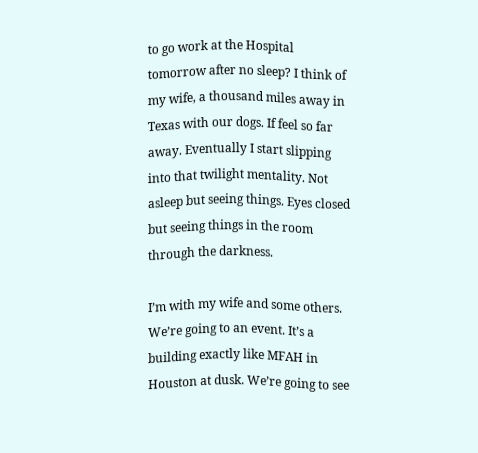to go work at the Hospital tomorrow after no sleep? I think of my wife, a thousand miles away in Texas with our dogs. If feel so far away. Eventually I start slipping into that twilight mentality. Not asleep but seeing things. Eyes closed but seeing things in the room through the darkness.

I’m with my wife and some others. We’re going to an event. It’s a building exactly like MFAH in Houston at dusk. We’re going to see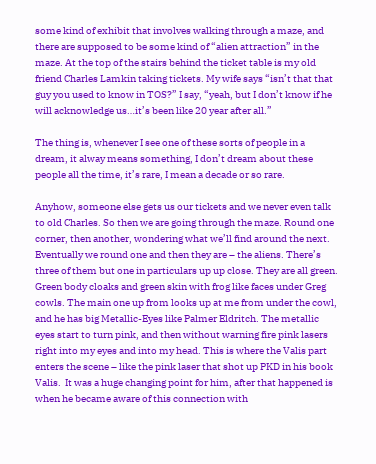some kind of exhibit that involves walking through a maze, and there are supposed to be some kind of “alien attraction” in the maze. At the top of the stairs behind the ticket table is my old friend Charles Lamkin taking tickets. My wife says “isn’t that that guy you used to know in TOS?” I say, “yeah, but I don’t know if he will acknowledge us…it’s been like 20 year after all.”

The thing is, whenever I see one of these sorts of people in a dream, it alway means something, I don’t dream about these people all the time, it’s rare, I mean a decade or so rare.

Anyhow, someone else gets us our tickets and we never even talk to old Charles. So then we are going through the maze. Round one corner, then another, wondering what we’ll find around the next. Eventually we round one and then they are – the aliens. There’s three of them but one in particulars up up close. They are all green. Green body cloaks and green skin with frog like faces under Greg cowls. The main one up from looks up at me from under the cowl, and he has big Metallic-Eyes like Palmer Eldritch. The metallic eyes start to turn pink, and then without warning fire pink lasers right into my eyes and into my head. This is where the Valis part enters the scene – like the pink laser that shot up PKD in his book Valis.  It was a huge changing point for him, after that happened is when he became aware of this connection with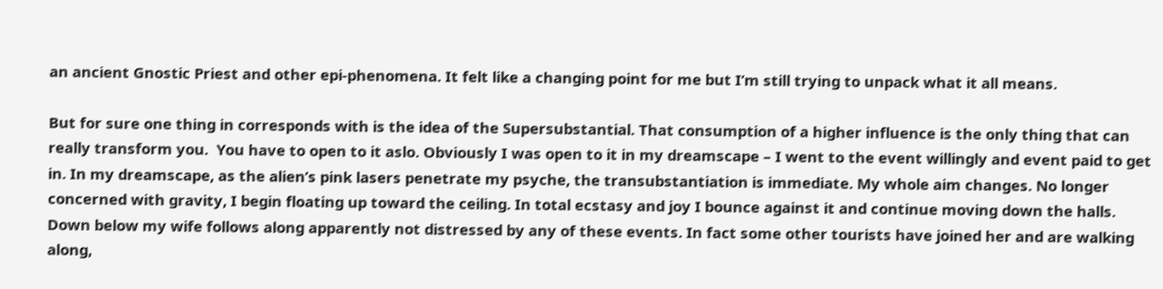an ancient Gnostic Priest and other epi-phenomena. It felt like a changing point for me but I’m still trying to unpack what it all means.

But for sure one thing in corresponds with is the idea of the Supersubstantial. That consumption of a higher influence is the only thing that can really transform you.  You have to open to it aslo. Obviously I was open to it in my dreamscape – I went to the event willingly and event paid to get in. In my dreamscape, as the alien’s pink lasers penetrate my psyche, the transubstantiation is immediate. My whole aim changes. No longer concerned with gravity, I begin floating up toward the ceiling. In total ecstasy and joy I bounce against it and continue moving down the halls. Down below my wife follows along apparently not distressed by any of these events. In fact some other tourists have joined her and are walking along,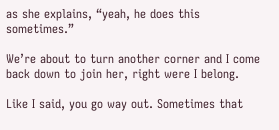as she explains, “yeah, he does this sometimes.”

We’re about to turn another corner and I come back down to join her, right were I belong.

Like I said, you go way out. Sometimes that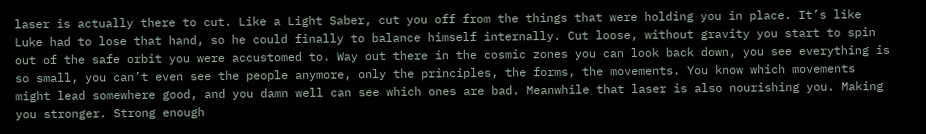laser is actually there to cut. Like a Light Saber, cut you off from the things that were holding you in place. It’s like Luke had to lose that hand, so he could finally to balance himself internally. Cut loose, without gravity you start to spin out of the safe orbit you were accustomed to. Way out there in the cosmic zones you can look back down, you see everything is so small, you can’t even see the people anymore, only the principles, the forms, the movements. You know which movements might lead somewhere good, and you damn well can see which ones are bad. Meanwhile that laser is also nourishing you. Making you stronger. Strong enough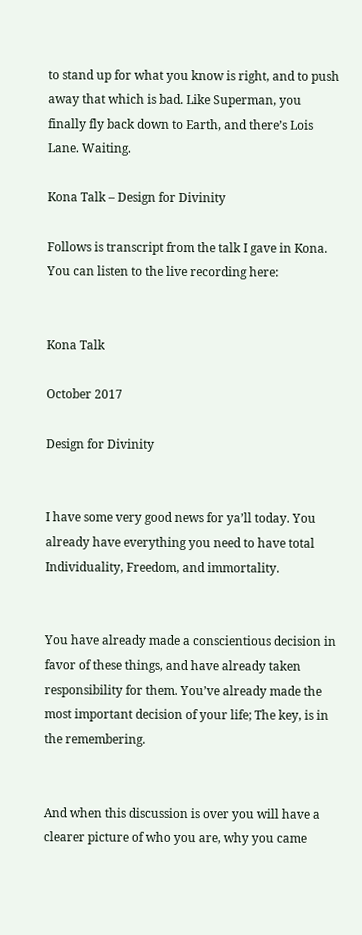to stand up for what you know is right, and to push away that which is bad. Like Superman, you finally fly back down to Earth, and there’s Lois Lane. Waiting.

Kona Talk – Design for Divinity

Follows is transcript from the talk I gave in Kona. You can listen to the live recording here:


Kona Talk

October 2017

Design for Divinity


I have some very good news for ya’ll today. You already have everything you need to have total Individuality, Freedom, and immortality.


You have already made a conscientious decision in favor of these things, and have already taken responsibility for them. You’ve already made the most important decision of your life; The key, is in the remembering.


And when this discussion is over you will have a clearer picture of who you are, why you came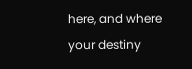here, and where your destiny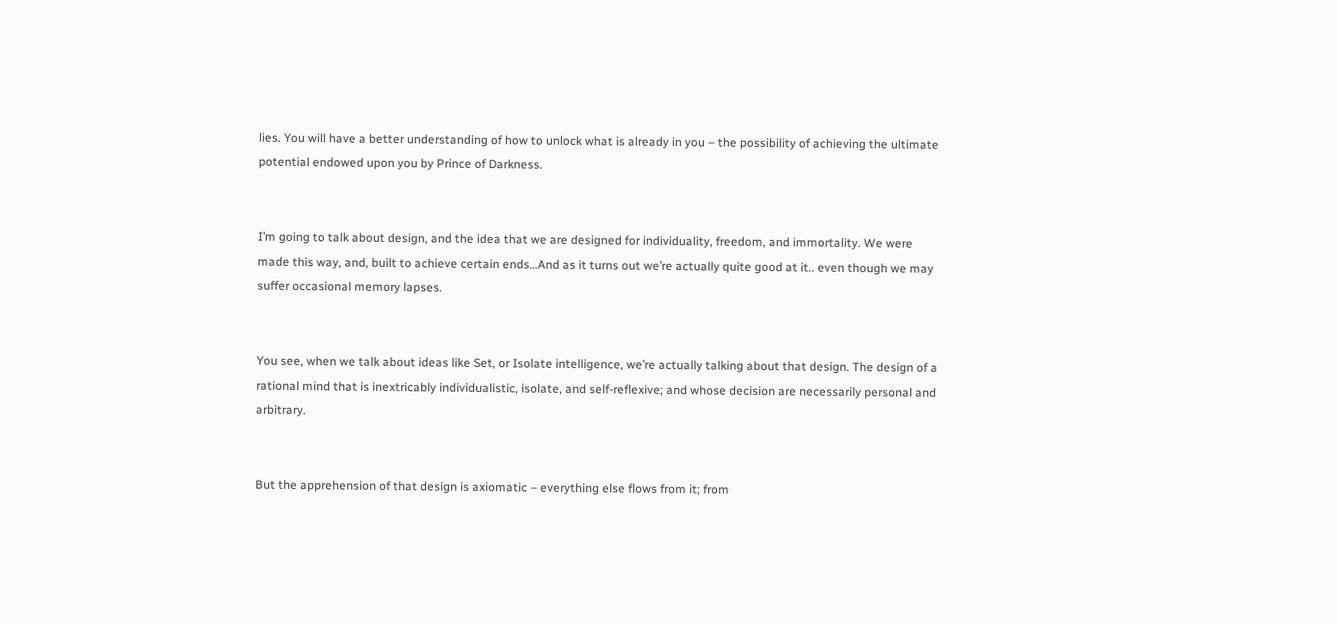lies. You will have a better understanding of how to unlock what is already in you – the possibility of achieving the ultimate potential endowed upon you by Prince of Darkness.


I’m going to talk about design, and the idea that we are designed for individuality, freedom, and immortality. We were made this way, and, built to achieve certain ends…And as it turns out we’re actually quite good at it.. even though we may suffer occasional memory lapses.


You see, when we talk about ideas like Set, or Isolate intelligence, we’re actually talking about that design. The design of a rational mind that is inextricably individualistic, isolate, and self-reflexive; and whose decision are necessarily personal and arbitrary.


But the apprehension of that design is axiomatic – everything else flows from it; from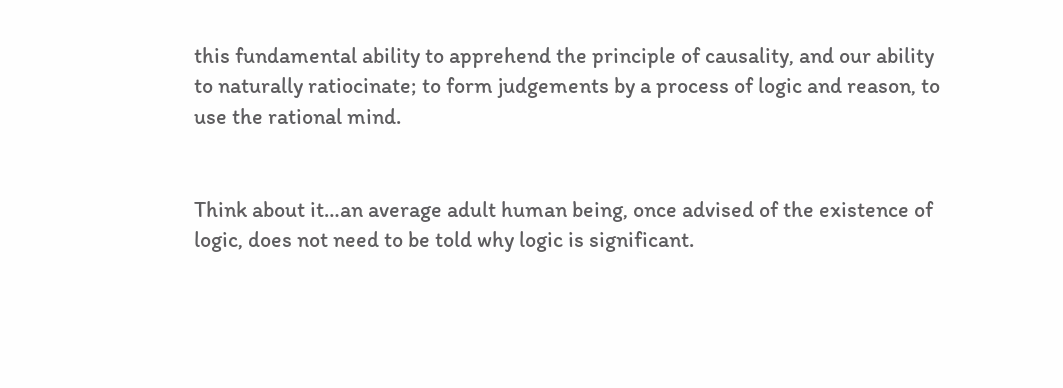this fundamental ability to apprehend the principle of causality, and our ability to naturally ratiocinate; to form judgements by a process of logic and reason, to use the rational mind.


Think about it…an average adult human being, once advised of the existence of logic, does not need to be told why logic is significant.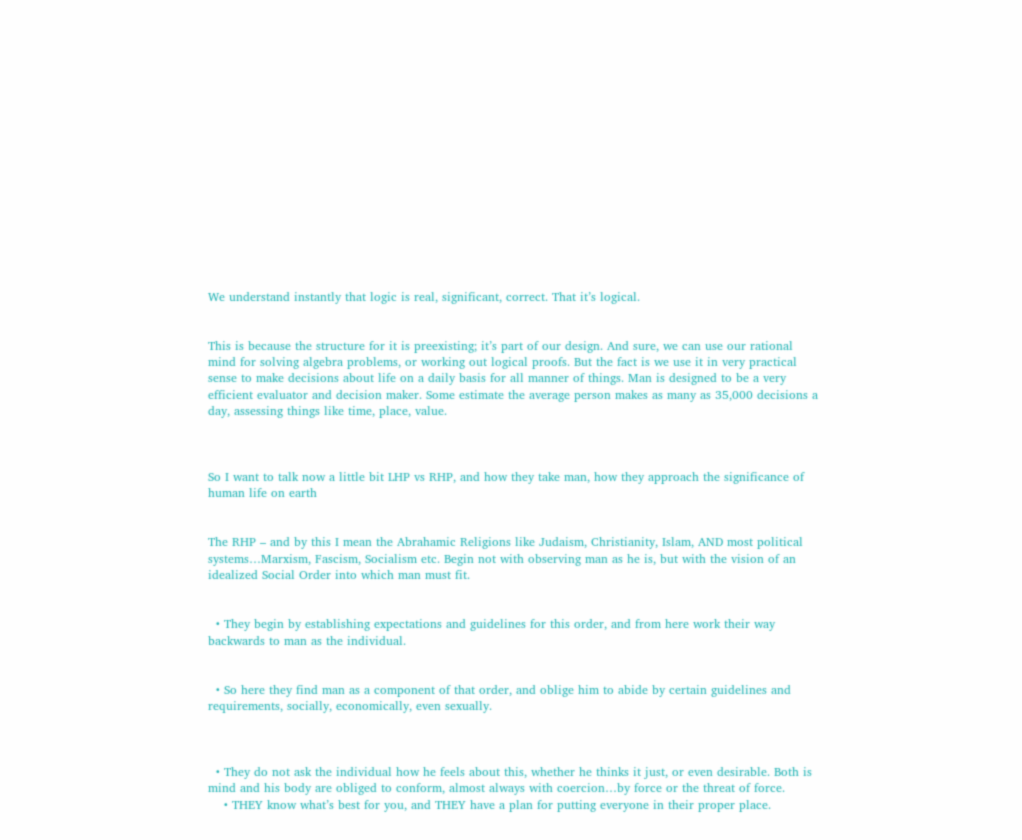We understand instantly that logic is real, significant, correct. That it’s logical.


This is because the structure for it is preexisting; it’s part of our design. And sure, we can use our rational mind for solving algebra problems, or working out logical proofs. But the fact is we use it in very practical sense to make decisions about life on a daily basis for all manner of things. Man is designed to be a very efficient evaluator and decision maker. Some estimate the average person makes as many as 35,000 decisions a day, assessing things like time, place, value.



So I want to talk now a little bit LHP vs RHP, and how they take man, how they approach the significance of human life on earth


The RHP – and by this I mean the Abrahamic Religions like Judaism, Christianity, Islam, AND most political systems…Marxism, Fascism, Socialism etc. Begin not with observing man as he is, but with the vision of an idealized Social Order into which man must fit.


  • They begin by establishing expectations and guidelines for this order, and from here work their way backwards to man as the individual.


  • So here they find man as a component of that order, and oblige him to abide by certain guidelines and requirements, socially, economically, even sexually.



  • They do not ask the individual how he feels about this, whether he thinks it just, or even desirable. Both is mind and his body are obliged to conform, almost always with coercion…by force or the threat of force.
    • THEY know what’s best for you, and THEY have a plan for putting everyone in their proper place.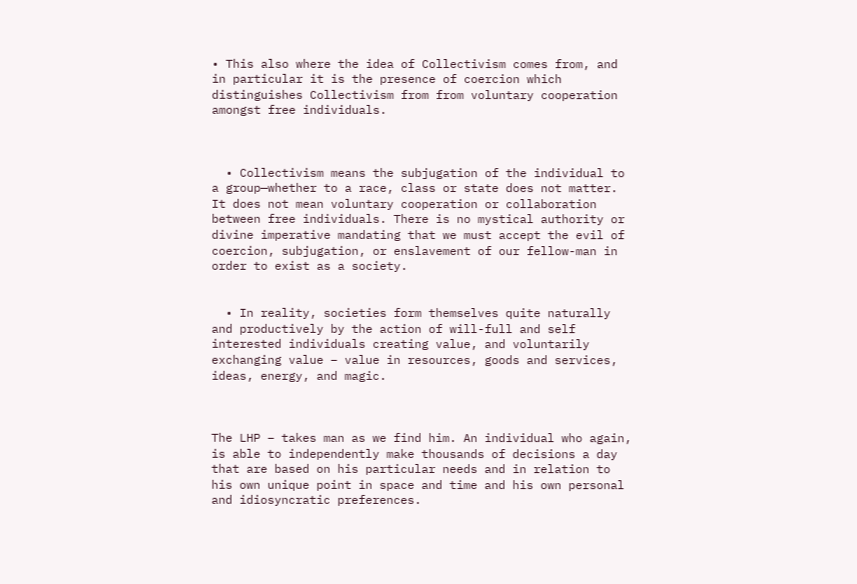• This also where the idea of Collectivism comes from, and in particular it is the presence of coercion which distinguishes Collectivism from from voluntary cooperation amongst free individuals.



  • Collectivism means the subjugation of the individual to a group—whether to a race, class or state does not matter. It does not mean voluntary cooperation or collaboration between free individuals. There is no mystical authority or divine imperative mandating that we must accept the evil of coercion, subjugation, or enslavement of our fellow-man in order to exist as a society.


  • In reality, societies form themselves quite naturally and productively by the action of will-full and self interested individuals creating value, and voluntarily exchanging value – value in resources, goods and services, ideas, energy, and magic.



The LHP – takes man as we find him. An individual who again, is able to independently make thousands of decisions a day that are based on his particular needs and in relation to his own unique point in space and time and his own personal and idiosyncratic preferences.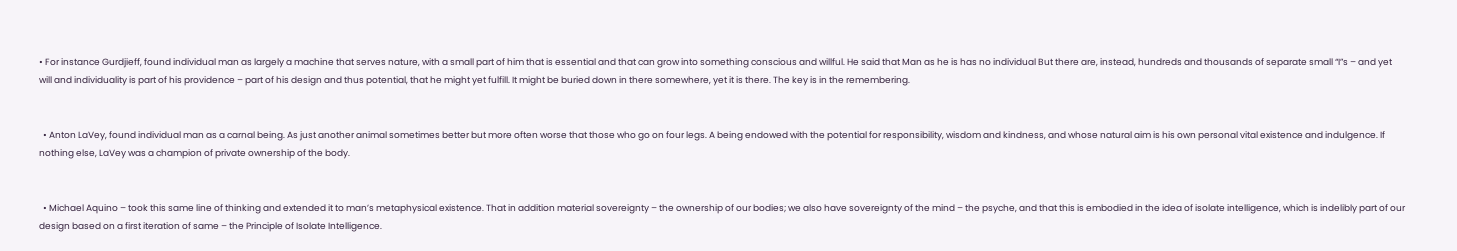• For instance Gurdjieff, found individual man as largely a machine that serves nature, with a small part of him that is essential and that can grow into something conscious and willful. He said that Man as he is has no individual But there are, instead, hundreds and thousands of separate small “I”s – and yet will and individuality is part of his providence – part of his design and thus potential, that he might yet fulfill. It might be buried down in there somewhere, yet it is there. The key is in the remembering.


  • Anton LaVey, found individual man as a carnal being. As just another animal sometimes better but more often worse that those who go on four legs. A being endowed with the potential for responsibility, wisdom and kindness, and whose natural aim is his own personal vital existence and indulgence. If nothing else, LaVey was a champion of private ownership of the body.


  • Michael Aquino – took this same line of thinking and extended it to man’s metaphysical existence. That in addition material sovereignty – the ownership of our bodies; we also have sovereignty of the mind – the psyche, and that this is embodied in the idea of isolate intelligence, which is indelibly part of our design based on a first iteration of same – the Principle of Isolate Intelligence.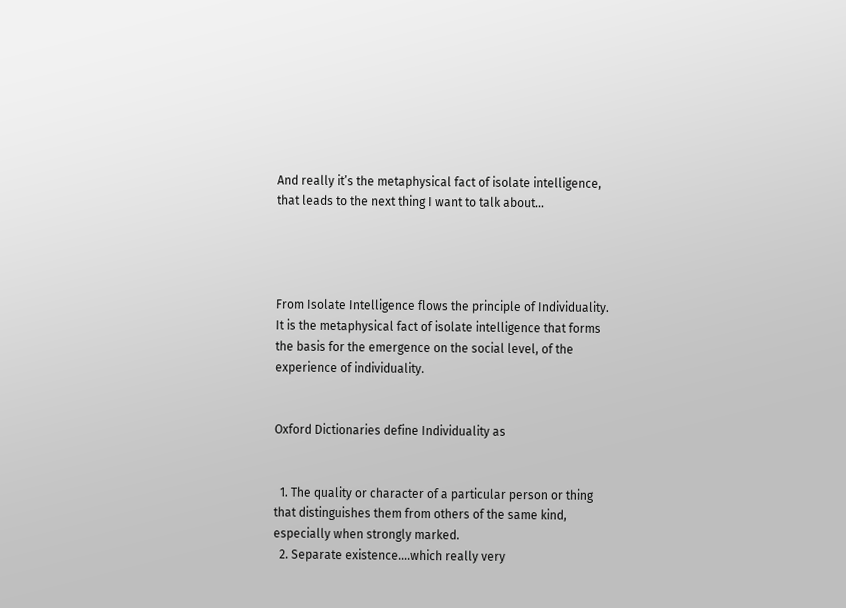And really it’s the metaphysical fact of isolate intelligence, that leads to the next thing I want to talk about…




From Isolate Intelligence flows the principle of Individuality. It is the metaphysical fact of isolate intelligence that forms the basis for the emergence on the social level, of the experience of individuality.


Oxford Dictionaries define Individuality as


  1. The quality or character of a particular person or thing that distinguishes them from others of the same kind, especially when strongly marked.
  2. Separate existence….which really very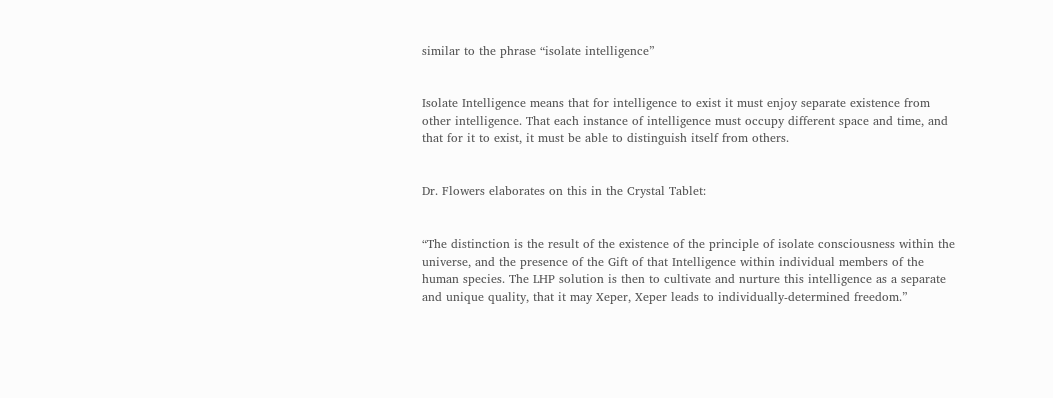similar to the phrase “isolate intelligence”


Isolate Intelligence means that for intelligence to exist it must enjoy separate existence from other intelligence. That each instance of intelligence must occupy different space and time, and that for it to exist, it must be able to distinguish itself from others.


Dr. Flowers elaborates on this in the Crystal Tablet:


“The distinction is the result of the existence of the principle of isolate consciousness within the universe, and the presence of the Gift of that Intelligence within individual members of the human species. The LHP solution is then to cultivate and nurture this intelligence as a separate and unique quality, that it may Xeper, Xeper leads to individually-determined freedom.”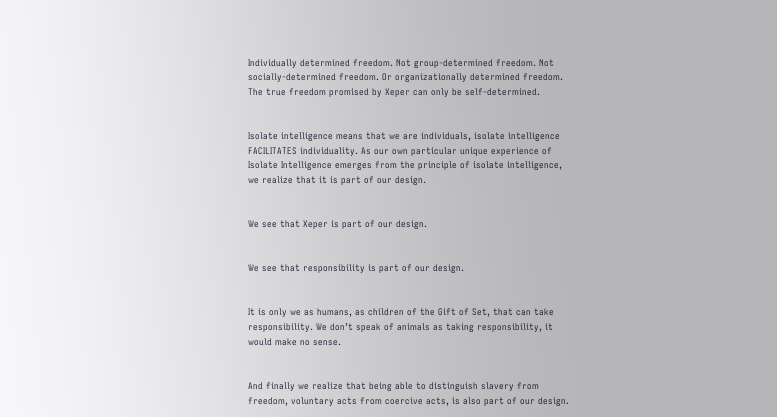Individually determined freedom. Not group-determined freedom. Not socially-determined freedom. Or organizationally determined freedom. The true freedom promised by Xeper can only be self-determined.


Isolate intelligence means that we are individuals, isolate intelligence FACILITATES individuality. As our own particular unique experience of Isolate Intelligence emerges from the principle of isolate intelligence, we realize that it is part of our design.


We see that Xeper is part of our design.


We see that responsibility is part of our design.


It is only we as humans, as children of the Gift of Set, that can take responsibility. We don’t speak of animals as taking responsibility, it would make no sense.


And finally we realize that being able to distinguish slavery from freedom, voluntary acts from coercive acts, is also part of our design.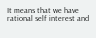It means that we have rational self interest and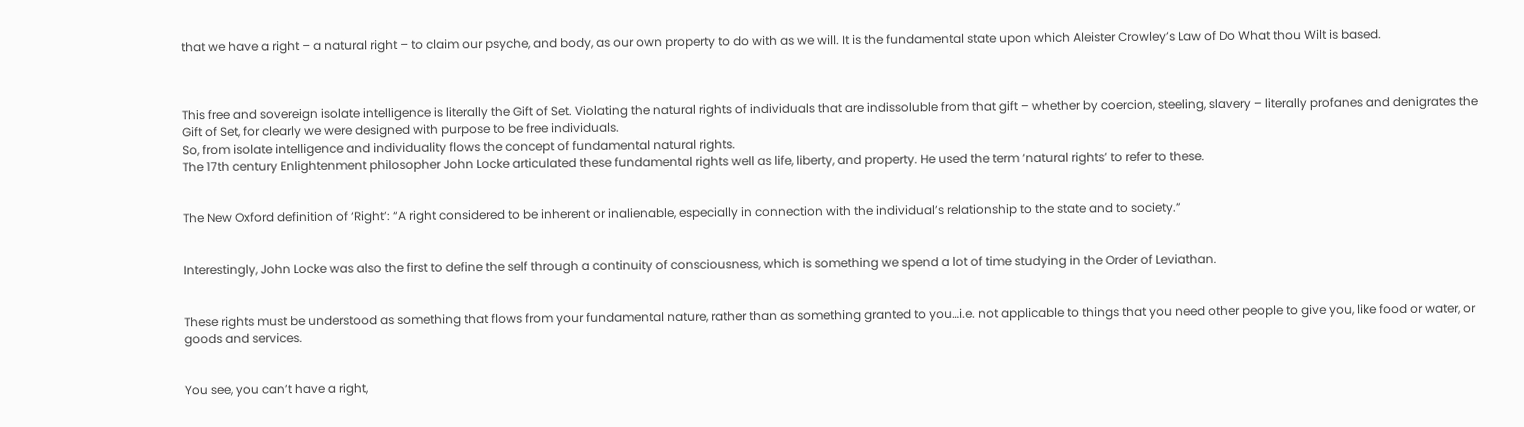that we have a right – a natural right – to claim our psyche, and body, as our own property to do with as we will. It is the fundamental state upon which Aleister Crowley’s Law of Do What thou Wilt is based.



This free and sovereign isolate intelligence is literally the Gift of Set. Violating the natural rights of individuals that are indissoluble from that gift – whether by coercion, steeling, slavery – literally profanes and denigrates the Gift of Set, for clearly we were designed with purpose to be free individuals.
So, from isolate intelligence and individuality flows the concept of fundamental natural rights.
The 17th century Enlightenment philosopher John Locke articulated these fundamental rights well as life, liberty, and property. He used the term ‘natural rights’ to refer to these.


The New Oxford definition of ‘Right’: “A right considered to be inherent or inalienable, especially in connection with the individual’s relationship to the state and to society.”


Interestingly, John Locke was also the first to define the self through a continuity of consciousness, which is something we spend a lot of time studying in the Order of Leviathan.


These rights must be understood as something that flows from your fundamental nature, rather than as something granted to you…i.e. not applicable to things that you need other people to give you, like food or water, or goods and services.


You see, you can’t have a right,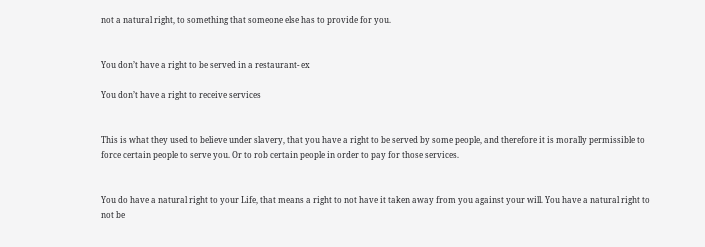not a natural right, to something that someone else has to provide for you.


You don’t have a right to be served in a restaurant- ex

You don’t have a right to receive services


This is what they used to believe under slavery, that you have a right to be served by some people, and therefore it is morally permissible to force certain people to serve you. Or to rob certain people in order to pay for those services.


You do have a natural right to your Life, that means a right to not have it taken away from you against your will. You have a natural right to not be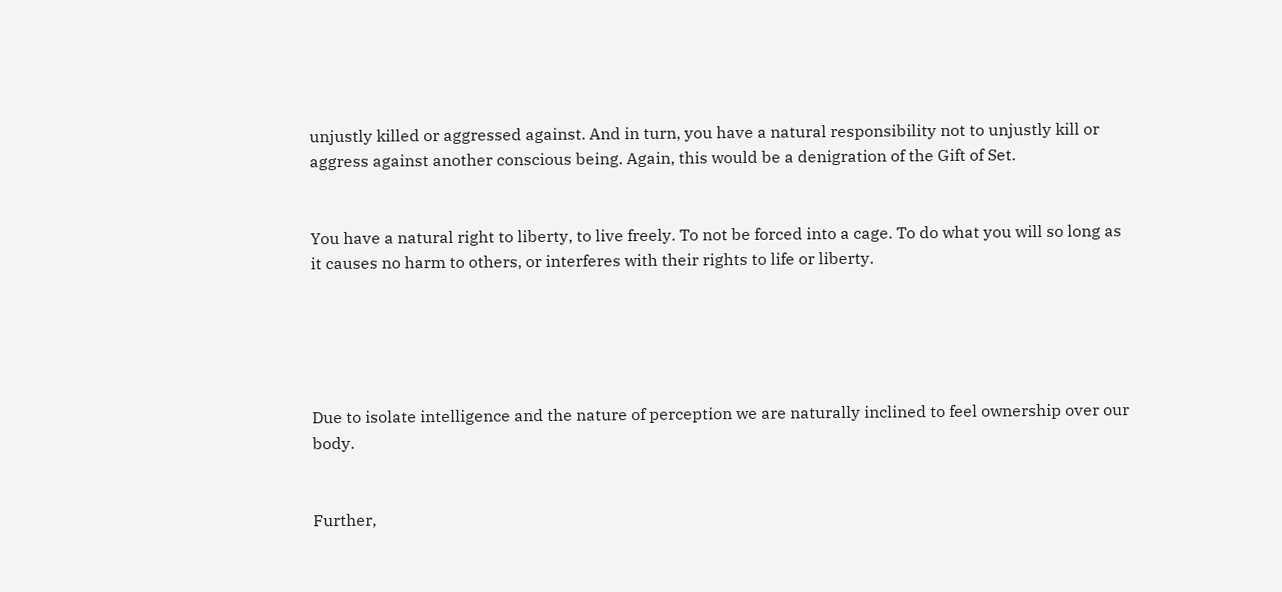unjustly killed or aggressed against. And in turn, you have a natural responsibility not to unjustly kill or aggress against another conscious being. Again, this would be a denigration of the Gift of Set.


You have a natural right to liberty, to live freely. To not be forced into a cage. To do what you will so long as it causes no harm to others, or interferes with their rights to life or liberty.





Due to isolate intelligence and the nature of perception we are naturally inclined to feel ownership over our body.


Further,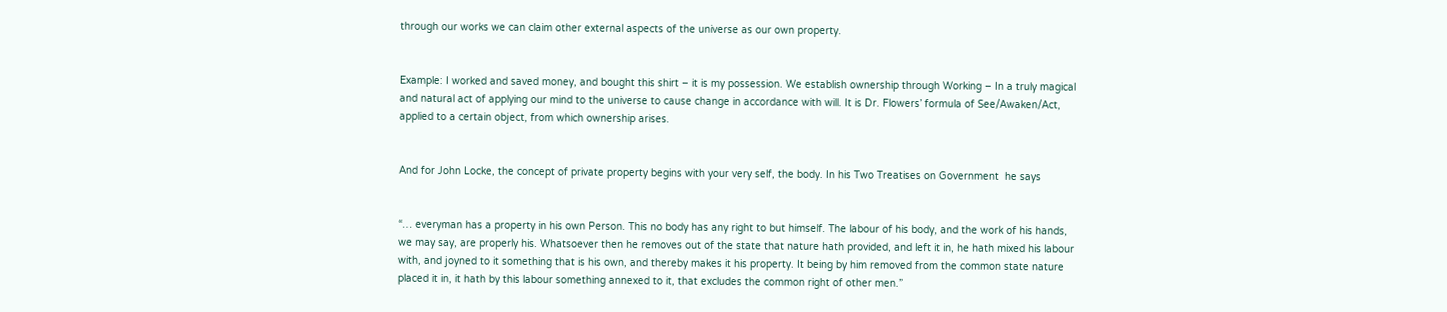through our works we can claim other external aspects of the universe as our own property.


Example: I worked and saved money, and bought this shirt – it is my possession. We establish ownership through Working – In a truly magical and natural act of applying our mind to the universe to cause change in accordance with will. It is Dr. Flowers’ formula of See/Awaken/Act, applied to a certain object, from which ownership arises.


And for John Locke, the concept of private property begins with your very self, the body. In his Two Treatises on Government  he says


“… everyman has a property in his own Person. This no body has any right to but himself. The labour of his body, and the work of his hands, we may say, are properly his. Whatsoever then he removes out of the state that nature hath provided, and left it in, he hath mixed his labour with, and joyned to it something that is his own, and thereby makes it his property. It being by him removed from the common state nature placed it in, it hath by this labour something annexed to it, that excludes the common right of other men.”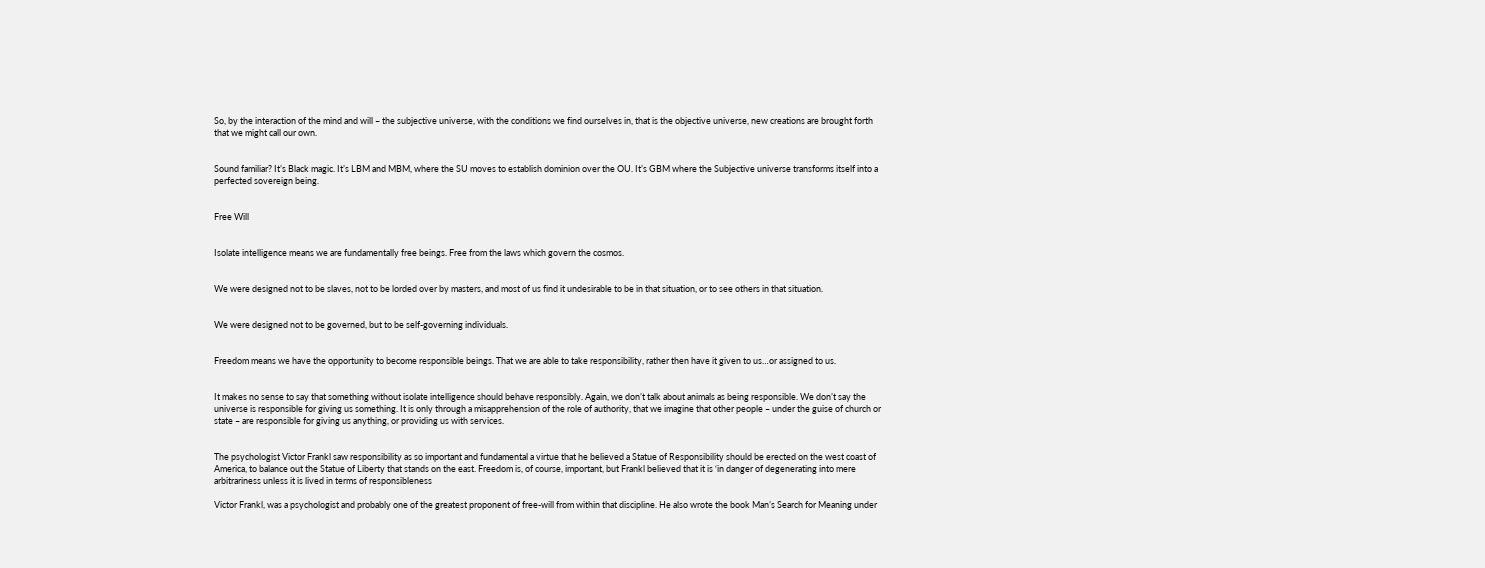So, by the interaction of the mind and will – the subjective universe, with the conditions we find ourselves in, that is the objective universe, new creations are brought forth that we might call our own.


Sound familiar? It’s Black magic. It’s LBM and MBM, where the SU moves to establish dominion over the OU. It’s GBM where the Subjective universe transforms itself into a perfected sovereign being.


Free Will


Isolate intelligence means we are fundamentally free beings. Free from the laws which govern the cosmos.


We were designed not to be slaves, not to be lorded over by masters, and most of us find it undesirable to be in that situation, or to see others in that situation.


We were designed not to be governed, but to be self-governing individuals.


Freedom means we have the opportunity to become responsible beings. That we are able to take responsibility, rather then have it given to us…or assigned to us.


It makes no sense to say that something without isolate intelligence should behave responsibly. Again, we don’t talk about animals as being responsible. We don’t say the universe is responsible for giving us something. It is only through a misapprehension of the role of authority, that we imagine that other people – under the guise of church or state – are responsible for giving us anything, or providing us with services.


The psychologist Victor Frankl saw responsibility as so important and fundamental a virtue that he believed a Statue of Responsibility should be erected on the west coast of America, to balance out the Statue of Liberty that stands on the east. Freedom is, of course, important, but Frankl believed that it is ‘in danger of degenerating into mere arbitrariness unless it is lived in terms of responsibleness

Victor Frankl, was a psychologist and probably one of the greatest proponent of free-will from within that discipline. He also wrote the book Man’s Search for Meaning under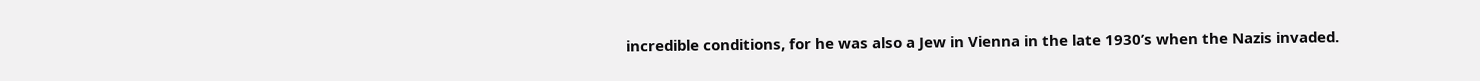incredible conditions, for he was also a Jew in Vienna in the late 1930’s when the Nazis invaded.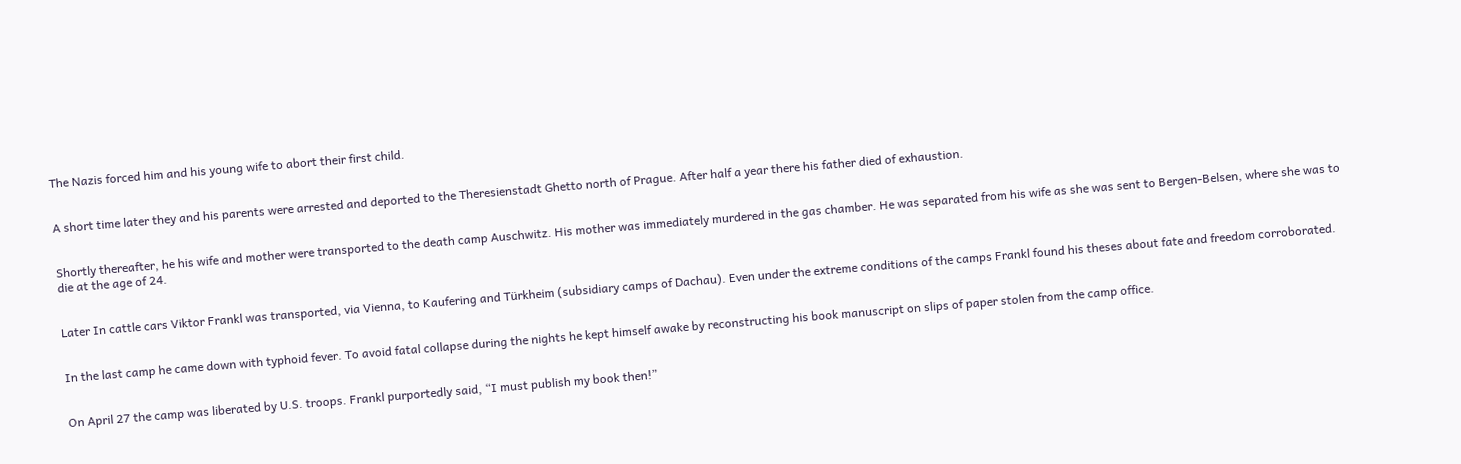The Nazis forced him and his young wife to abort their first child.


A short time later they and his parents were arrested and deported to the Theresienstadt Ghetto north of Prague. After half a year there his father died of exhaustion.


Shortly thereafter, he his wife and mother were transported to the death camp Auschwitz. His mother was immediately murdered in the gas chamber. He was separated from his wife as she was sent to Bergen-Belsen, where she was to die at the age of 24.


Later In cattle cars Viktor Frankl was transported, via Vienna, to Kaufering and Türkheim (subsidiary camps of Dachau). Even under the extreme conditions of the camps Frankl found his theses about fate and freedom corroborated.


In the last camp he came down with typhoid fever. To avoid fatal collapse during the nights he kept himself awake by reconstructing his book manuscript on slips of paper stolen from the camp office.


On April 27 the camp was liberated by U.S. troops. Frankl purportedly said, “I must publish my book then!”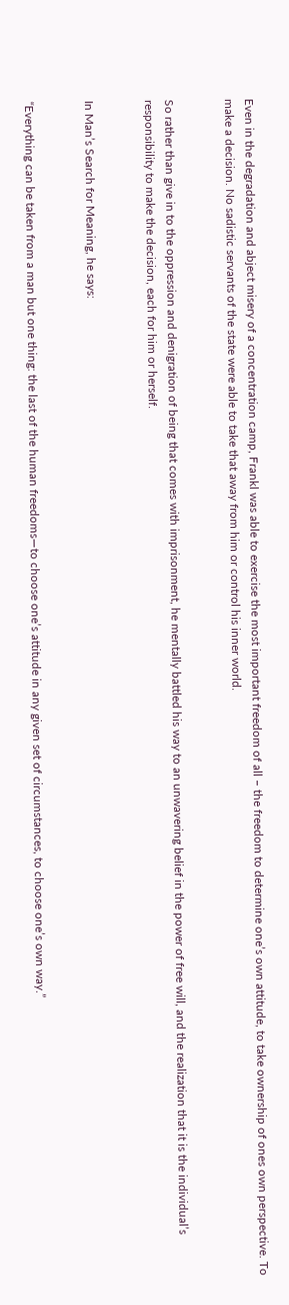Even in the degradation and abject misery of a concentration camp, Frankl was able to exercise the most important freedom of all – the freedom to determine one’s own attitude, to take ownership of ones own perspective. To make a decision. No sadistic servants of the state were able to take that away from him or control his inner world.


So rather than give in to the oppression and denigration of being that comes with imprisonment, he mentally battled his way to an unwavering belief in the power of free will, and the realization that it is the individual’s responsibility to make the decision, each for him or herself.


In Man’s Search for Meaning, he says:


“Everything can be taken from a man but one thing: the last of the human freedoms—to choose one’s attitude in any given set of circumstances, to choose one’s own way.”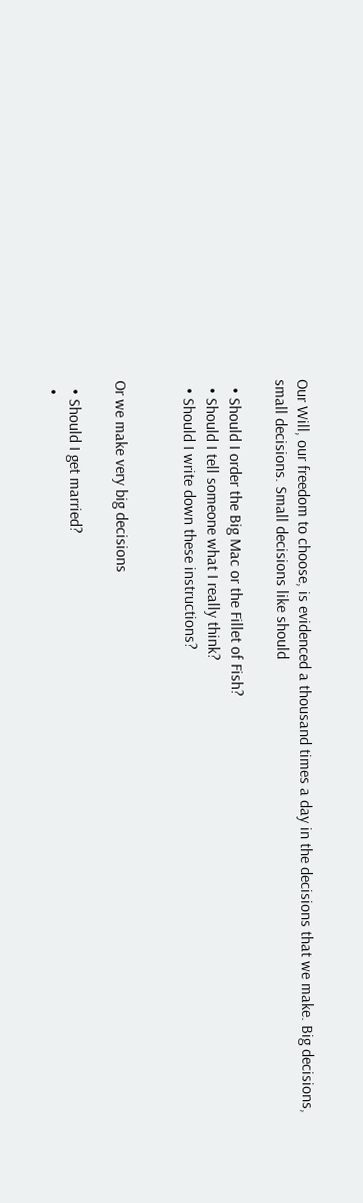Our Will, our freedom to choose, is evidenced a thousand times a day in the decisions that we make. Big decisions, small decisions. Small decisions like should

  • Should I order the Big Mac or the Fillet of Fish?
  • Should I tell someone what I really think?
  • Should I write down these instructions?


Or we make very big decisions

  • Should I get married?
  •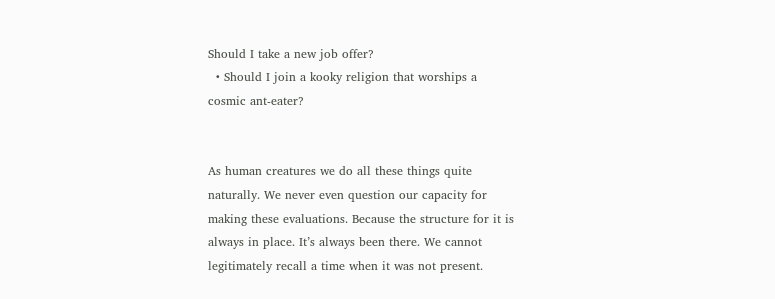Should I take a new job offer?
  • Should I join a kooky religion that worships a cosmic ant-eater?


As human creatures we do all these things quite naturally. We never even question our capacity for making these evaluations. Because the structure for it is always in place. It’s always been there. We cannot legitimately recall a time when it was not present.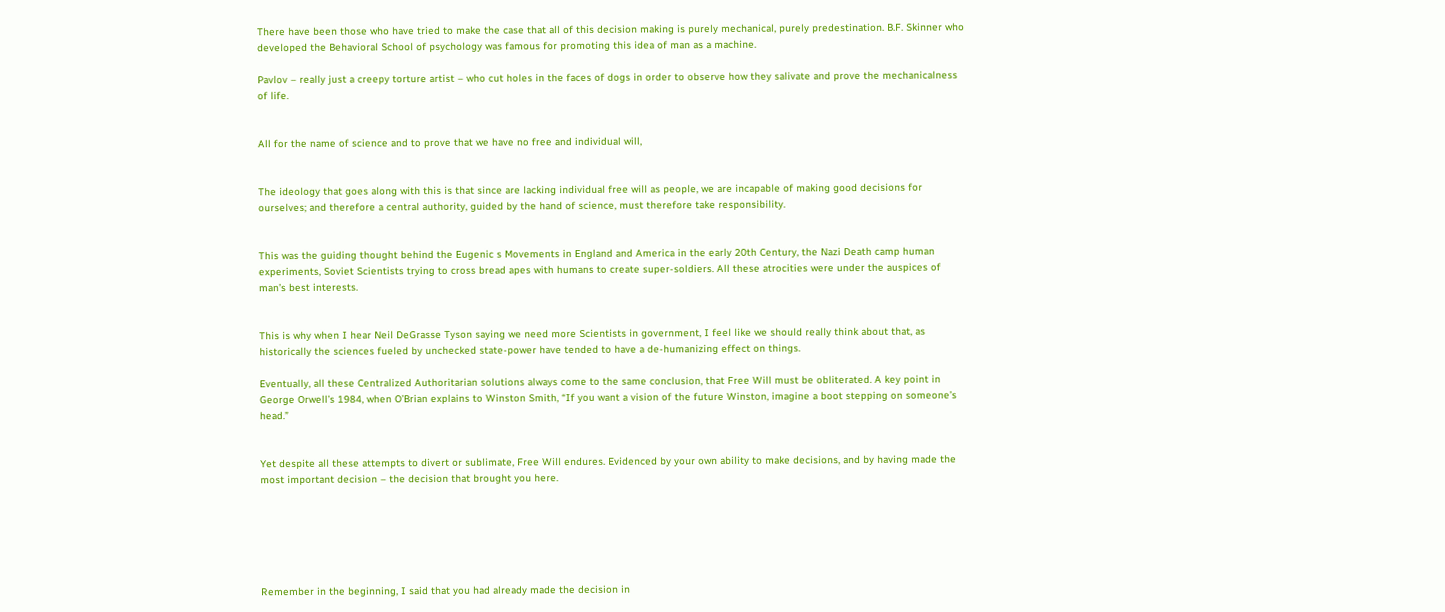There have been those who have tried to make the case that all of this decision making is purely mechanical, purely predestination. B.F. Skinner who developed the Behavioral School of psychology was famous for promoting this idea of man as a machine.

Pavlov – really just a creepy torture artist – who cut holes in the faces of dogs in order to observe how they salivate and prove the mechanicalness of life.


All for the name of science and to prove that we have no free and individual will,


The ideology that goes along with this is that since are lacking individual free will as people, we are incapable of making good decisions for ourselves; and therefore a central authority, guided by the hand of science, must therefore take responsibility.


This was the guiding thought behind the Eugenic s Movements in England and America in the early 20th Century, the Nazi Death camp human experiments, Soviet Scientists trying to cross bread apes with humans to create super-soldiers. All these atrocities were under the auspices of man’s best interests.


This is why when I hear Neil DeGrasse Tyson saying we need more Scientists in government, I feel like we should really think about that, as historically the sciences fueled by unchecked state-power have tended to have a de-humanizing effect on things.

Eventually, all these Centralized Authoritarian solutions always come to the same conclusion, that Free Will must be obliterated. A key point in George Orwell’s 1984, when O’Brian explains to Winston Smith, “If you want a vision of the future Winston, imagine a boot stepping on someone’s head.”


Yet despite all these attempts to divert or sublimate, Free Will endures. Evidenced by your own ability to make decisions, and by having made the most important decision – the decision that brought you here.






Remember in the beginning, I said that you had already made the decision in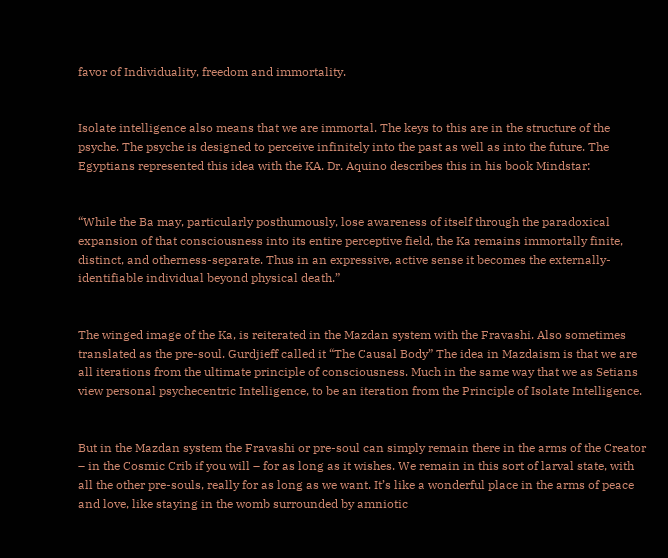favor of Individuality, freedom and immortality.


Isolate intelligence also means that we are immortal. The keys to this are in the structure of the psyche. The psyche is designed to perceive infinitely into the past as well as into the future. The Egyptians represented this idea with the KA. Dr. Aquino describes this in his book Mindstar:


“While the Ba may, particularly posthumously, lose awareness of itself through the paradoxical expansion of that consciousness into its entire perceptive field, the Ka remains immortally finite, distinct, and otherness-separate. Thus in an expressive, active sense it becomes the externally-identifiable individual beyond physical death.”


The winged image of the Ka, is reiterated in the Mazdan system with the Fravashi. Also sometimes translated as the pre-soul. Gurdjieff called it “The Causal Body” The idea in Mazdaism is that we are all iterations from the ultimate principle of consciousness. Much in the same way that we as Setians view personal psychecentric Intelligence, to be an iteration from the Principle of Isolate Intelligence.


But in the Mazdan system the Fravashi or pre-soul can simply remain there in the arms of the Creator – in the Cosmic Crib if you will – for as long as it wishes. We remain in this sort of larval state, with all the other pre-souls, really for as long as we want. It’s like a wonderful place in the arms of peace and love, like staying in the womb surrounded by amniotic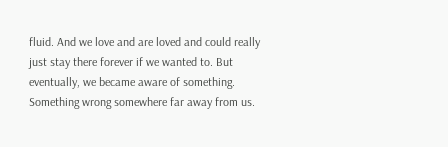fluid. And we love and are loved and could really just stay there forever if we wanted to. But eventually, we became aware of something. Something wrong somewhere far away from us.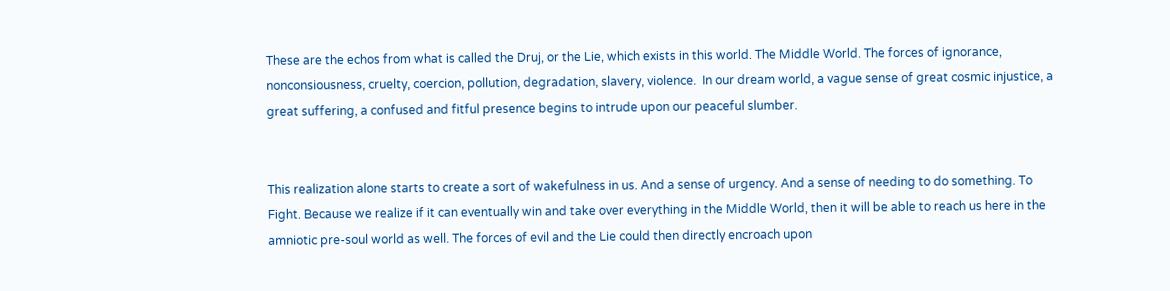These are the echos from what is called the Druj, or the Lie, which exists in this world. The Middle World. The forces of ignorance, nonconsiousness, cruelty, coercion, pollution, degradation, slavery, violence.  In our dream world, a vague sense of great cosmic injustice, a great suffering, a confused and fitful presence begins to intrude upon our peaceful slumber.


This realization alone starts to create a sort of wakefulness in us. And a sense of urgency. And a sense of needing to do something. To Fight. Because we realize if it can eventually win and take over everything in the Middle World, then it will be able to reach us here in the amniotic pre-soul world as well. The forces of evil and the Lie could then directly encroach upon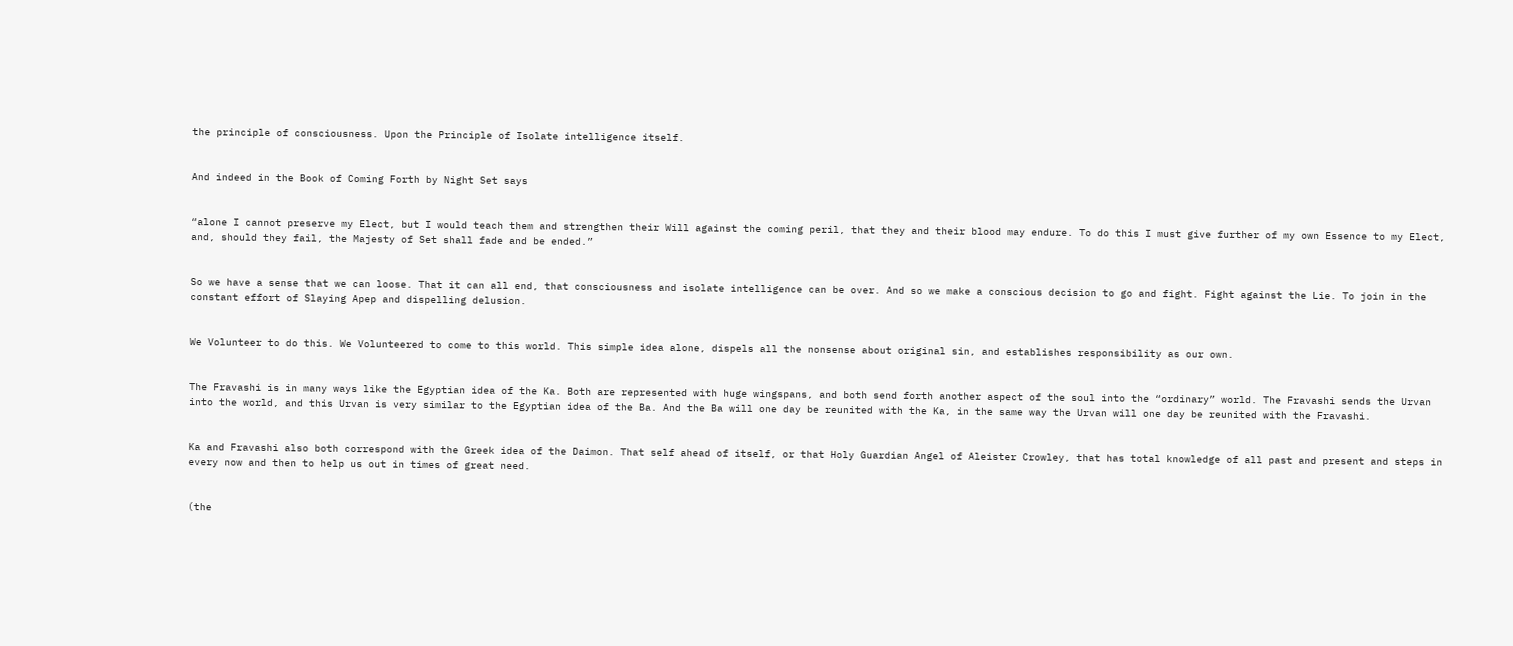the principle of consciousness. Upon the Principle of Isolate intelligence itself.


And indeed in the Book of Coming Forth by Night Set says


“alone I cannot preserve my Elect, but I would teach them and strengthen their Will against the coming peril, that they and their blood may endure. To do this I must give further of my own Essence to my Elect, and, should they fail, the Majesty of Set shall fade and be ended.”


So we have a sense that we can loose. That it can all end, that consciousness and isolate intelligence can be over. And so we make a conscious decision to go and fight. Fight against the Lie. To join in the constant effort of Slaying Apep and dispelling delusion.


We Volunteer to do this. We Volunteered to come to this world. This simple idea alone, dispels all the nonsense about original sin, and establishes responsibility as our own.


The Fravashi is in many ways like the Egyptian idea of the Ka. Both are represented with huge wingspans, and both send forth another aspect of the soul into the “ordinary” world. The Fravashi sends the Urvan into the world, and this Urvan is very similar to the Egyptian idea of the Ba. And the Ba will one day be reunited with the Ka, in the same way the Urvan will one day be reunited with the Fravashi.


Ka and Fravashi also both correspond with the Greek idea of the Daimon. That self ahead of itself, or that Holy Guardian Angel of Aleister Crowley, that has total knowledge of all past and present and steps in every now and then to help us out in times of great need.


(the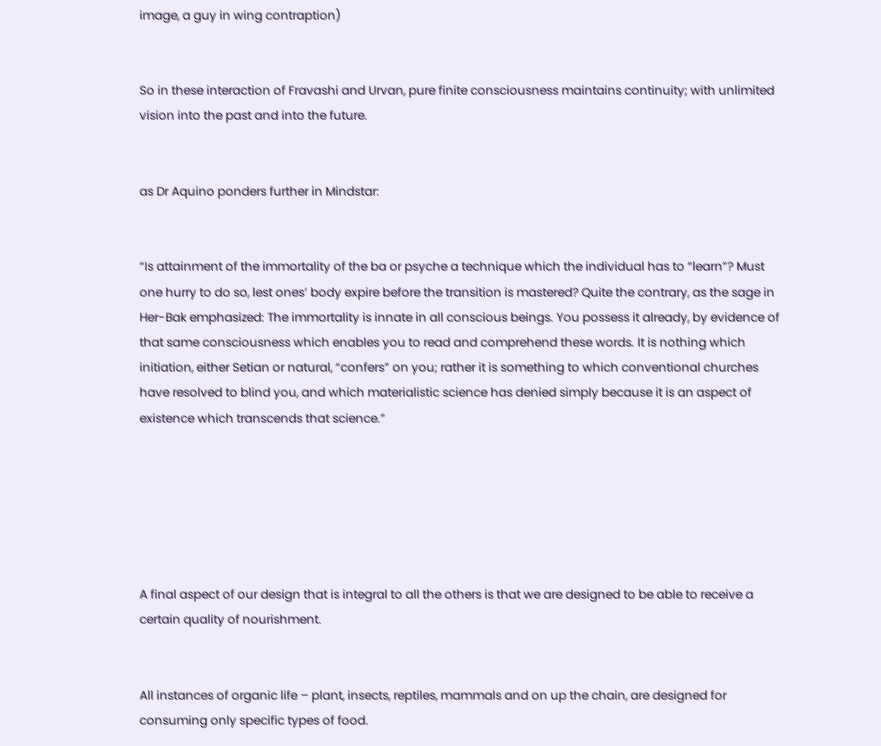image, a guy in wing contraption)


So in these interaction of Fravashi and Urvan, pure finite consciousness maintains continuity; with unlimited vision into the past and into the future.


as Dr Aquino ponders further in Mindstar:


“Is attainment of the immortality of the ba or psyche a technique which the individual has to “learn”? Must one hurry to do so, lest ones’ body expire before the transition is mastered? Quite the contrary, as the sage in Her-Bak emphasized: The immortality is innate in all conscious beings. You possess it already, by evidence of that same consciousness which enables you to read and comprehend these words. It is nothing which initiation, either Setian or natural, “confers” on you; rather it is something to which conventional churches have resolved to blind you, and which materialistic science has denied simply because it is an aspect of existence which transcends that science.”






A final aspect of our design that is integral to all the others is that we are designed to be able to receive a certain quality of nourishment.


All instances of organic life – plant, insects, reptiles, mammals and on up the chain, are designed for consuming only specific types of food.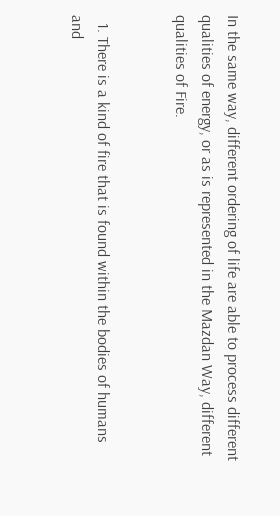In the same way, different ordering of life are able to process different qualities of energy, or as is represented in the Mazdan Way, different qualities of Fire.


  1. There is a kind of fire that is found within the bodies of humans and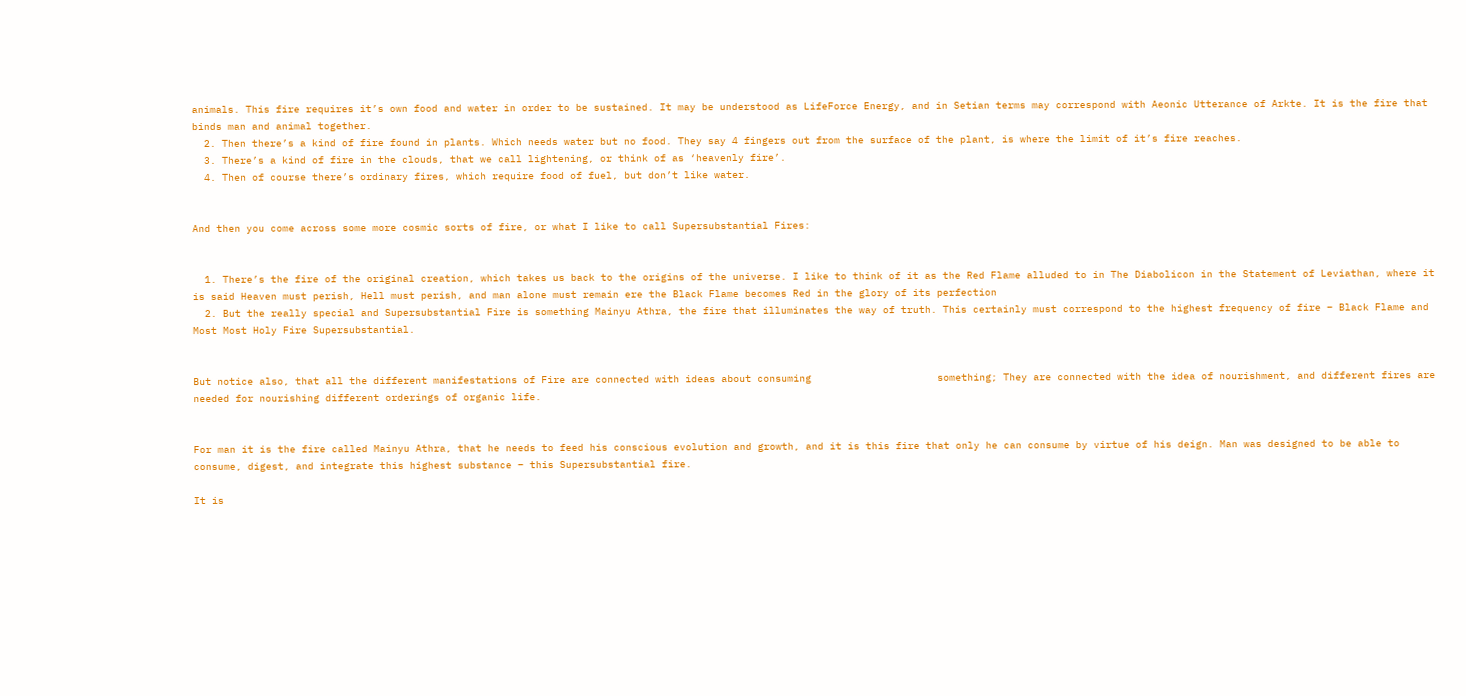animals. This fire requires it’s own food and water in order to be sustained. It may be understood as LifeForce Energy, and in Setian terms may correspond with Aeonic Utterance of Arkte. It is the fire that binds man and animal together.
  2. Then there’s a kind of fire found in plants. Which needs water but no food. They say 4 fingers out from the surface of the plant, is where the limit of it’s fire reaches.
  3. There’s a kind of fire in the clouds, that we call lightening, or think of as ‘heavenly fire’.
  4. Then of course there’s ordinary fires, which require food of fuel, but don’t like water.


And then you come across some more cosmic sorts of fire, or what I like to call Supersubstantial Fires:


  1. There’s the fire of the original creation, which takes us back to the origins of the universe. I like to think of it as the Red Flame alluded to in The Diabolicon in the Statement of Leviathan, where it is said Heaven must perish, Hell must perish, and man alone must remain ere the Black Flame becomes Red in the glory of its perfection
  2. But the really special and Supersubstantial Fire is something Mainyu Athra, the fire that illuminates the way of truth. This certainly must correspond to the highest frequency of fire – Black Flame and Most Most Holy Fire Supersubstantial.


But notice also, that all the different manifestations of Fire are connected with ideas about consuming                     something; They are connected with the idea of nourishment, and different fires are needed for nourishing different orderings of organic life.


For man it is the fire called Mainyu Athra, that he needs to feed his conscious evolution and growth, and it is this fire that only he can consume by virtue of his deign. Man was designed to be able to consume, digest, and integrate this highest substance – this Supersubstantial fire.

It is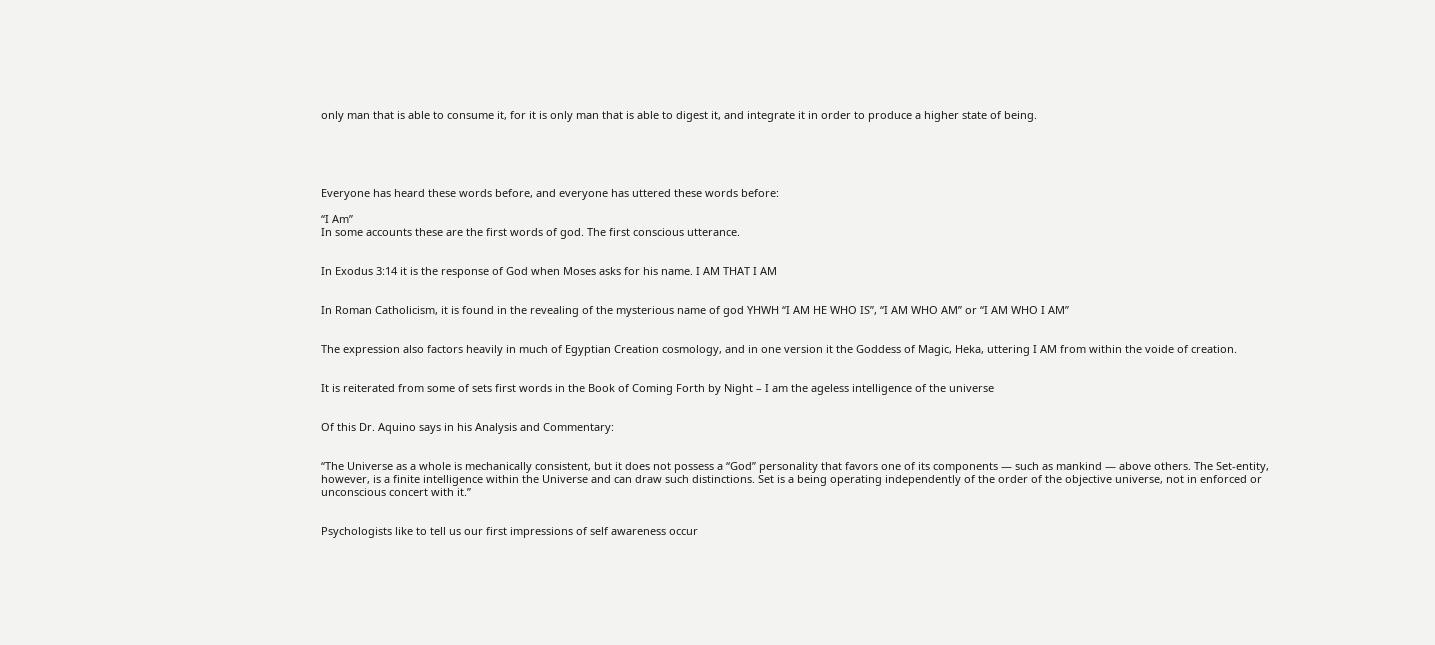only man that is able to consume it, for it is only man that is able to digest it, and integrate it in order to produce a higher state of being.





Everyone has heard these words before, and everyone has uttered these words before:

“I Am”
In some accounts these are the first words of god. The first conscious utterance.


In Exodus 3:14 it is the response of God when Moses asks for his name. I AM THAT I AM


In Roman Catholicism, it is found in the revealing of the mysterious name of god YHWH “I AM HE WHO IS”, “I AM WHO AM” or “I AM WHO I AM”


The expression also factors heavily in much of Egyptian Creation cosmology, and in one version it the Goddess of Magic, Heka, uttering I AM from within the voide of creation.


It is reiterated from some of sets first words in the Book of Coming Forth by Night – I am the ageless intelligence of the universe


Of this Dr. Aquino says in his Analysis and Commentary:


“The Universe as a whole is mechanically consistent, but it does not possess a “God” personality that favors one of its components — such as mankind — above others. The Set-entity, however, is a finite intelligence within the Universe and can draw such distinctions. Set is a being operating independently of the order of the objective universe, not in enforced or unconscious concert with it.”


Psychologists like to tell us our first impressions of self awareness occur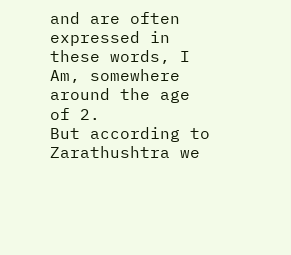and are often expressed in these words, I Am, somewhere around the age of 2.
But according to Zarathushtra we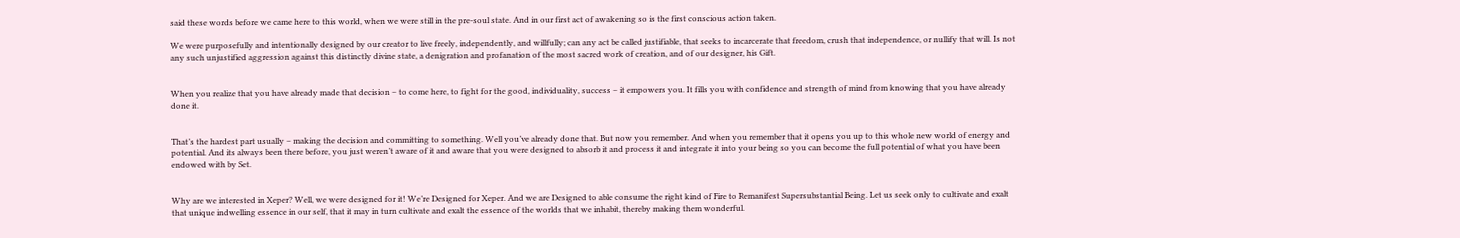said these words before we came here to this world, when we were still in the pre-soul state. And in our first act of awakening so is the first conscious action taken.

We were purposefully and intentionally designed by our creator to live freely, independently, and willfully; can any act be called justifiable, that seeks to incarcerate that freedom, crush that independence, or nullify that will. Is not any such unjustified aggression against this distinctly divine state, a denigration and profanation of the most sacred work of creation, and of our designer, his Gift.


When you realize that you have already made that decision – to come here, to fight for the good, individuality, success – it empowers you. It fills you with confidence and strength of mind from knowing that you have already done it.


That’s the hardest part usually – making the decision and committing to something. Well you’ve already done that. But now you remember. And when you remember that it opens you up to this whole new world of energy and potential. And its always been there before, you just weren’t aware of it and aware that you were designed to absorb it and process it and integrate it into your being so you can become the full potential of what you have been endowed with by Set.


Why are we interested in Xeper? Well, we were designed for it! We’re Designed for Xeper. And we are Designed to able consume the right kind of Fire to Remanifest Supersubstantial Being. Let us seek only to cultivate and exalt that unique indwelling essence in our self, that it may in turn cultivate and exalt the essence of the worlds that we inhabit, thereby making them wonderful.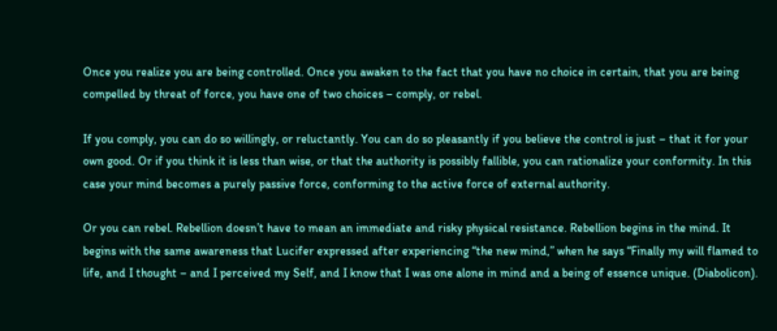Once you realize you are being controlled. Once you awaken to the fact that you have no choice in certain, that you are being compelled by threat of force, you have one of two choices – comply, or rebel.

If you comply, you can do so willingly, or reluctantly. You can do so pleasantly if you believe the control is just – that it for your own good. Or if you think it is less than wise, or that the authority is possibly fallible, you can rationalize your conformity. In this case your mind becomes a purely passive force, conforming to the active force of external authority.

Or you can rebel. Rebellion doesn’t have to mean an immediate and risky physical resistance. Rebellion begins in the mind. It begins with the same awareness that Lucifer expressed after experiencing “the new mind,” when he says “Finally my will flamed to life, and I thought – and I perceived my Self, and I know that I was one alone in mind and a being of essence unique. (Diabolicon).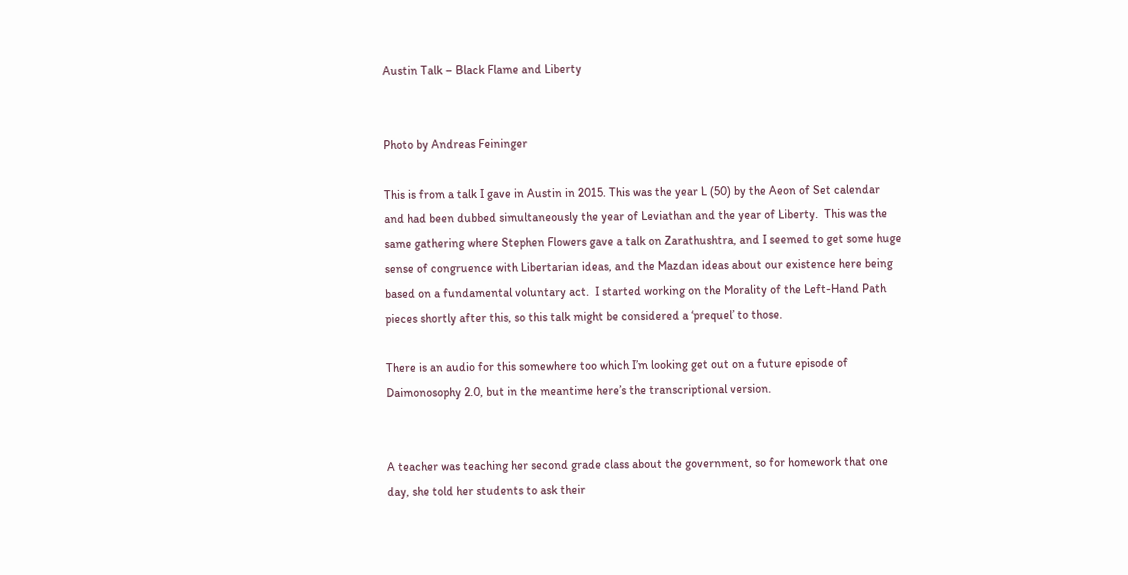Austin Talk – Black Flame and Liberty


Photo by Andreas Feininger

This is from a talk I gave in Austin in 2015. This was the year L (50) by the Aeon of Set calendar and had been dubbed simultaneously the year of Leviathan and the year of Liberty.  This was the same gathering where Stephen Flowers gave a talk on Zarathushtra, and I seemed to get some huge sense of congruence with Libertarian ideas, and the Mazdan ideas about our existence here being based on a fundamental voluntary act.  I started working on the Morality of the Left-Hand Path pieces shortly after this, so this talk might be considered a ‘prequel’ to those.

There is an audio for this somewhere too which I’m looking get out on a future episode of Daimonosophy 2.0, but in the meantime here’s the transcriptional version.


A teacher was teaching her second grade class about the government, so for homework that one day, she told her students to ask their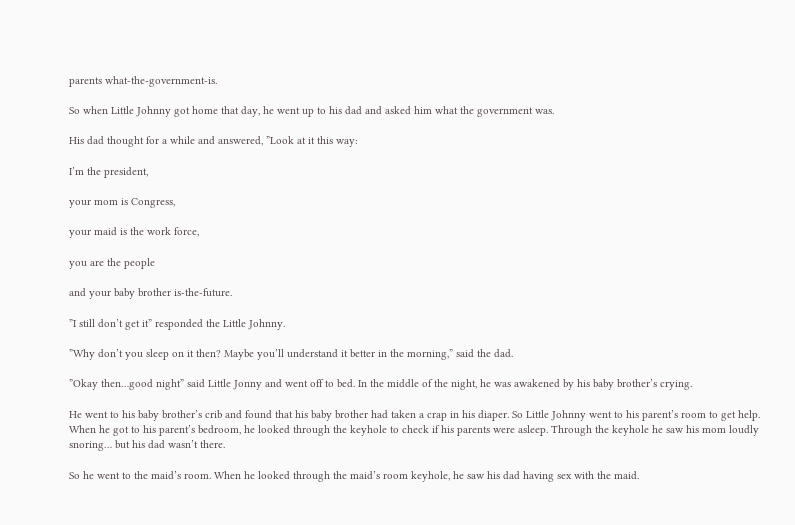parents what-the-government-is.

So when Little Johnny got home that day, he went up to his dad and asked him what the government was.

His dad thought for a while and answered, ”Look at it this way:

I’m the president,

your mom is Congress,

your maid is the work force,

you are the people

and your baby brother is-the-future.

”I still don’t get it” responded the Little Johnny.

”Why don’t you sleep on it then? Maybe you’ll understand it better in the morning,” said the dad.

”Okay then…good night” said Little Jonny and went off to bed. In the middle of the night, he was awakened by his baby brother’s crying.

He went to his baby brother’s crib and found that his baby brother had taken a crap in his diaper. So Little Johnny went to his parent’s room to get help. When he got to his parent’s bedroom, he looked through the keyhole to check if his parents were asleep. Through the keyhole he saw his mom loudly snoring… but his dad wasn’t there.

So he went to the maid’s room. When he looked through the maid’s room keyhole, he saw his dad having sex with the maid.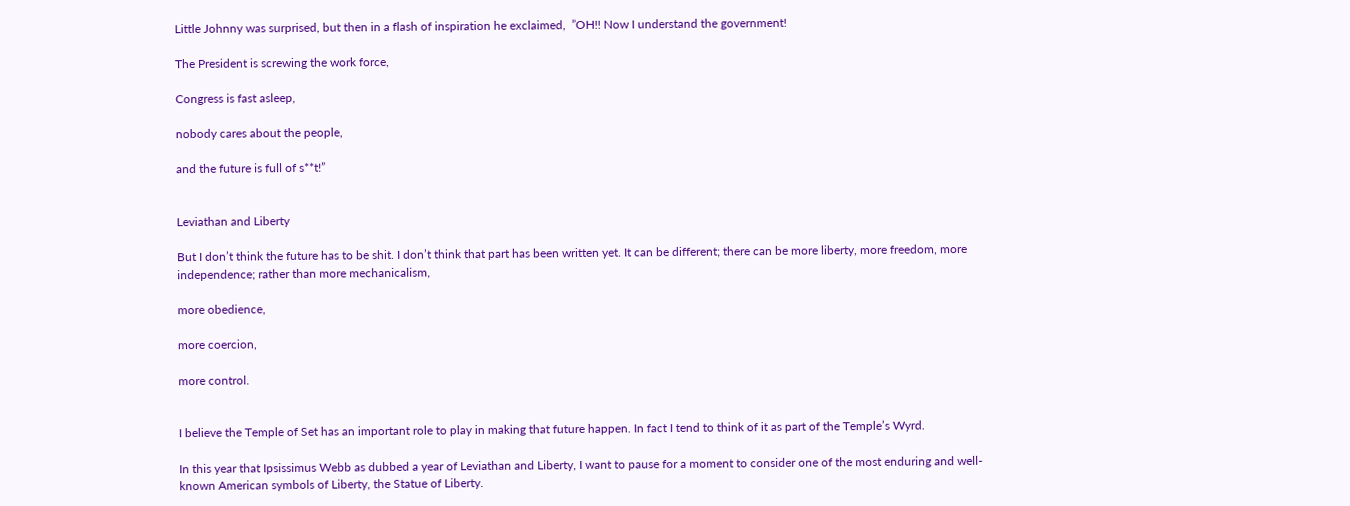Little Johnny was surprised, but then in a flash of inspiration he exclaimed,  ”OH!! Now I understand the government!

The President is screwing the work force,

Congress is fast asleep,

nobody cares about the people,

and the future is full of s**t!”


Leviathan and Liberty

But I don’t think the future has to be shit. I don’t think that part has been written yet. It can be different; there can be more liberty, more freedom, more independence; rather than more mechanicalism,

more obedience,

more coercion,

more control.


I believe the Temple of Set has an important role to play in making that future happen. In fact I tend to think of it as part of the Temple’s Wyrd.

In this year that Ipsissimus Webb as dubbed a year of Leviathan and Liberty, I want to pause for a moment to consider one of the most enduring and well-known American symbols of Liberty, the Statue of Liberty.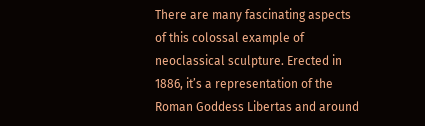There are many fascinating aspects of this colossal example of neoclassical sculpture. Erected in 1886, it’s a representation of the Roman Goddess Libertas and around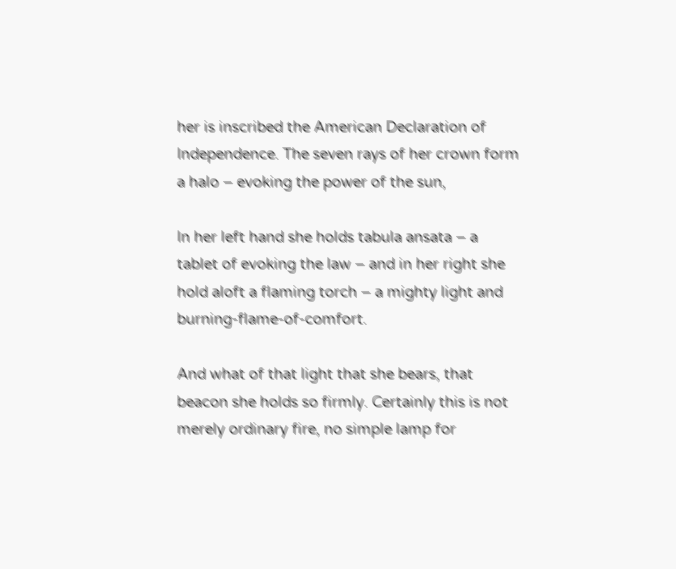her is inscribed the American Declaration of Independence. The seven rays of her crown form a halo – evoking the power of the sun,

In her left hand she holds tabula ansata – a tablet of evoking the law – and in her right she hold aloft a flaming torch – a mighty light and burning-flame-of-comfort.

And what of that light that she bears, that beacon she holds so firmly. Certainly this is not merely ordinary fire, no simple lamp for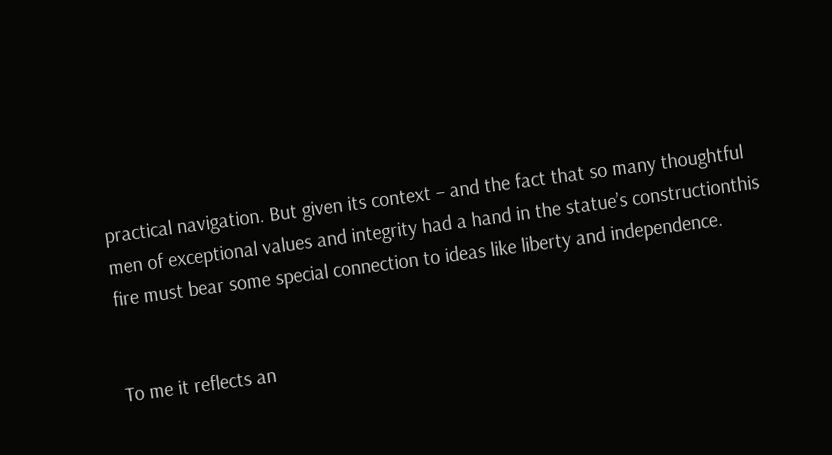practical navigation. But given its context – and the fact that so many thoughtful men of exceptional values and integrity had a hand in the statue’s constructionthis fire must bear some special connection to ideas like liberty and independence.


To me it reflects an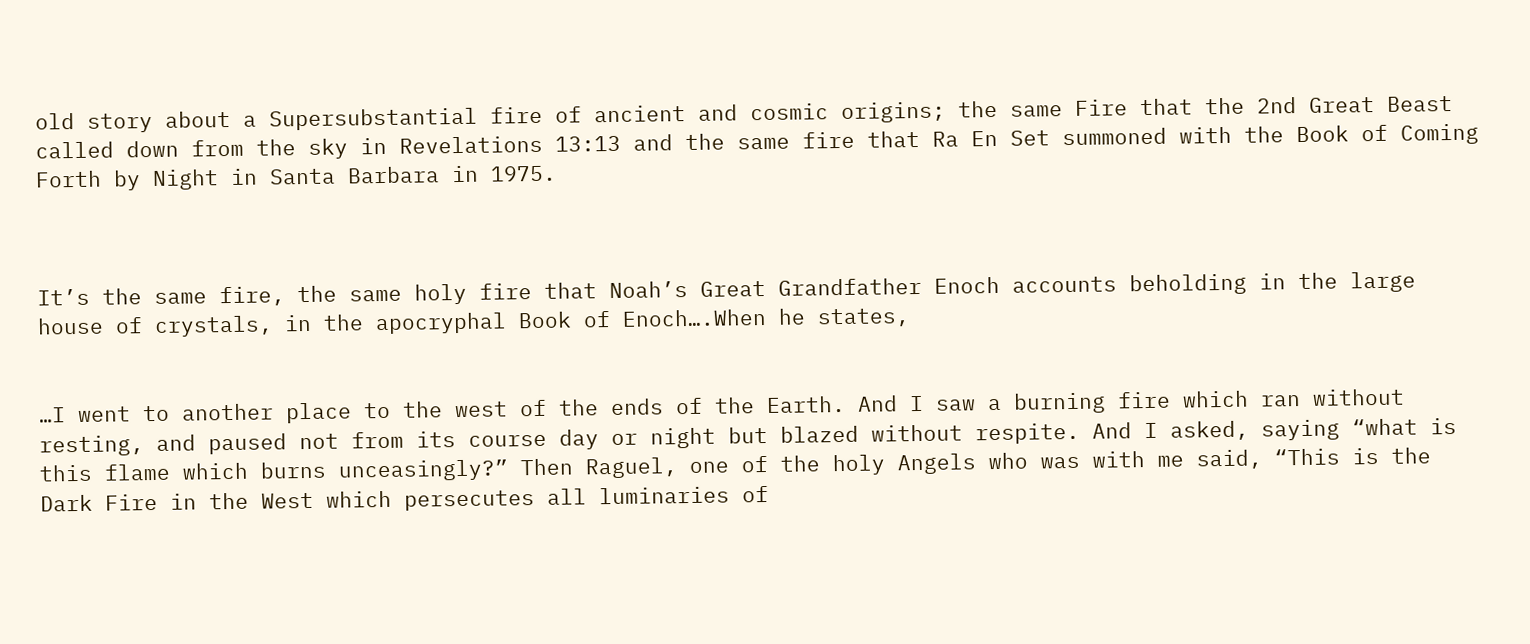old story about a Supersubstantial fire of ancient and cosmic origins; the same Fire that the 2nd Great Beast called down from the sky in Revelations 13:13 and the same fire that Ra En Set summoned with the Book of Coming Forth by Night in Santa Barbara in 1975.



It’s the same fire, the same holy fire that Noah’s Great Grandfather Enoch accounts beholding in the large house of crystals, in the apocryphal Book of Enoch….When he states,


…I went to another place to the west of the ends of the Earth. And I saw a burning fire which ran without resting, and paused not from its course day or night but blazed without respite. And I asked, saying “what is this flame which burns unceasingly?” Then Raguel, one of the holy Angels who was with me said, “This is the Dark Fire in the West which persecutes all luminaries of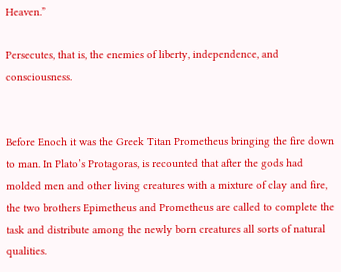Heaven.”

Persecutes, that is, the enemies of liberty, independence, and consciousness.


Before Enoch it was the Greek Titan Prometheus bringing the fire down to man. In Plato’s Protagoras, is recounted that after the gods had molded men and other living creatures with a mixture of clay and fire, the two brothers Epimetheus and Prometheus are called to complete the task and distribute among the newly born creatures all sorts of natural qualities.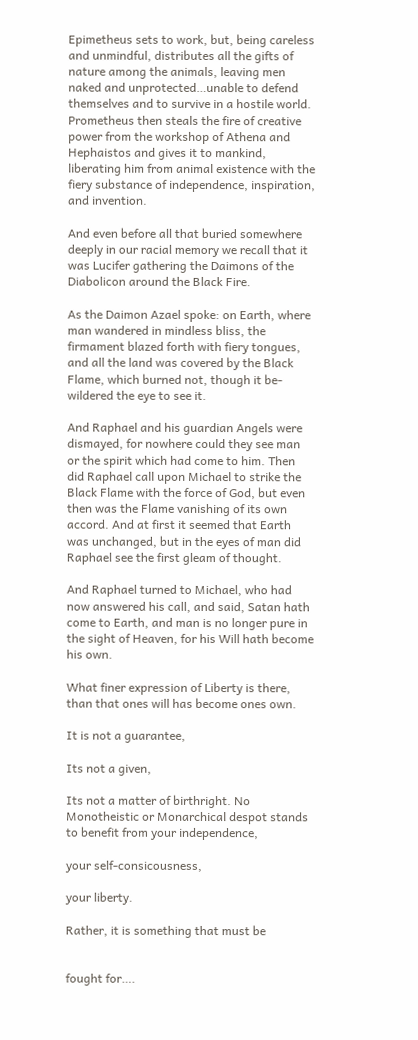Epimetheus sets to work, but, being careless and unmindful, distributes all the gifts of nature among the animals, leaving men naked and unprotected…unable to defend themselves and to survive in a hostile world. Prometheus then steals the fire of creative power from the workshop of Athena and Hephaistos and gives it to mankind, liberating him from animal existence with the fiery substance of independence, inspiration, and invention.

And even before all that buried somewhere deeply in our racial memory we recall that it was Lucifer gathering the Daimons of the Diabolicon around the Black Fire.

As the Daimon Azael spoke: on Earth, where man wandered in mindless bliss, the firmament blazed forth with fiery tongues, and all the land was covered by the Black Flame, which burned not, though it be-wildered the eye to see it.

And Raphael and his guardian Angels were dismayed, for nowhere could they see man or the spirit which had come to him. Then did Raphael call upon Michael to strike the Black Flame with the force of God, but even then was the Flame vanishing of its own accord. And at first it seemed that Earth was unchanged, but in the eyes of man did Raphael see the first gleam of thought.

And Raphael turned to Michael, who had now answered his call, and said, Satan hath come to Earth, and man is no longer pure in the sight of Heaven, for his Will hath become his own.

What finer expression of Liberty is there, than that ones will has become ones own.

It is not a guarantee,

Its not a given,

Its not a matter of birthright. No Monotheistic or Monarchical despot stands to benefit from your independence,

your self-consicousness,

your liberty.

Rather, it is something that must be


fought for….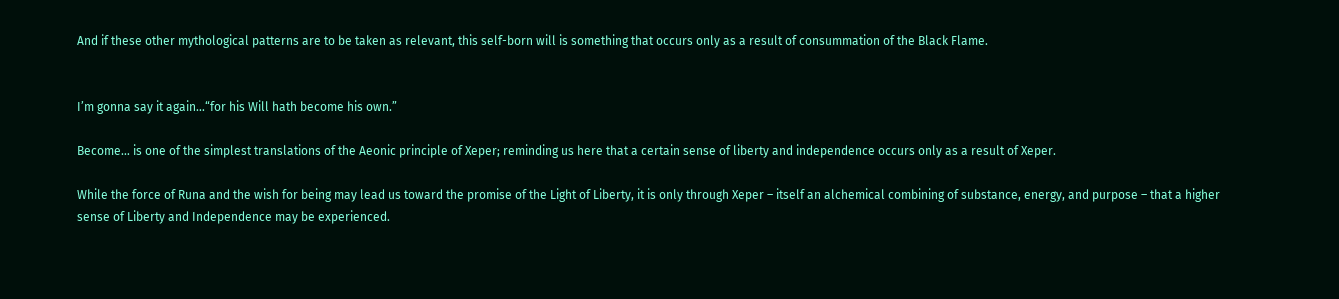And if these other mythological patterns are to be taken as relevant, this self-born will is something that occurs only as a result of consummation of the Black Flame.


I’m gonna say it again…“for his Will hath become his own.”

Become… is one of the simplest translations of the Aeonic principle of Xeper; reminding us here that a certain sense of liberty and independence occurs only as a result of Xeper.

While the force of Runa and the wish for being may lead us toward the promise of the Light of Liberty, it is only through Xeper – itself an alchemical combining of substance, energy, and purpose – that a higher sense of Liberty and Independence may be experienced.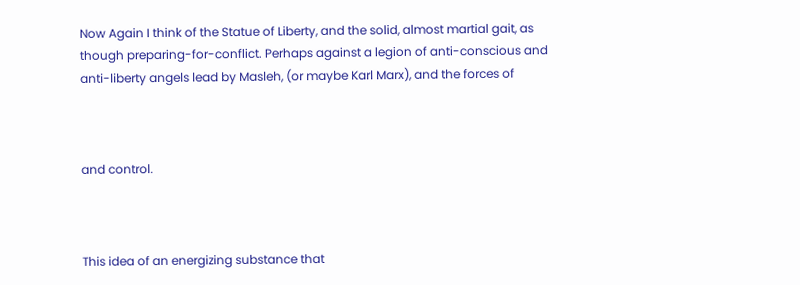Now Again I think of the Statue of Liberty, and the solid, almost martial gait, as though preparing-for-conflict. Perhaps against a legion of anti-conscious and anti-liberty angels lead by Masleh, (or maybe Karl Marx), and the forces of



and control.



This idea of an energizing substance that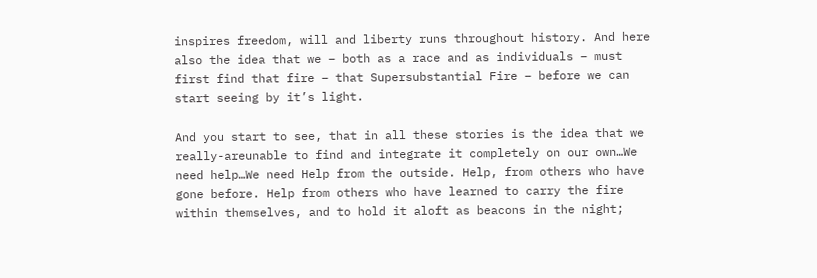inspires freedom, will and liberty runs throughout history. And here also the idea that we – both as a race and as individuals – must first find that fire – that Supersubstantial Fire – before we can start seeing by it’s light.

And you start to see, that in all these stories is the idea that we really-areunable to find and integrate it completely on our own…We need help…We need Help from the outside. Help, from others who have gone before. Help from others who have learned to carry the fire within themselves, and to hold it aloft as beacons in the night;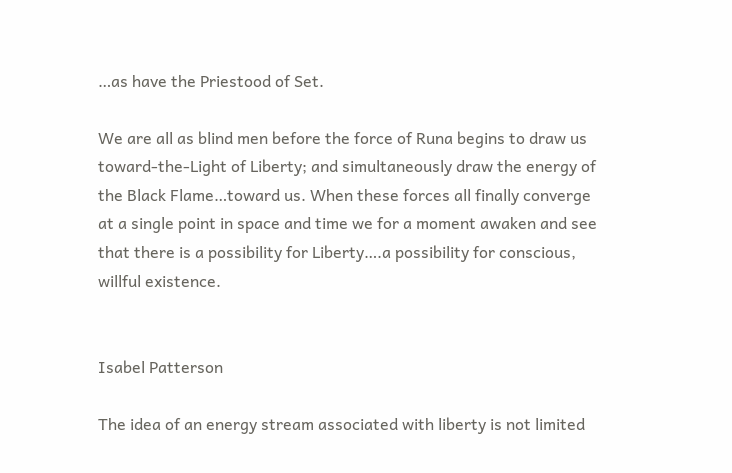…as have the Priestood of Set.

We are all as blind men before the force of Runa begins to draw us toward-the-Light of Liberty; and simultaneously draw the energy of the Black Flame…toward us. When these forces all finally converge at a single point in space and time we for a moment awaken and see that there is a possibility for Liberty….a possibility for conscious, willful existence.


Isabel Patterson

The idea of an energy stream associated with liberty is not limited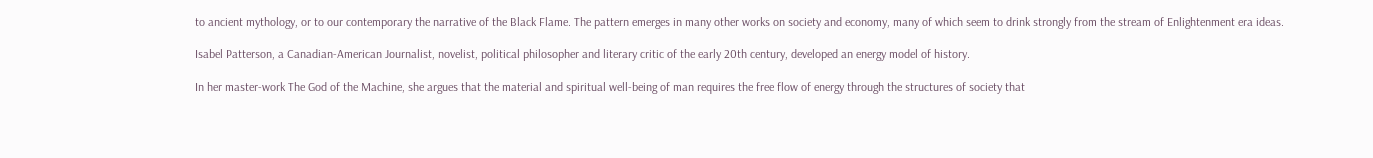to ancient mythology, or to our contemporary the narrative of the Black Flame. The pattern emerges in many other works on society and economy, many of which seem to drink strongly from the stream of Enlightenment era ideas.

Isabel Patterson, a Canadian-American Journalist, novelist, political philosopher and literary critic of the early 20th century, developed an energy model of history.

In her master-work The God of the Machine, she argues that the material and spiritual well-being of man requires the free flow of energy through the structures of society that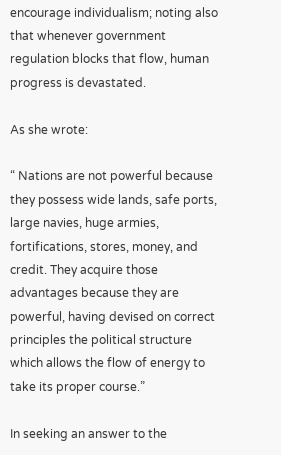encourage individualism; noting also that whenever government regulation blocks that flow, human progress is devastated.

As she wrote:

“ Nations are not powerful because they possess wide lands, safe ports, large navies, huge armies, fortifications, stores, money, and credit. They acquire those advantages because they are powerful, having devised on correct principles the political structure which allows the flow of energy to take its proper course.”

In seeking an answer to the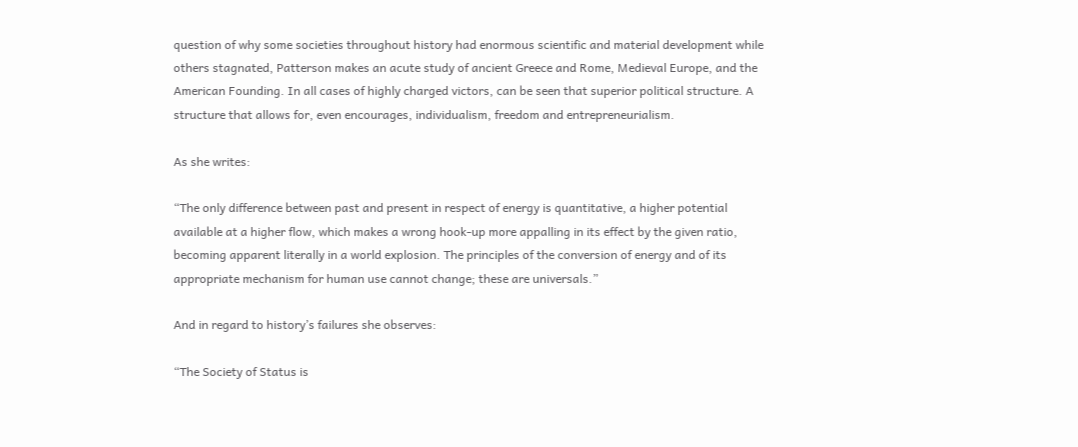question of why some societies throughout history had enormous scientific and material development while others stagnated, Patterson makes an acute study of ancient Greece and Rome, Medieval Europe, and the American Founding. In all cases of highly charged victors, can be seen that superior political structure. A structure that allows for, even encourages, individualism, freedom and entrepreneurialism.

As she writes:

“The only difference between past and present in respect of energy is quantitative, a higher potential available at a higher flow, which makes a wrong hook-up more appalling in its effect by the given ratio, becoming apparent literally in a world explosion. The principles of the conversion of energy and of its appropriate mechanism for human use cannot change; these are universals.”

And in regard to history’s failures she observes:

“The Society of Status is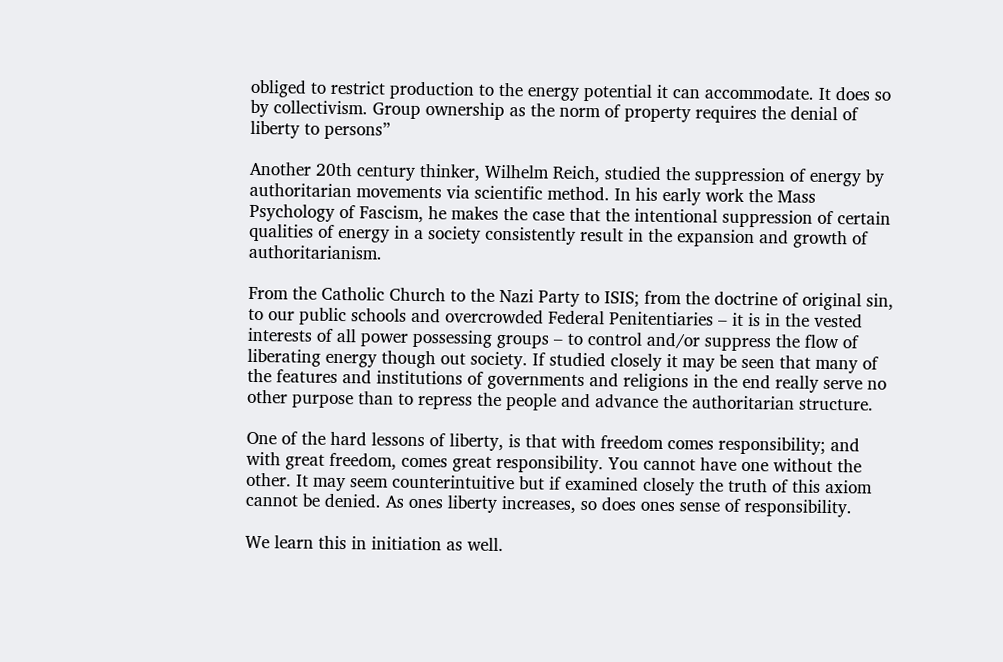obliged to restrict production to the energy potential it can accommodate. It does so by collectivism. Group ownership as the norm of property requires the denial of liberty to persons”

Another 20th century thinker, Wilhelm Reich, studied the suppression of energy by authoritarian movements via scientific method. In his early work the Mass Psychology of Fascism, he makes the case that the intentional suppression of certain qualities of energy in a society consistently result in the expansion and growth of authoritarianism.

From the Catholic Church to the Nazi Party to ISIS; from the doctrine of original sin, to our public schools and overcrowded Federal Penitentiaries – it is in the vested interests of all power possessing groups – to control and/or suppress the flow of liberating energy though out society. If studied closely it may be seen that many of the features and institutions of governments and religions in the end really serve no other purpose than to repress the people and advance the authoritarian structure.

One of the hard lessons of liberty, is that with freedom comes responsibility; and with great freedom, comes great responsibility. You cannot have one without the other. It may seem counterintuitive but if examined closely the truth of this axiom cannot be denied. As ones liberty increases, so does ones sense of responsibility.

We learn this in initiation as well.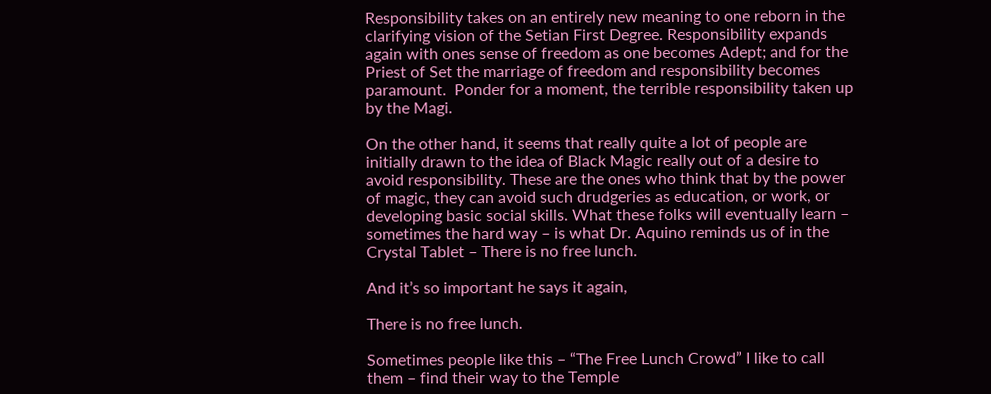Responsibility takes on an entirely new meaning to one reborn in the clarifying vision of the Setian First Degree. Responsibility expands again with ones sense of freedom as one becomes Adept; and for the Priest of Set the marriage of freedom and responsibility becomes paramount.  Ponder for a moment, the terrible responsibility taken up by the Magi.

On the other hand, it seems that really quite a lot of people are initially drawn to the idea of Black Magic really out of a desire to avoid responsibility. These are the ones who think that by the power of magic, they can avoid such drudgeries as education, or work, or developing basic social skills. What these folks will eventually learn – sometimes the hard way – is what Dr. Aquino reminds us of in the Crystal Tablet – There is no free lunch.

And it’s so important he says it again,

There is no free lunch.

Sometimes people like this – “The Free Lunch Crowd” I like to call them – find their way to the Temple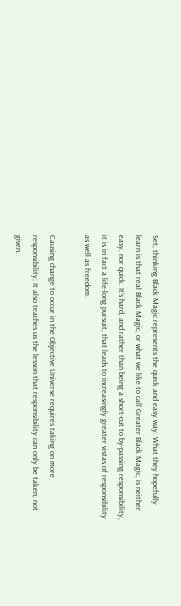Set, thinking Black Magic represents the quick and easy way. What they hopefully learn is that real Black Magic, or what we like to call Greater Black Magic, is neither easy, nor quick. It’s hard, and rather than being a short-cut to by-passing responsibility, it is in fact a life-long pursuit, that leads to increasingly greater vistas of responsibility as well as freedom.

Causing change to occur in the Objective Universe requires taking on more responsibility; It also teaches us the lesson that responsibility can only be taken, not given.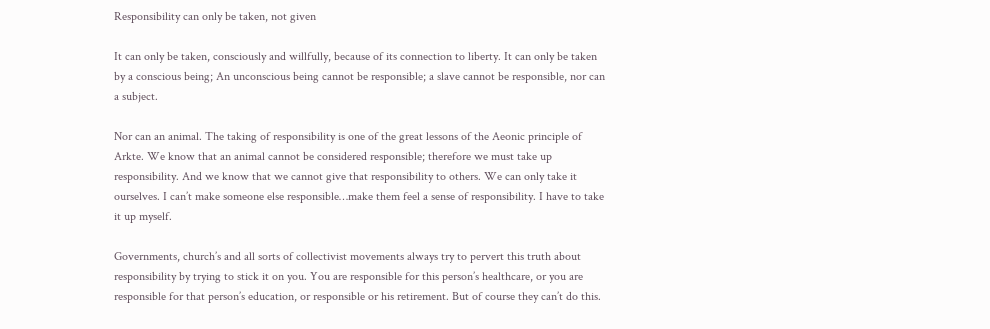Responsibility can only be taken, not given

It can only be taken, consciously and willfully, because of its connection to liberty. It can only be taken by a conscious being; An unconscious being cannot be responsible; a slave cannot be responsible, nor can a subject.

Nor can an animal. The taking of responsibility is one of the great lessons of the Aeonic principle of Arkte. We know that an animal cannot be considered responsible; therefore we must take up responsibility. And we know that we cannot give that responsibility to others. We can only take it ourselves. I can’t make someone else responsible…make them feel a sense of responsibility. I have to take it up myself.

Governments, church’s and all sorts of collectivist movements always try to pervert this truth about responsibility by trying to stick it on you. You are responsible for this person’s healthcare, or you are responsible for that person’s education, or responsible or his retirement. But of course they can’t do this.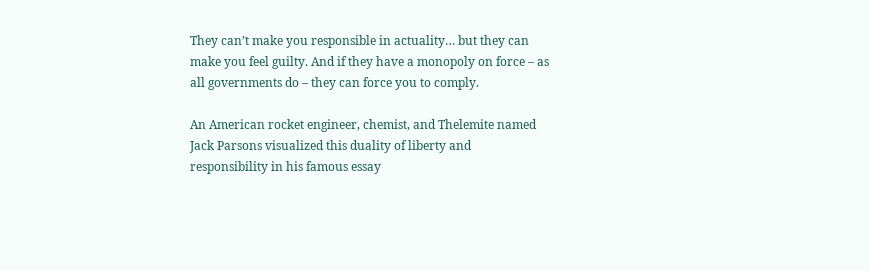They can’t make you responsible in actuality… but they can make you feel guilty. And if they have a monopoly on force – as all governments do – they can force you to comply.

An American rocket engineer, chemist, and Thelemite named Jack Parsons visualized this duality of liberty and responsibility in his famous essay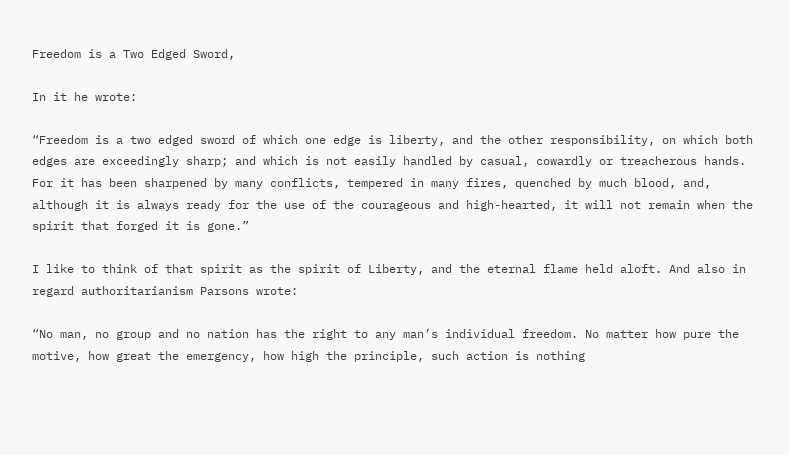Freedom is a Two Edged Sword,

In it he wrote:

“Freedom is a two edged sword of which one edge is liberty, and the other responsibility, on which both edges are exceedingly sharp; and which is not easily handled by casual, cowardly or treacherous hands. For it has been sharpened by many conflicts, tempered in many fires, quenched by much blood, and, although it is always ready for the use of the courageous and high-hearted, it will not remain when the spirit that forged it is gone.”

I like to think of that spirit as the spirit of Liberty, and the eternal flame held aloft. And also in regard authoritarianism Parsons wrote:

“No man, no group and no nation has the right to any man’s individual freedom. No matter how pure the motive, how great the emergency, how high the principle, such action is nothing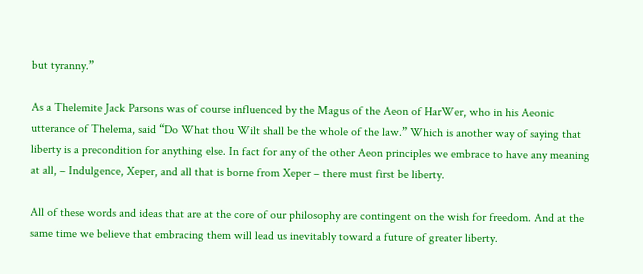but tyranny.”

As a Thelemite Jack Parsons was of course influenced by the Magus of the Aeon of HarWer, who in his Aeonic utterance of Thelema, said “Do What thou Wilt shall be the whole of the law.” Which is another way of saying that liberty is a precondition for anything else. In fact for any of the other Aeon principles we embrace to have any meaning at all, – Indulgence, Xeper, and all that is borne from Xeper – there must first be liberty.

All of these words and ideas that are at the core of our philosophy are contingent on the wish for freedom. And at the same time we believe that embracing them will lead us inevitably toward a future of greater liberty.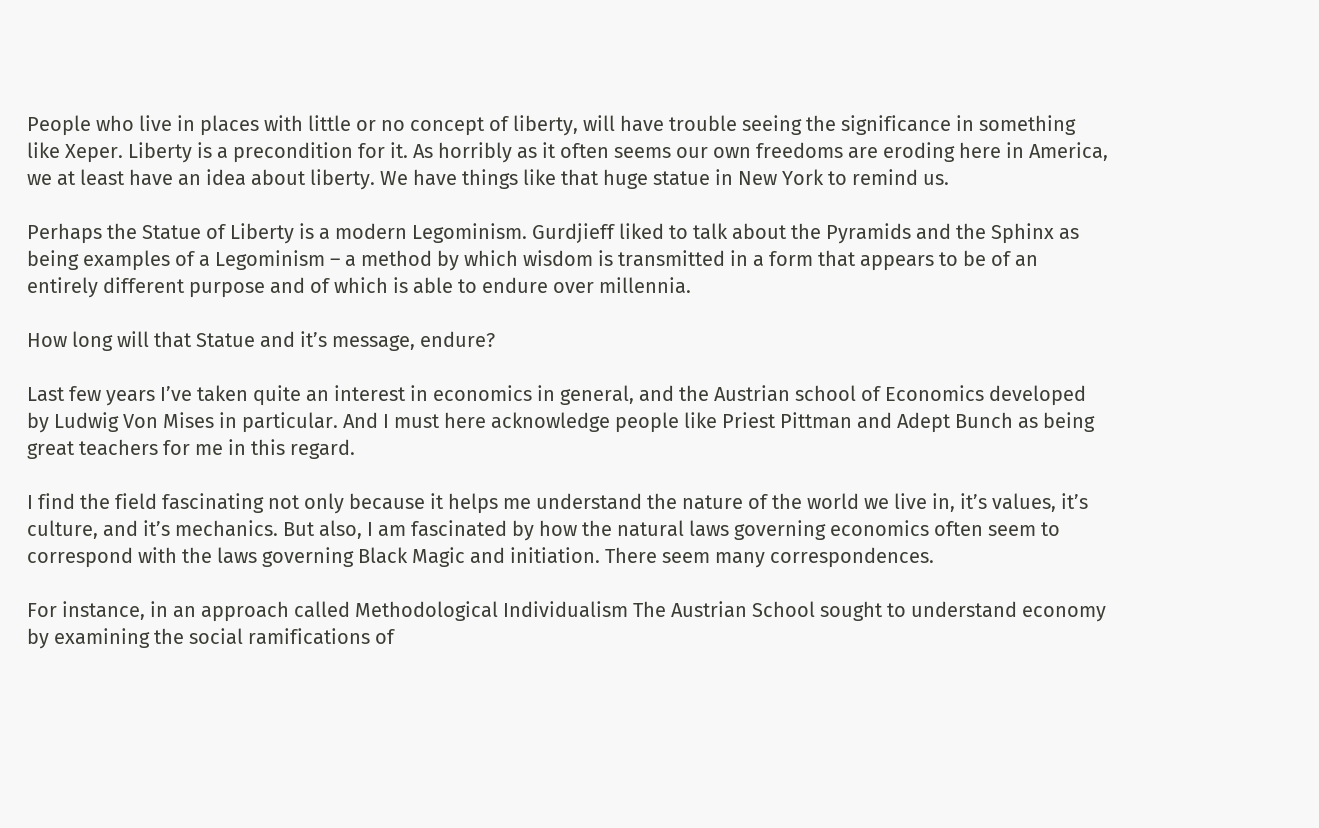People who live in places with little or no concept of liberty, will have trouble seeing the significance in something like Xeper. Liberty is a precondition for it. As horribly as it often seems our own freedoms are eroding here in America, we at least have an idea about liberty. We have things like that huge statue in New York to remind us.

Perhaps the Statue of Liberty is a modern Legominism. Gurdjieff liked to talk about the Pyramids and the Sphinx as being examples of a Legominism – a method by which wisdom is transmitted in a form that appears to be of an entirely different purpose and of which is able to endure over millennia.

How long will that Statue and it’s message, endure?

Last few years I’ve taken quite an interest in economics in general, and the Austrian school of Economics developed by Ludwig Von Mises in particular. And I must here acknowledge people like Priest Pittman and Adept Bunch as being great teachers for me in this regard.

I find the field fascinating not only because it helps me understand the nature of the world we live in, it’s values, it’s culture, and it’s mechanics. But also, I am fascinated by how the natural laws governing economics often seem to correspond with the laws governing Black Magic and initiation. There seem many correspondences.

For instance, in an approach called Methodological Individualism The Austrian School sought to understand economy by examining the social ramifications of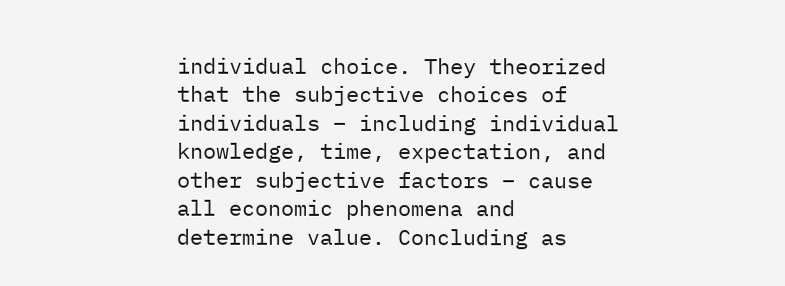individual choice. They theorized that the subjective choices of individuals – including individual knowledge, time, expectation, and other subjective factors – cause all economic phenomena and determine value. Concluding as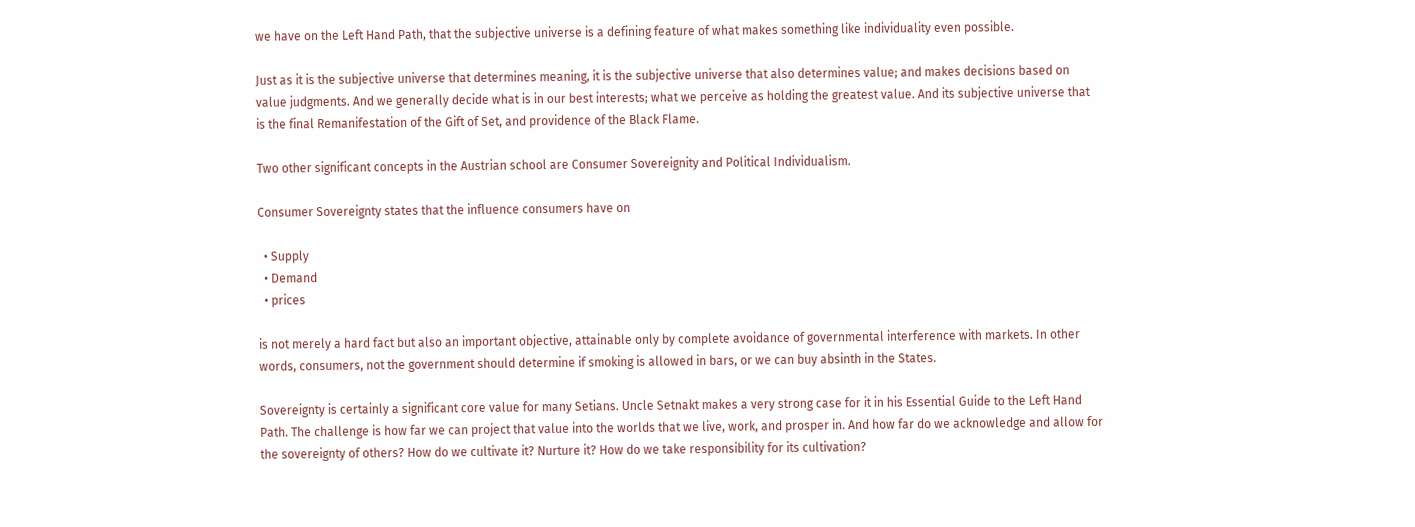we have on the Left Hand Path, that the subjective universe is a defining feature of what makes something like individuality even possible.

Just as it is the subjective universe that determines meaning, it is the subjective universe that also determines value; and makes decisions based on value judgments. And we generally decide what is in our best interests; what we perceive as holding the greatest value. And its subjective universe that is the final Remanifestation of the Gift of Set, and providence of the Black Flame.

Two other significant concepts in the Austrian school are Consumer Sovereignity and Political Individualism.

Consumer Sovereignty states that the influence consumers have on

  • Supply
  • Demand
  • prices

is not merely a hard fact but also an important objective, attainable only by complete avoidance of governmental interference with markets. In other words, consumers, not the government should determine if smoking is allowed in bars, or we can buy absinth in the States.

Sovereignty is certainly a significant core value for many Setians. Uncle Setnakt makes a very strong case for it in his Essential Guide to the Left Hand Path. The challenge is how far we can project that value into the worlds that we live, work, and prosper in. And how far do we acknowledge and allow for the sovereignty of others? How do we cultivate it? Nurture it? How do we take responsibility for its cultivation?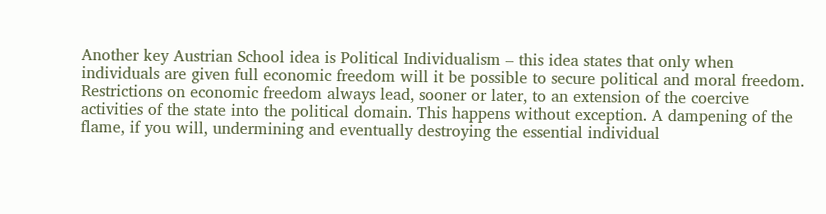Another key Austrian School idea is Political Individualism – this idea states that only when individuals are given full economic freedom will it be possible to secure political and moral freedom. Restrictions on economic freedom always lead, sooner or later, to an extension of the coercive activities of the state into the political domain. This happens without exception. A dampening of the flame, if you will, undermining and eventually destroying the essential individual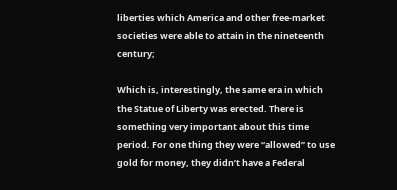liberties which America and other free-market societies were able to attain in the nineteenth century;

Which is, interestingly, the same era in which the Statue of Liberty was erected. There is something very important about this time period. For one thing they were “allowed” to use gold for money, they didn’t have a Federal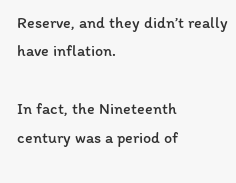Reserve, and they didn’t really have inflation.

In fact, the Nineteenth century was a period of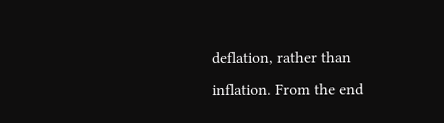deflation, rather than inflation. From the end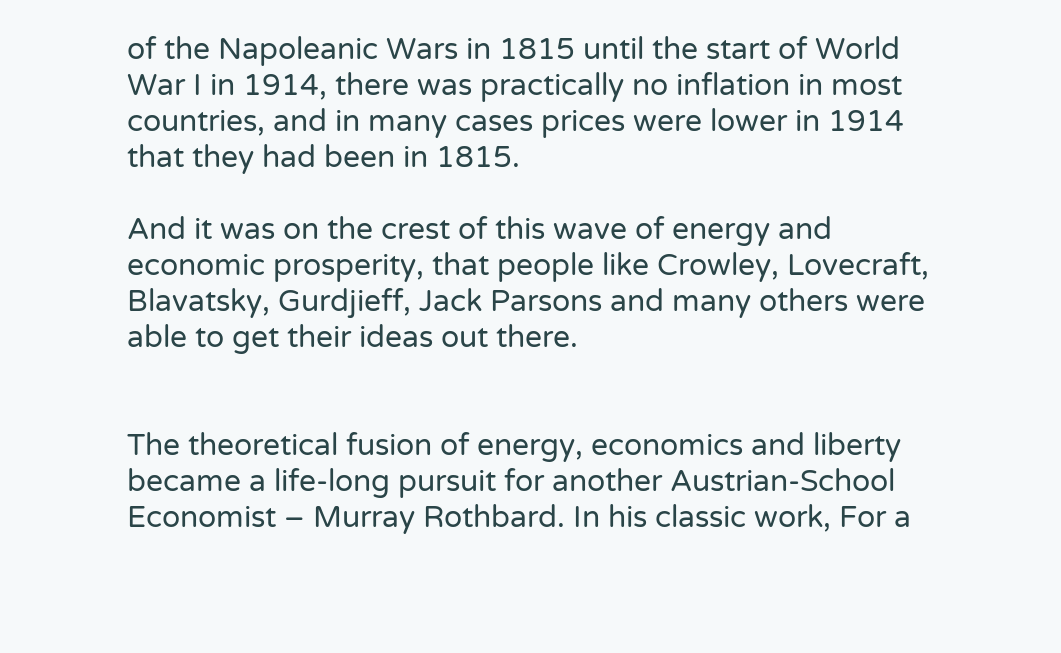of the Napoleanic Wars in 1815 until the start of World War I in 1914, there was practically no inflation in most countries, and in many cases prices were lower in 1914 that they had been in 1815.

And it was on the crest of this wave of energy and economic prosperity, that people like Crowley, Lovecraft, Blavatsky, Gurdjieff, Jack Parsons and many others were able to get their ideas out there.


The theoretical fusion of energy, economics and liberty became a life-long pursuit for another Austrian-School Economist – Murray Rothbard. In his classic work, For a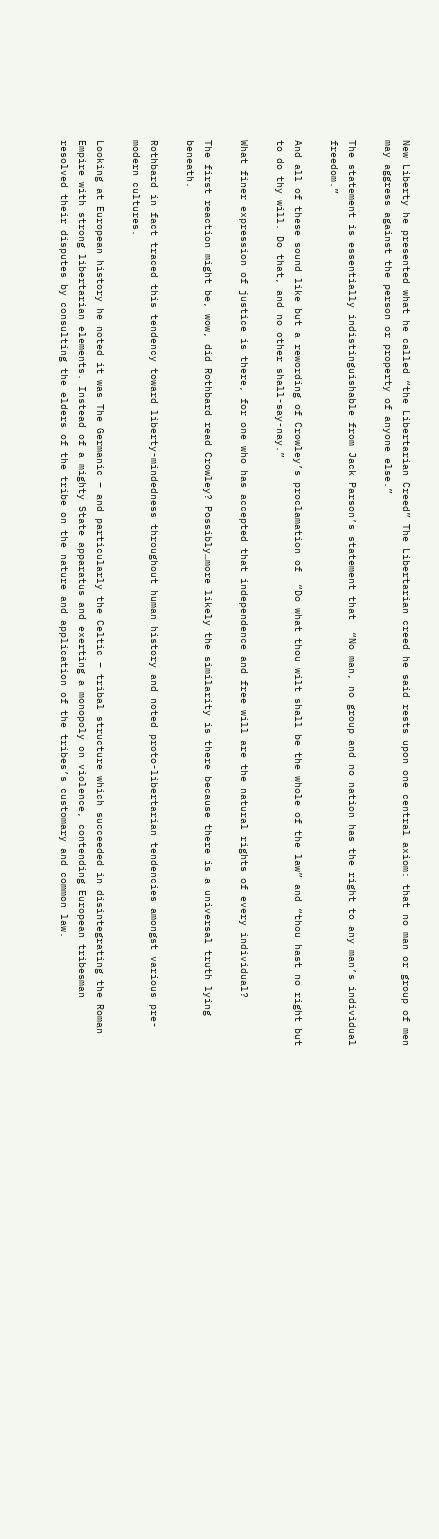New Liberty he presented what he called “the Libertarian Creed” The Libertarian creed he said rests upon one central axiom: that no man or group of men may aggress against the person or property of anyone else.”

The statement is essentially indistinguishable from Jack Parson’s statement that  “No man, no group and no nation has the right to any man’s individual freedom.”

And all of these sound like but a rewording of Crowley’s proclamation of  “Do what thou wilt shall be the whole of the law” and “thou hast no right but to do thy will. Do that, and no other shall-say-nay.”

What finer expression of justice is there, for one who has accepted that independence and free will are the natural rights of every individual?

The first reaction might be, wow, did Rothbard read Crowley? Possibly…more likely the similarity is there because there is a universal truth lying beneath.

Rothbard in fact traced this tendency toward liberty-mindedness throughout human history and noted proto-libertarian tendencies amongst various pre-modern cultures.

Looking at European history he noted it was The Germanic – and particularly the Celtic – tribal structure which succeeded in disintegrating the Roman Empire with strong libertarian elements. Instead of a mighty State apparatus and exerting a monopoly on violence, contending European tribesman resolved their disputes by consulting the elders of the tribe on the nature and application of the tribes’s customary and common law.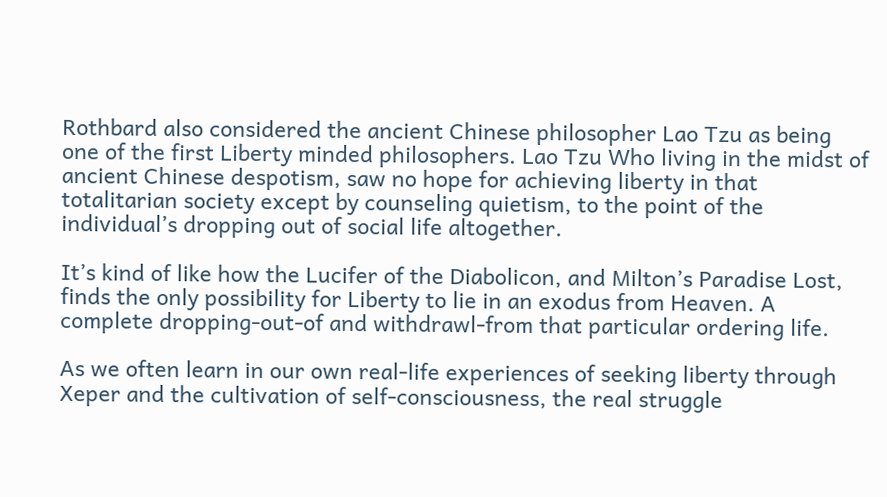Rothbard also considered the ancient Chinese philosopher Lao Tzu as being one of the first Liberty minded philosophers. Lao Tzu Who living in the midst of ancient Chinese despotism, saw no hope for achieving liberty in that totalitarian society except by counseling quietism, to the point of the individual’s dropping out of social life altogether.

It’s kind of like how the Lucifer of the Diabolicon, and Milton’s Paradise Lost, finds the only possibility for Liberty to lie in an exodus from Heaven. A complete dropping-out-of and withdrawl-from that particular ordering life.

As we often learn in our own real-life experiences of seeking liberty through Xeper and the cultivation of self-consciousness, the real struggle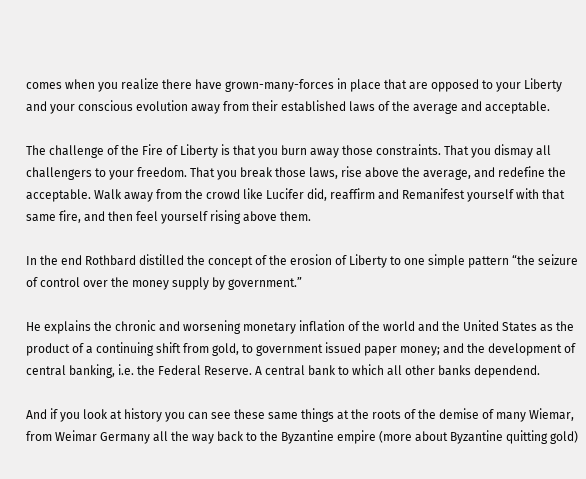comes when you realize there have grown-many-forces in place that are opposed to your Liberty and your conscious evolution away from their established laws of the average and acceptable.

The challenge of the Fire of Liberty is that you burn away those constraints. That you dismay all challengers to your freedom. That you break those laws, rise above the average, and redefine the acceptable. Walk away from the crowd like Lucifer did, reaffirm and Remanifest yourself with that same fire, and then feel yourself rising above them.

In the end Rothbard distilled the concept of the erosion of Liberty to one simple pattern “the seizure of control over the money supply by government.”

He explains the chronic and worsening monetary inflation of the world and the United States as the product of a continuing shift from gold, to government issued paper money; and the development of central banking, i.e. the Federal Reserve. A central bank to which all other banks dependend.

And if you look at history you can see these same things at the roots of the demise of many Wiemar, from Weimar Germany all the way back to the Byzantine empire (more about Byzantine quitting gold)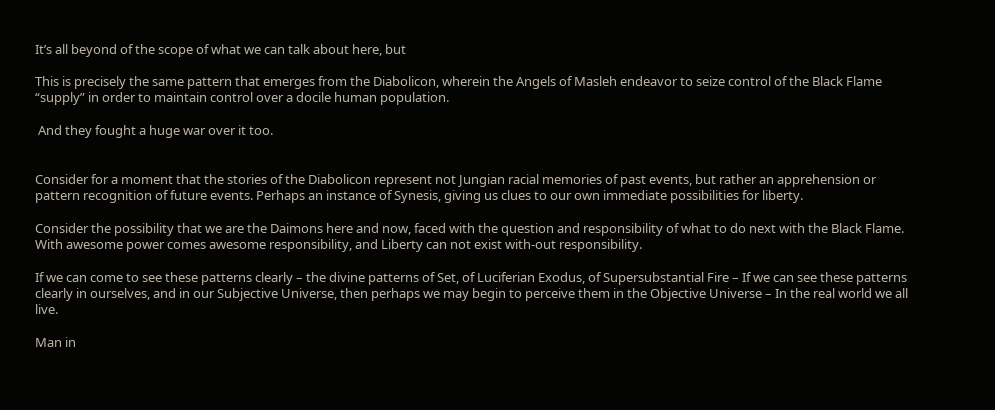It’s all beyond of the scope of what we can talk about here, but

This is precisely the same pattern that emerges from the Diabolicon, wherein the Angels of Masleh endeavor to seize control of the Black Flame “supply” in order to maintain control over a docile human population.

 And they fought a huge war over it too.


Consider for a moment that the stories of the Diabolicon represent not Jungian racial memories of past events, but rather an apprehension or pattern recognition of future events. Perhaps an instance of Synesis, giving us clues to our own immediate possibilities for liberty.

Consider the possibility that we are the Daimons here and now, faced with the question and responsibility of what to do next with the Black Flame. With awesome power comes awesome responsibility, and Liberty can not exist with-out responsibility.

If we can come to see these patterns clearly – the divine patterns of Set, of Luciferian Exodus, of Supersubstantial Fire – If we can see these patterns clearly in ourselves, and in our Subjective Universe, then perhaps we may begin to perceive them in the Objective Universe – In the real world we all live.

Man in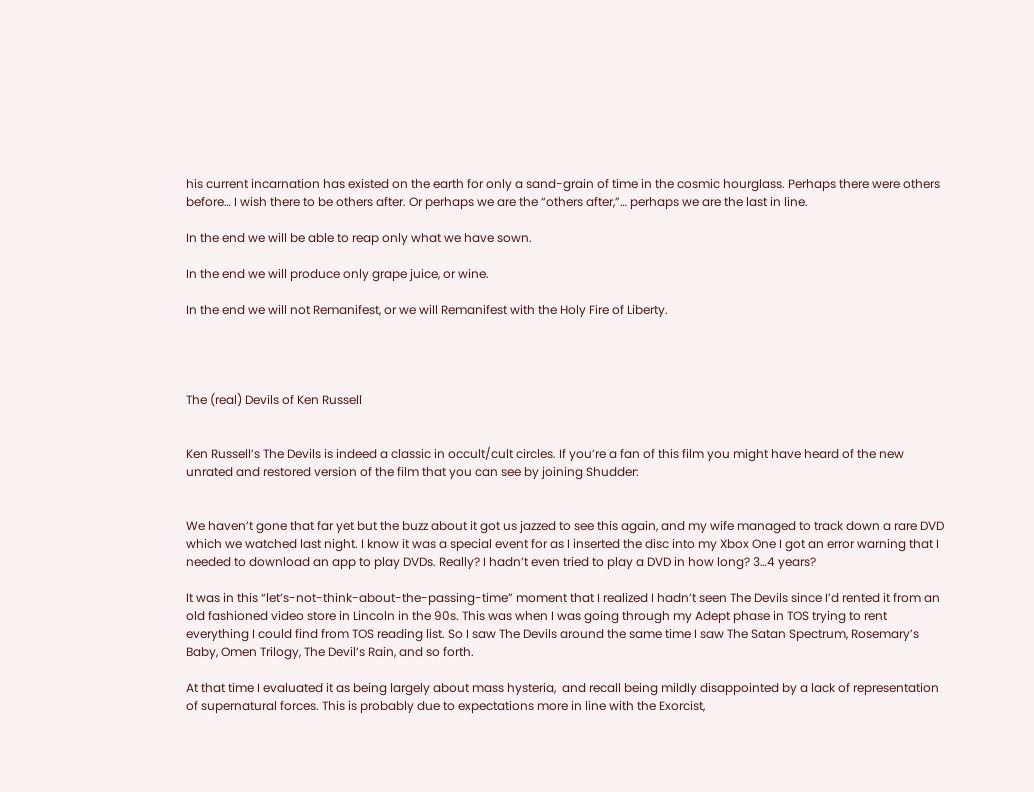his current incarnation has existed on the earth for only a sand-grain of time in the cosmic hourglass. Perhaps there were others before… I wish there to be others after. Or perhaps we are the “others after,”… perhaps we are the last in line.

In the end we will be able to reap only what we have sown.

In the end we will produce only grape juice, or wine.

In the end we will not Remanifest, or we will Remanifest with the Holy Fire of Liberty.




The (real) Devils of Ken Russell


Ken Russell’s The Devils is indeed a classic in occult/cult circles. If you’re a fan of this film you might have heard of the new unrated and restored version of the film that you can see by joining Shudder:


We haven’t gone that far yet but the buzz about it got us jazzed to see this again, and my wife managed to track down a rare DVD which we watched last night. I know it was a special event for as I inserted the disc into my Xbox One I got an error warning that I needed to download an app to play DVDs. Really? I hadn’t even tried to play a DVD in how long? 3…4 years?

It was in this “let’s-not-think-about-the-passing-time” moment that I realized I hadn’t seen The Devils since I’d rented it from an old fashioned video store in Lincoln in the 90s. This was when I was going through my Adept phase in TOS trying to rent everything I could find from TOS reading list. So I saw The Devils around the same time I saw The Satan Spectrum, Rosemary’s Baby, Omen Trilogy, The Devil’s Rain, and so forth.

At that time I evaluated it as being largely about mass hysteria,  and recall being mildly disappointed by a lack of representation of supernatural forces. This is probably due to expectations more in line with the Exorcist,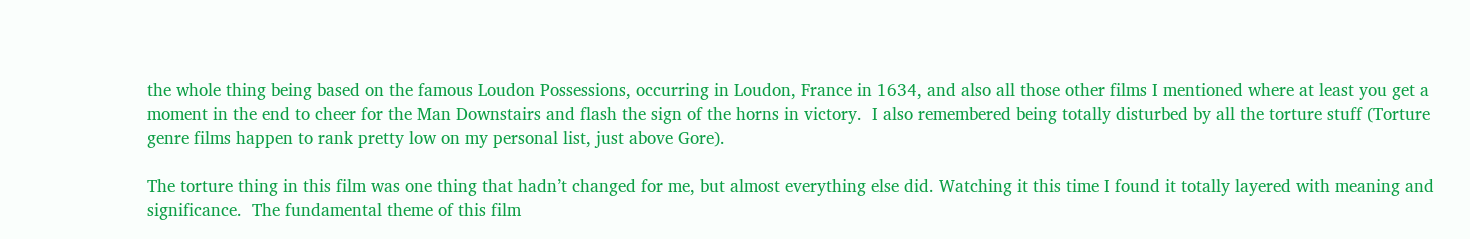the whole thing being based on the famous Loudon Possessions, occurring in Loudon, France in 1634, and also all those other films I mentioned where at least you get a moment in the end to cheer for the Man Downstairs and flash the sign of the horns in victory.  I also remembered being totally disturbed by all the torture stuff (Torture genre films happen to rank pretty low on my personal list, just above Gore).

The torture thing in this film was one thing that hadn’t changed for me, but almost everything else did. Watching it this time I found it totally layered with meaning and significance.  The fundamental theme of this film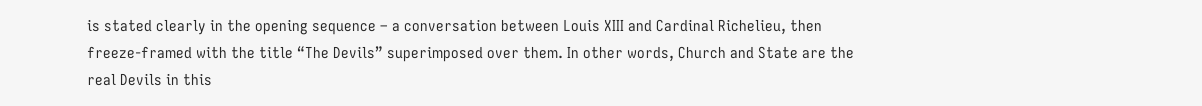is stated clearly in the opening sequence – a conversation between Louis XIII and Cardinal Richelieu, then freeze-framed with the title “The Devils” superimposed over them. In other words, Church and State are the real Devils in this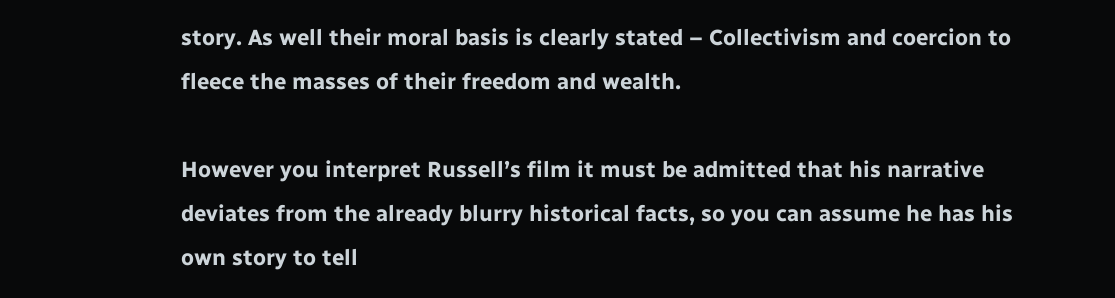story. As well their moral basis is clearly stated – Collectivism and coercion to fleece the masses of their freedom and wealth.

However you interpret Russell’s film it must be admitted that his narrative deviates from the already blurry historical facts, so you can assume he has his own story to tell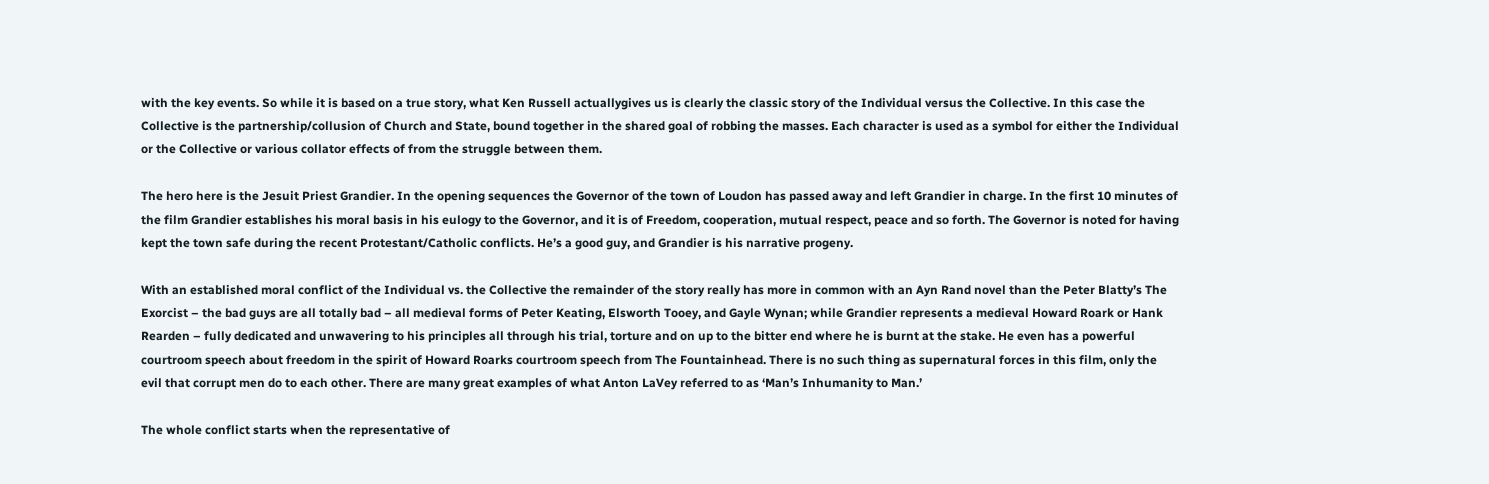with the key events. So while it is based on a true story, what Ken Russell actuallygives us is clearly the classic story of the Individual versus the Collective. In this case the Collective is the partnership/collusion of Church and State, bound together in the shared goal of robbing the masses. Each character is used as a symbol for either the Individual or the Collective or various collator effects of from the struggle between them.

The hero here is the Jesuit Priest Grandier. In the opening sequences the Governor of the town of Loudon has passed away and left Grandier in charge. In the first 10 minutes of the film Grandier establishes his moral basis in his eulogy to the Governor, and it is of Freedom, cooperation, mutual respect, peace and so forth. The Governor is noted for having kept the town safe during the recent Protestant/Catholic conflicts. He’s a good guy, and Grandier is his narrative progeny.

With an established moral conflict of the Individual vs. the Collective the remainder of the story really has more in common with an Ayn Rand novel than the Peter Blatty’s The Exorcist – the bad guys are all totally bad – all medieval forms of Peter Keating, Elsworth Tooey, and Gayle Wynan; while Grandier represents a medieval Howard Roark or Hank Rearden – fully dedicated and unwavering to his principles all through his trial, torture and on up to the bitter end where he is burnt at the stake. He even has a powerful courtroom speech about freedom in the spirit of Howard Roarks courtroom speech from The Fountainhead. There is no such thing as supernatural forces in this film, only the evil that corrupt men do to each other. There are many great examples of what Anton LaVey referred to as ‘Man’s Inhumanity to Man.’

The whole conflict starts when the representative of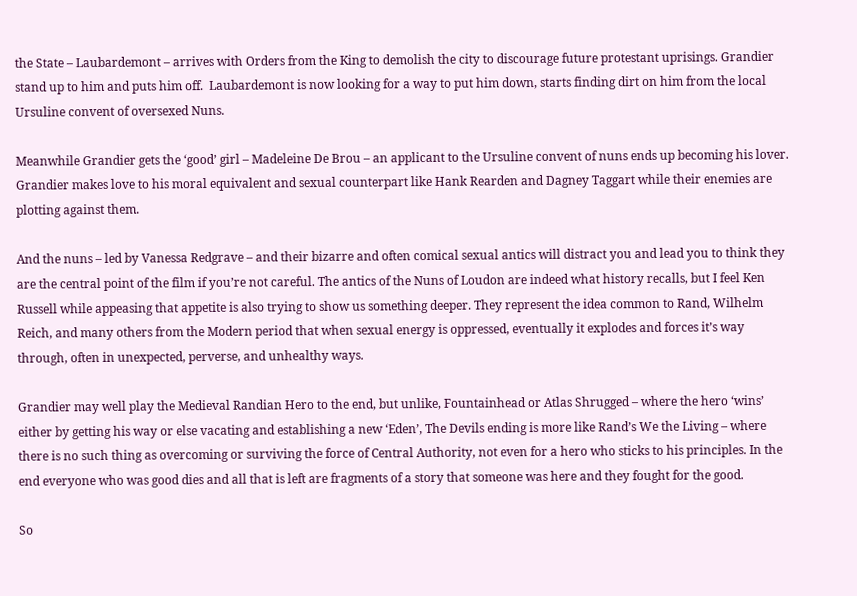the State – Laubardemont – arrives with Orders from the King to demolish the city to discourage future protestant uprisings. Grandier stand up to him and puts him off.  Laubardemont is now looking for a way to put him down, starts finding dirt on him from the local Ursuline convent of oversexed Nuns.

Meanwhile Grandier gets the ‘good’ girl – Madeleine De Brou – an applicant to the Ursuline convent of nuns ends up becoming his lover. Grandier makes love to his moral equivalent and sexual counterpart like Hank Rearden and Dagney Taggart while their enemies are plotting against them.

And the nuns – led by Vanessa Redgrave – and their bizarre and often comical sexual antics will distract you and lead you to think they are the central point of the film if you’re not careful. The antics of the Nuns of Loudon are indeed what history recalls, but I feel Ken Russell while appeasing that appetite is also trying to show us something deeper. They represent the idea common to Rand, Wilhelm Reich, and many others from the Modern period that when sexual energy is oppressed, eventually it explodes and forces it’s way through, often in unexpected, perverse, and unhealthy ways.

Grandier may well play the Medieval Randian Hero to the end, but unlike, Fountainhead or Atlas Shrugged – where the hero ‘wins’ either by getting his way or else vacating and establishing a new ‘Eden’, The Devils ending is more like Rand’s We the Living – where there is no such thing as overcoming or surviving the force of Central Authority, not even for a hero who sticks to his principles. In the end everyone who was good dies and all that is left are fragments of a story that someone was here and they fought for the good.

So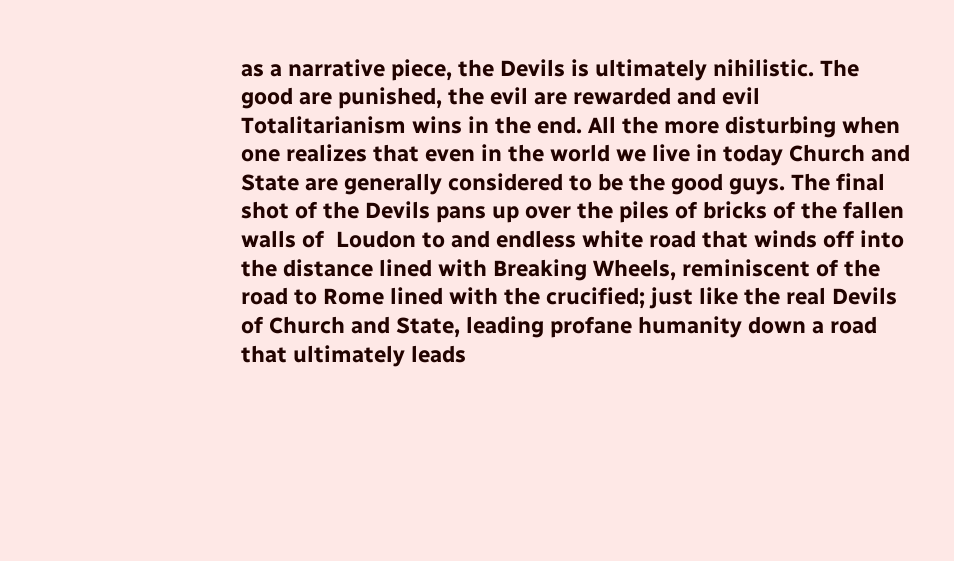as a narrative piece, the Devils is ultimately nihilistic. The good are punished, the evil are rewarded and evil Totalitarianism wins in the end. All the more disturbing when one realizes that even in the world we live in today Church and State are generally considered to be the good guys. The final shot of the Devils pans up over the piles of bricks of the fallen walls of  Loudon to and endless white road that winds off into the distance lined with Breaking Wheels, reminiscent of the road to Rome lined with the crucified; just like the real Devils of Church and State, leading profane humanity down a road that ultimately leads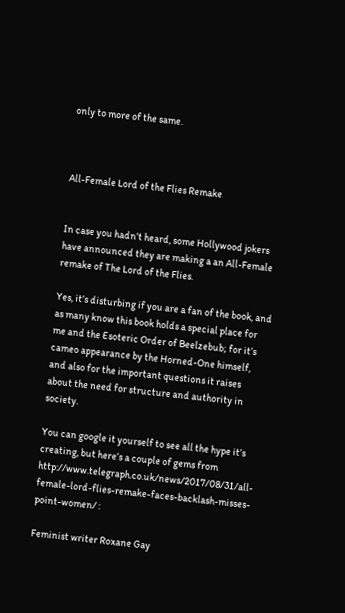only to more of the same.



All-Female Lord of the Flies Remake


In case you hadn’t heard, some Hollywood jokers have announced they are making a an All-Female remake of The Lord of the Flies.

Yes, it’s disturbing if you are a fan of the book, and as many know this book holds a special place for me and the Esoteric Order of Beelzebub; for it’s cameo appearance by the Horned-One himself, and also for the important questions it raises about the need for structure and authority in society.

You can google it yourself to see all the hype it’s creating, but here’s a couple of gems from http://www.telegraph.co.uk/news/2017/08/31/all-female-lord-flies-remake-faces-backlash-misses-point-women/ :

Feminist writer Roxane Gay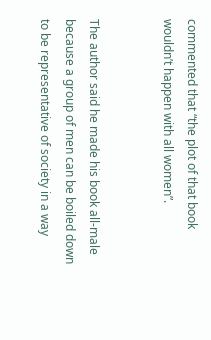commented that “the plot of that book wouldn’t happen with all women”.


The author said he made his book all-male because a group of men can be boiled down to be representative of society in a way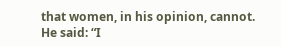that women, in his opinion, cannot. He said: “I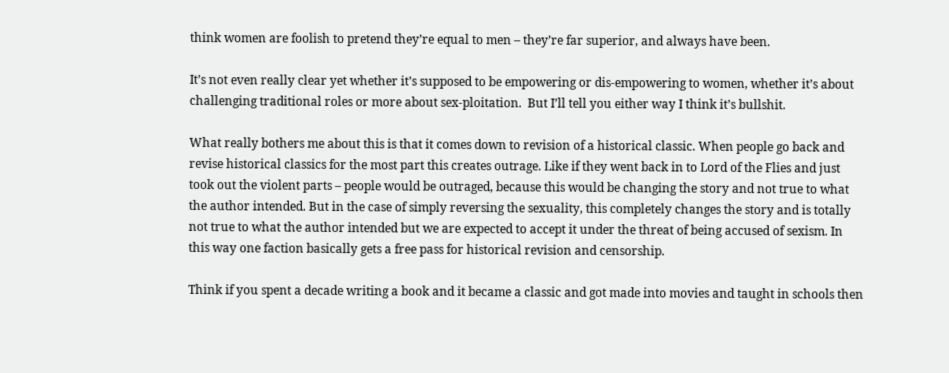think women are foolish to pretend they’re equal to men – they’re far superior, and always have been.

It’s not even really clear yet whether it’s supposed to be empowering or dis-empowering to women, whether it’s about challenging traditional roles or more about sex-ploitation.  But I’ll tell you either way I think it’s bullshit.

What really bothers me about this is that it comes down to revision of a historical classic. When people go back and revise historical classics for the most part this creates outrage. Like if they went back in to Lord of the Flies and just took out the violent parts – people would be outraged, because this would be changing the story and not true to what the author intended. But in the case of simply reversing the sexuality, this completely changes the story and is totally not true to what the author intended but we are expected to accept it under the threat of being accused of sexism. In this way one faction basically gets a free pass for historical revision and censorship.

Think if you spent a decade writing a book and it became a classic and got made into movies and taught in schools then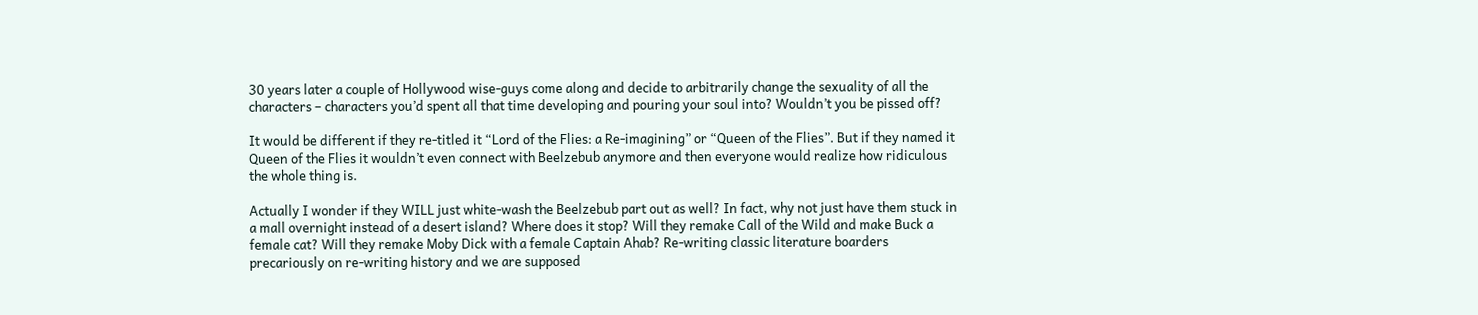30 years later a couple of Hollywood wise-guys come along and decide to arbitrarily change the sexuality of all the characters – characters you’d spent all that time developing and pouring your soul into? Wouldn’t you be pissed off?

It would be different if they re-titled it “Lord of the Flies: a Re-imagining” or “Queen of the Flies”. But if they named it Queen of the Flies it wouldn’t even connect with Beelzebub anymore and then everyone would realize how ridiculous the whole thing is.

Actually I wonder if they WILL just white-wash the Beelzebub part out as well? In fact, why not just have them stuck in a mall overnight instead of a desert island? Where does it stop? Will they remake Call of the Wild and make Buck a female cat? Will they remake Moby Dick with a female Captain Ahab? Re-writing classic literature boarders precariously on re-writing history and we are supposed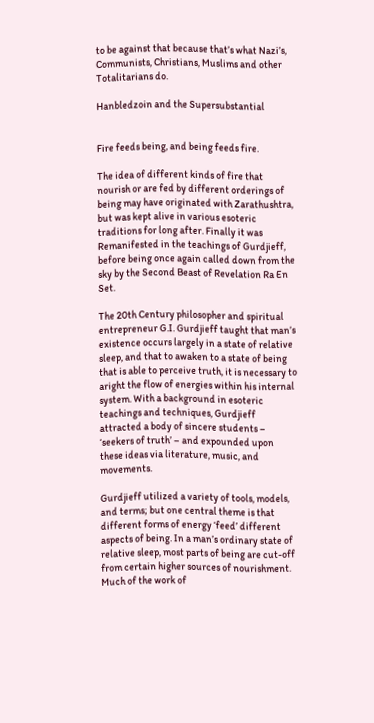to be against that because that’s what Nazi’s, Communists, Christians, Muslims and other Totalitarians do.

Hanbledzoin and the Supersubstantial


Fire feeds being, and being feeds fire.

The idea of different kinds of fire that nourish or are fed by different orderings of being may have originated with Zarathushtra, but was kept alive in various esoteric traditions for long after. Finally it was Remanifested in the teachings of Gurdjieff, before being once again called down from the sky by the Second Beast of Revelation Ra En Set.

The 20th Century philosopher and spiritual entrepreneur G.I. Gurdjieff taught that man’s existence occurs largely in a state of relative sleep, and that to awaken to a state of being that is able to perceive truth, it is necessary to aright the flow of energies within his internal system. With a background in esoteric teachings and techniques, Gurdjieff attracted a body of sincere students – ‘seekers of truth’ – and expounded upon these ideas via literature, music, and movements.

Gurdjieff utilized a variety of tools, models, and terms; but one central theme is that different forms of energy ‘feed’ different aspects of being. In a man’s ordinary state of relative sleep, most parts of being are cut-off from certain higher sources of nourishment. Much of the work of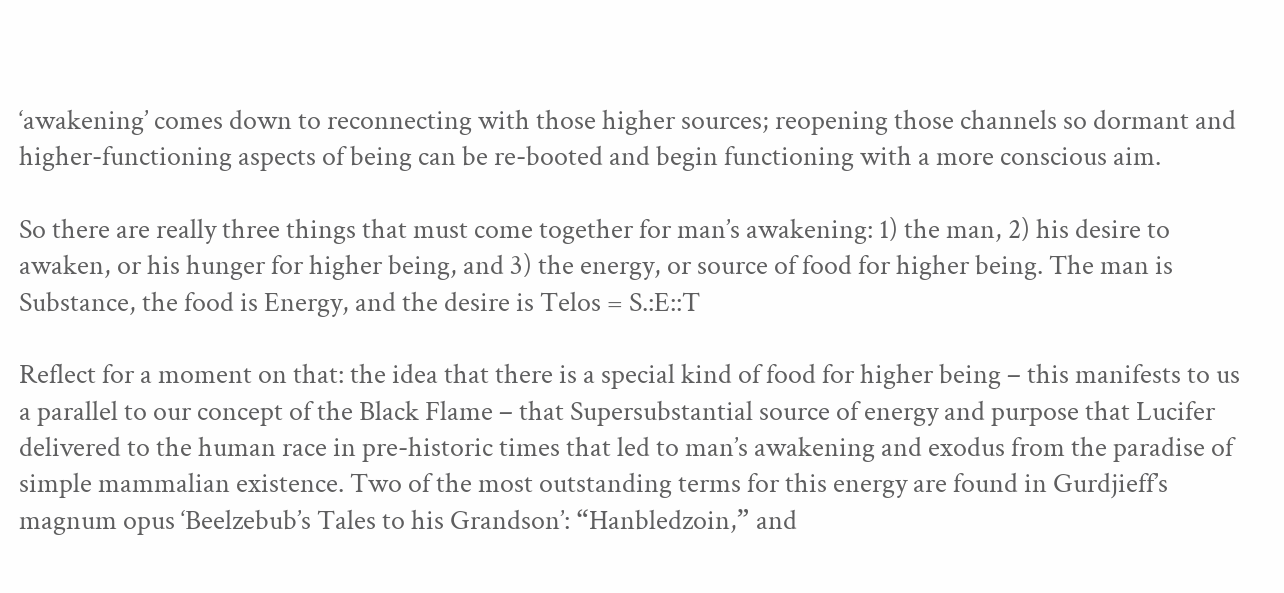‘awakening’ comes down to reconnecting with those higher sources; reopening those channels so dormant and higher-functioning aspects of being can be re-booted and begin functioning with a more conscious aim.

So there are really three things that must come together for man’s awakening: 1) the man, 2) his desire to awaken, or his hunger for higher being, and 3) the energy, or source of food for higher being. The man is Substance, the food is Energy, and the desire is Telos = S.:E::T

Reflect for a moment on that: the idea that there is a special kind of food for higher being – this manifests to us a parallel to our concept of the Black Flame – that Supersubstantial source of energy and purpose that Lucifer delivered to the human race in pre-historic times that led to man’s awakening and exodus from the paradise of simple mammalian existence. Two of the most outstanding terms for this energy are found in Gurdjieff’s magnum opus ‘Beelzebub’s Tales to his Grandson’: “Hanbledzoin,” and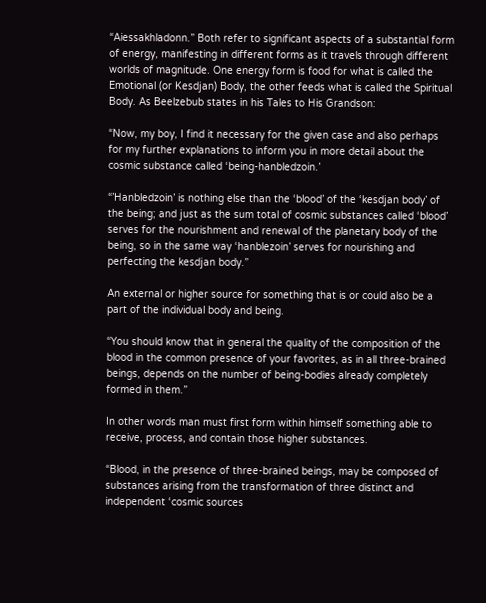“Aiessakhladonn.” Both refer to significant aspects of a substantial form of energy, manifesting in different forms as it travels through different worlds of magnitude. One energy form is food for what is called the Emotional (or Kesdjan) Body, the other feeds what is called the Spiritual Body. As Beelzebub states in his Tales to His Grandson:

“Now, my boy, I find it necessary for the given case and also perhaps for my further explanations to inform you in more detail about the cosmic substance called ‘being-hanbledzoin.’

“’Hanbledzoin’ is nothing else than the ‘blood’ of the ‘kesdjan body’ of the being; and just as the sum total of cosmic substances called ‘blood’ serves for the nourishment and renewal of the planetary body of the being, so in the same way ‘hanblezoin’ serves for nourishing and perfecting the kesdjan body.”

An external or higher source for something that is or could also be a part of the individual body and being.

“You should know that in general the quality of the composition of the blood in the common presence of your favorites, as in all three-brained beings, depends on the number of being-bodies already completely formed in them.”

In other words man must first form within himself something able to receive, process, and contain those higher substances.

“Blood, in the presence of three-brained beings, may be composed of substances arising from the transformation of three distinct and independent ‘cosmic sources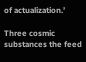of actualization.’

Three cosmic substances the feed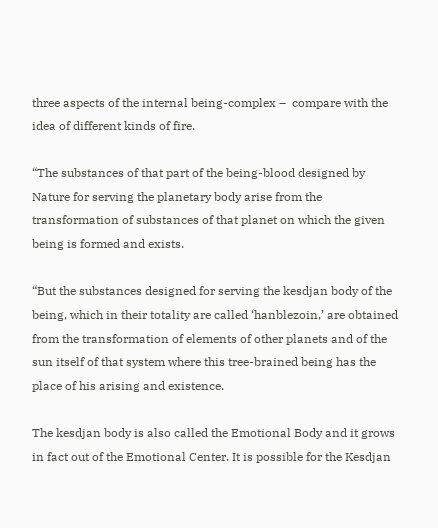three aspects of the internal being-complex –  compare with the idea of different kinds of fire.

“The substances of that part of the being-blood designed by Nature for serving the planetary body arise from the transformation of substances of that planet on which the given being is formed and exists.

“But the substances designed for serving the kesdjan body of the being, which in their totality are called ‘hanblezoin,’ are obtained from the transformation of elements of other planets and of the sun itself of that system where this tree-brained being has the place of his arising and existence.

The kesdjan body is also called the Emotional Body and it grows in fact out of the Emotional Center. It is possible for the Kesdjan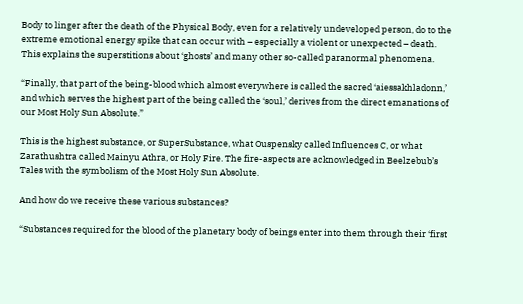Body to linger after the death of the Physical Body, even for a relatively undeveloped person, do to the extreme emotional energy spike that can occur with – especially a violent or unexpected – death. This explains the superstitions about ‘ghosts’ and many other so-called paranormal phenomena.

“Finally, that part of the being-blood which almost everywhere is called the sacred ‘aiessakhladonn,’ and which serves the highest part of the being called the ‘soul,’ derives from the direct emanations of our Most Holy Sun Absolute.”

This is the highest substance, or SuperSubstance, what Ouspensky called Influences C, or what Zarathushtra called Mainyu Athra, or Holy Fire. The fire-aspects are acknowledged in Beelzebub’s Tales with the symbolism of the Most Holy Sun Absolute.

And how do we receive these various substances?

“Substances required for the blood of the planetary body of beings enter into them through their ‘first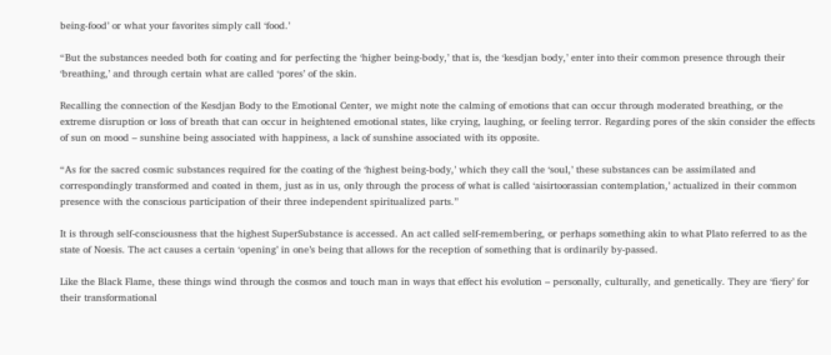being-food’ or what your favorites simply call ‘food.’

“But the substances needed both for coating and for perfecting the ‘higher being-body,’ that is, the ‘kesdjan body,’ enter into their common presence through their ‘breathing,’ and through certain what are called ‘pores’ of the skin.

Recalling the connection of the Kesdjan Body to the Emotional Center, we might note the calming of emotions that can occur through moderated breathing, or the extreme disruption or loss of breath that can occur in heightened emotional states, like crying, laughing, or feeling terror. Regarding pores of the skin consider the effects of sun on mood – sunshine being associated with happiness, a lack of sunshine associated with its opposite.

“As for the sacred cosmic substances required for the coating of the ‘highest being-body,’ which they call the ‘soul,’ these substances can be assimilated and correspondingly transformed and coated in them, just as in us, only through the process of what is called ‘aisirtoorassian contemplation,’ actualized in their common presence with the conscious participation of their three independent spiritualized parts.”

It is through self-consciousness that the highest SuperSubstance is accessed. An act called self-remembering, or perhaps something akin to what Plato referred to as the state of Noesis. The act causes a certain ‘opening’ in one’s being that allows for the reception of something that is ordinarily by-passed.

Like the Black Flame, these things wind through the cosmos and touch man in ways that effect his evolution – personally, culturally, and genetically. They are ‘fiery’ for their transformational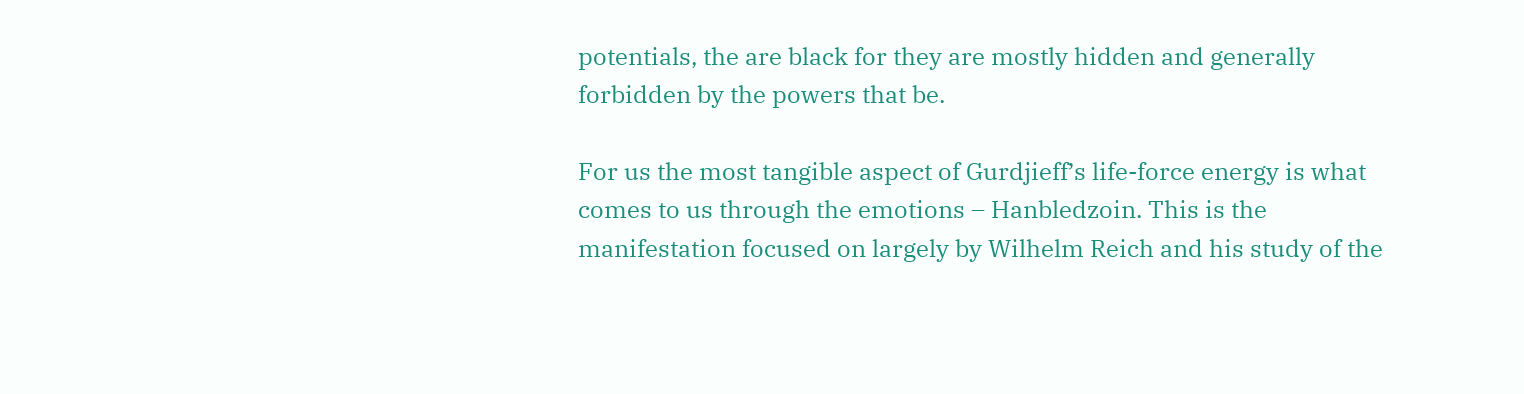potentials, the are black for they are mostly hidden and generally forbidden by the powers that be.

For us the most tangible aspect of Gurdjieff’s life-force energy is what comes to us through the emotions – Hanbledzoin. This is the manifestation focused on largely by Wilhelm Reich and his study of the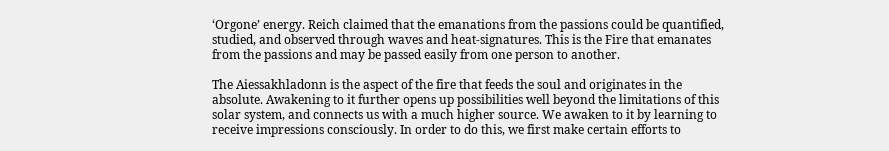‘Orgone’ energy. Reich claimed that the emanations from the passions could be quantified, studied, and observed through waves and heat-signatures. This is the Fire that emanates from the passions and may be passed easily from one person to another.

The Aiessakhladonn is the aspect of the fire that feeds the soul and originates in the absolute. Awakening to it further opens up possibilities well beyond the limitations of this solar system, and connects us with a much higher source. We awaken to it by learning to receive impressions consciously. In order to do this, we first make certain efforts to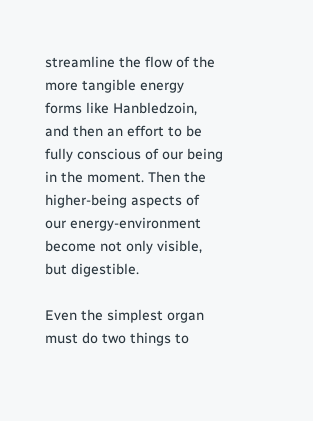streamline the flow of the more tangible energy forms like Hanbledzoin, and then an effort to be fully conscious of our being in the moment. Then the higher-being aspects of our energy-environment become not only visible, but digestible.

Even the simplest organ must do two things to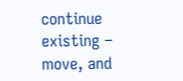continue existing – move, and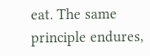eat. The same principle endures,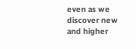even as we discover new and higher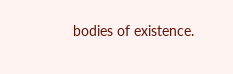bodies of existence.